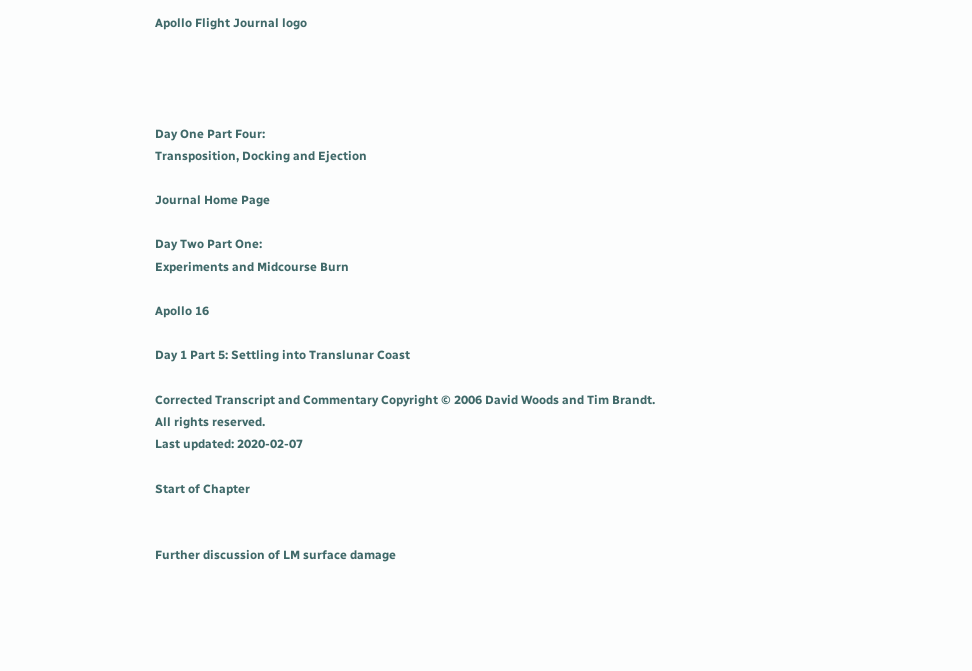Apollo Flight Journal logo




Day One Part Four:
Transposition, Docking and Ejection

Journal Home Page

Day Two Part One:
Experiments and Midcourse Burn

Apollo 16

Day 1 Part 5: Settling into Translunar Coast

Corrected Transcript and Commentary Copyright © 2006 David Woods and Tim Brandt. All rights reserved.
Last updated: 2020-02-07

Start of Chapter


Further discussion of LM surface damage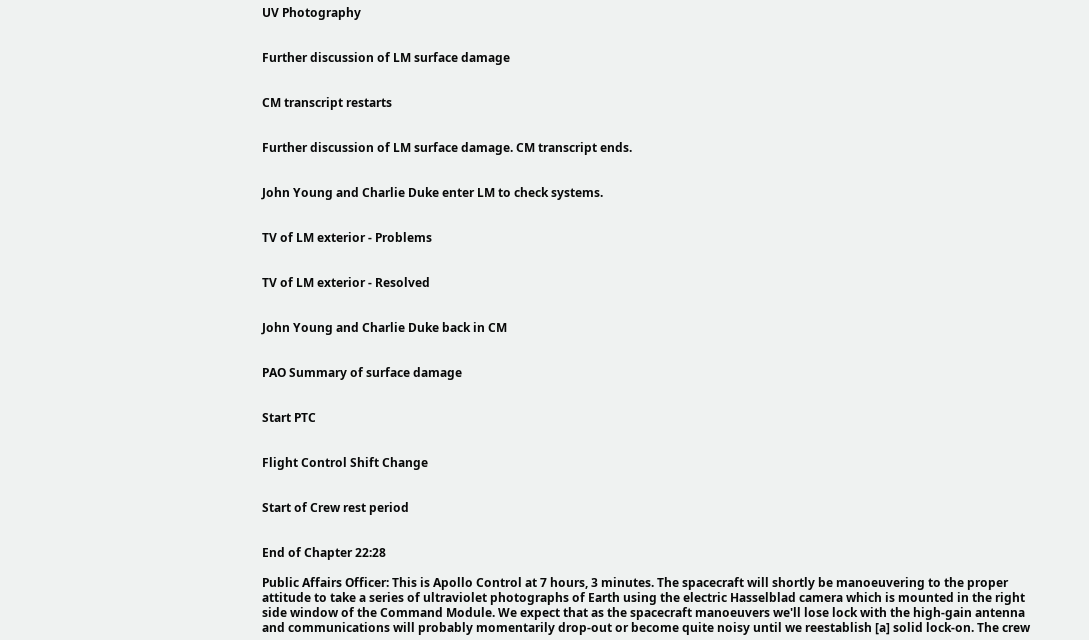UV Photography


Further discussion of LM surface damage


CM transcript restarts


Further discussion of LM surface damage. CM transcript ends.


John Young and Charlie Duke enter LM to check systems.


TV of LM exterior - Problems


TV of LM exterior - Resolved


John Young and Charlie Duke back in CM


PAO Summary of surface damage


Start PTC


Flight Control Shift Change


Start of Crew rest period


End of Chapter 22:28

Public Affairs Officer: This is Apollo Control at 7 hours, 3 minutes. The spacecraft will shortly be manoeuvering to the proper attitude to take a series of ultraviolet photographs of Earth using the electric Hasselblad camera which is mounted in the right side window of the Command Module. We expect that as the spacecraft manoeuvers we'll lose lock with the high-gain antenna and communications will probably momentarily drop-out or become quite noisy until we reestablish [a] solid lock-on. The crew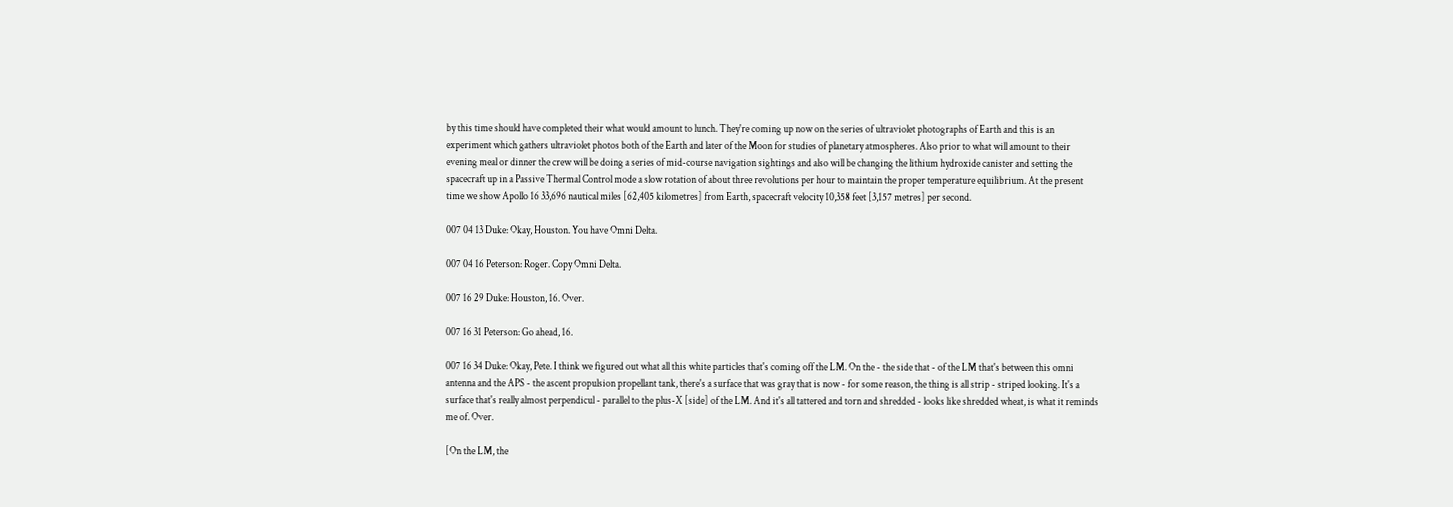by this time should have completed their what would amount to lunch. They're coming up now on the series of ultraviolet photographs of Earth and this is an experiment which gathers ultraviolet photos both of the Earth and later of the Moon for studies of planetary atmospheres. Also prior to what will amount to their evening meal or dinner the crew will be doing a series of mid-course navigation sightings and also will be changing the lithium hydroxide canister and setting the spacecraft up in a Passive Thermal Control mode a slow rotation of about three revolutions per hour to maintain the proper temperature equilibrium. At the present time we show Apollo 16 33,696 nautical miles [62,405 kilometres] from Earth, spacecraft velocity 10,358 feet [3,157 metres] per second.

007 04 13 Duke: Okay, Houston. You have Omni Delta.

007 04 16 Peterson: Roger. Copy Omni Delta.

007 16 29 Duke: Houston, 16. Over.

007 16 31 Peterson: Go ahead, 16.

007 16 34 Duke: Okay, Pete. I think we figured out what all this white particles that's coming off the LM. On the - the side that - of the LM that's between this omni antenna and the APS - the ascent propulsion propellant tank, there's a surface that was gray that is now - for some reason, the thing is all strip - striped looking. It's a surface that's really almost perpendicul - parallel to the plus-X [side] of the LM. And it's all tattered and torn and shredded - looks like shredded wheat, is what it reminds me of. Over.

[On the LM, the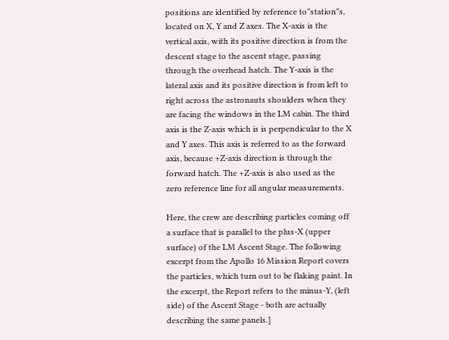positions are identified by reference to"station"s, located on X, Y and Z axes. The X-axis is the vertical axis, with its positive direction is from the descent stage to the ascent stage, passing through the overhead hatch. The Y-axis is the lateral axis and its positive direction is from left to right across the astronauts shoulders when they are facing the windows in the LM cabin. The third axis is the Z-axis which is is perpendicular to the X and Y axes. This axis is referred to as the forward axis, because +Z-axis direction is through the forward hatch. The +Z-axis is also used as the zero reference line for all angular measurements.

Here, the crew are describing particles coming off a surface that is parallel to the plus-X (upper surface) of the LM Ascent Stage. The following excerpt from the Apollo 16 Mission Report covers the particles, which turn out to be flaking paint. In the excerpt, the Report refers to the minus-Y, (left side) of the Ascent Stage - both are actually describing the same panels.]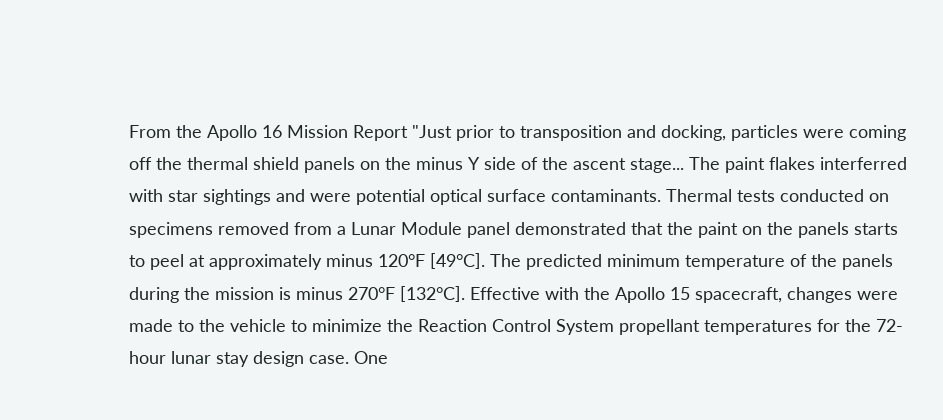From the Apollo 16 Mission Report "Just prior to transposition and docking, particles were coming off the thermal shield panels on the minus Y side of the ascent stage... The paint flakes interferred with star sightings and were potential optical surface contaminants. Thermal tests conducted on specimens removed from a Lunar Module panel demonstrated that the paint on the panels starts to peel at approximately minus 120°F [49°C]. The predicted minimum temperature of the panels during the mission is minus 270°F [132°C]. Effective with the Apollo 15 spacecraft, changes were made to the vehicle to minimize the Reaction Control System propellant temperatures for the 72-hour lunar stay design case. One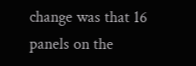change was that 16 panels on the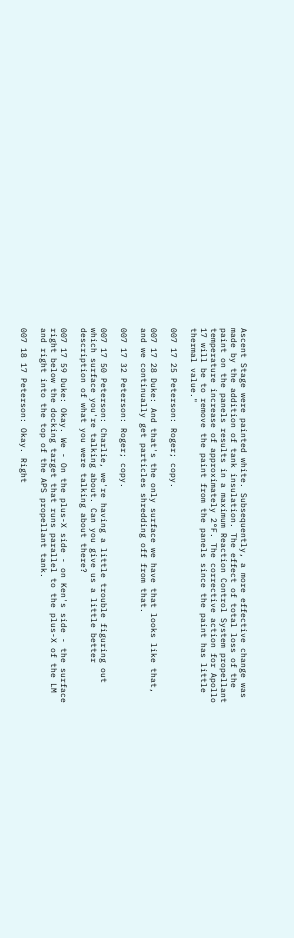Ascent Stage were painted white. Subsequently, a more effective change was made by the addition of tank insulation. The effect of total loss of the paint on the panels results in a maximum Reaction Control System propellant temperature increase of approximately 2°F. The corrective action for Apollo 17 will be to remove the paint from the panels since the paint has little thermal value."

007 17 25 Peterson: Roger; copy.

007 17 28 Duke: And that's the only surface we have that looks like that, and we continually get particles shredding off from that.

007 17 32 Peterson: Roger; copy.

007 17 50 Peterson: Charlie, we're having a little trouble figuring out which surface you're talking about. Can you give us a little better description of what you were talking about there?

007 17 59 Duke: Okay. We - On the plus-X side - on Ken's side - the surface right below the docking target that runs parallel to the plus-X of the LM and right into the top of the APS propellant tank.

007 18 17 Peterson: Okay. Right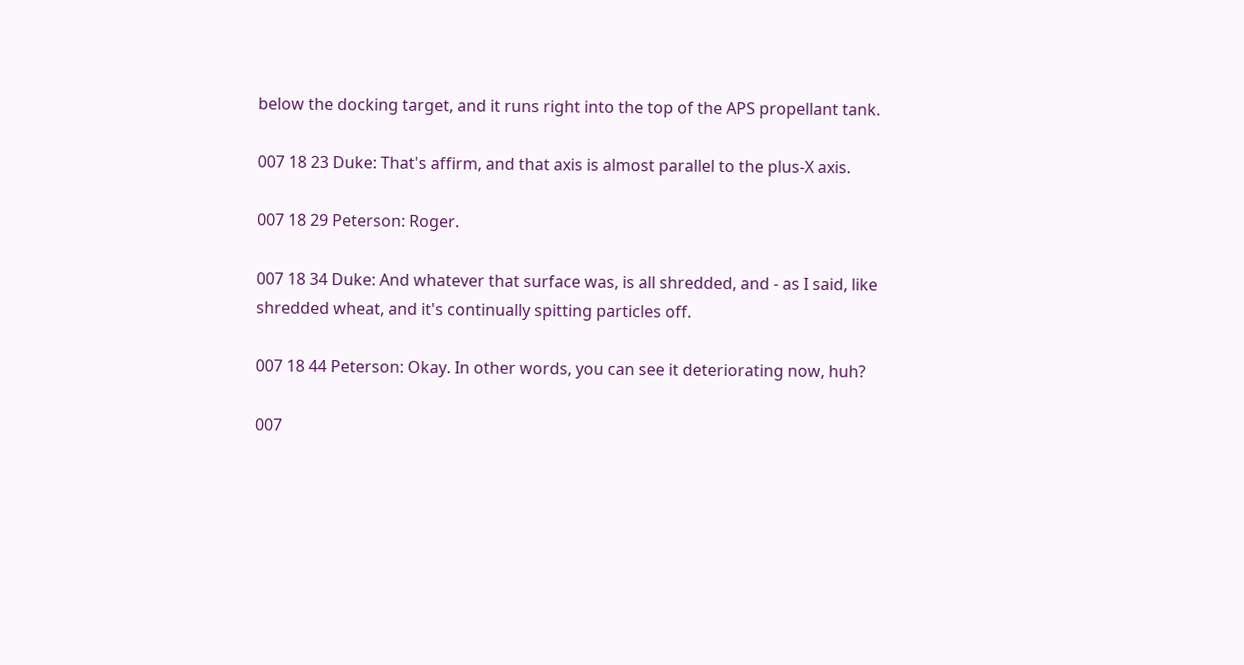below the docking target, and it runs right into the top of the APS propellant tank.

007 18 23 Duke: That's affirm, and that axis is almost parallel to the plus-X axis.

007 18 29 Peterson: Roger.

007 18 34 Duke: And whatever that surface was, is all shredded, and - as I said, like shredded wheat, and it's continually spitting particles off.

007 18 44 Peterson: Okay. In other words, you can see it deteriorating now, huh?

007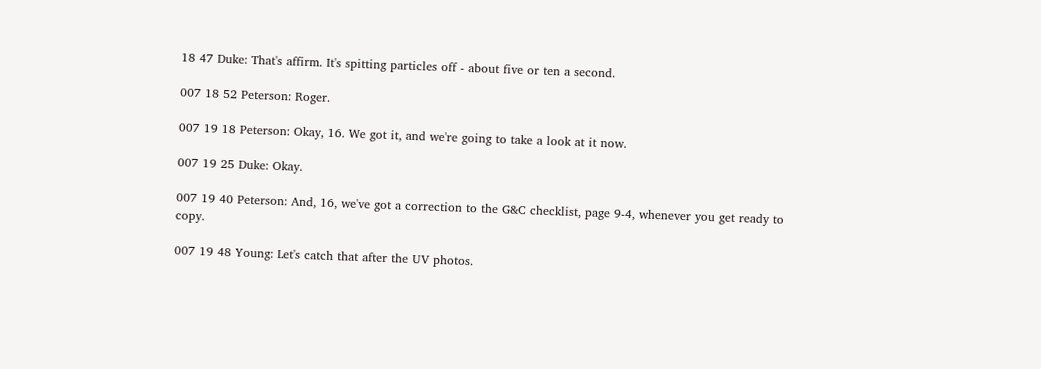18 47 Duke: That's affirm. It's spitting particles off - about five or ten a second.

007 18 52 Peterson: Roger.

007 19 18 Peterson: Okay, 16. We got it, and we're going to take a look at it now.

007 19 25 Duke: Okay.

007 19 40 Peterson: And, 16, we've got a correction to the G&C checklist, page 9-4, whenever you get ready to copy.

007 19 48 Young: Let's catch that after the UV photos.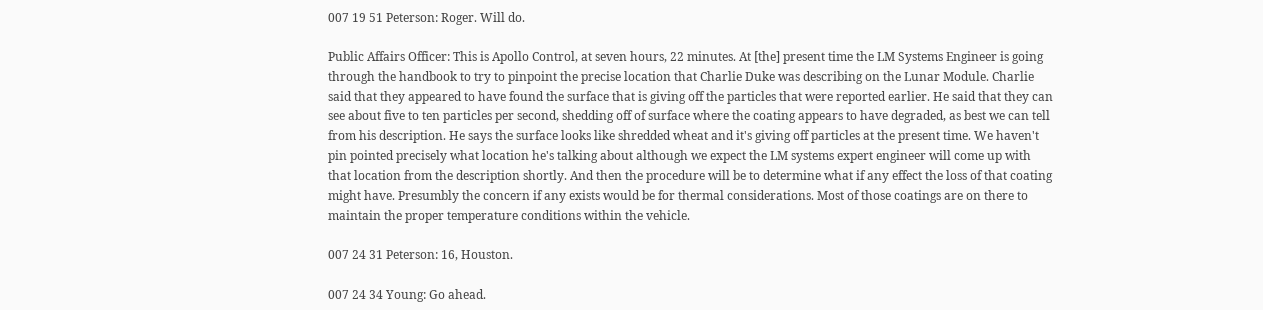007 19 51 Peterson: Roger. Will do.

Public Affairs Officer: This is Apollo Control, at seven hours, 22 minutes. At [the] present time the LM Systems Engineer is going through the handbook to try to pinpoint the precise location that Charlie Duke was describing on the Lunar Module. Charlie said that they appeared to have found the surface that is giving off the particles that were reported earlier. He said that they can see about five to ten particles per second, shedding off of surface where the coating appears to have degraded, as best we can tell from his description. He says the surface looks like shredded wheat and it's giving off particles at the present time. We haven't pin pointed precisely what location he's talking about although we expect the LM systems expert engineer will come up with that location from the description shortly. And then the procedure will be to determine what if any effect the loss of that coating might have. Presumbly the concern if any exists would be for thermal considerations. Most of those coatings are on there to maintain the proper temperature conditions within the vehicle.

007 24 31 Peterson: 16, Houston.

007 24 34 Young: Go ahead.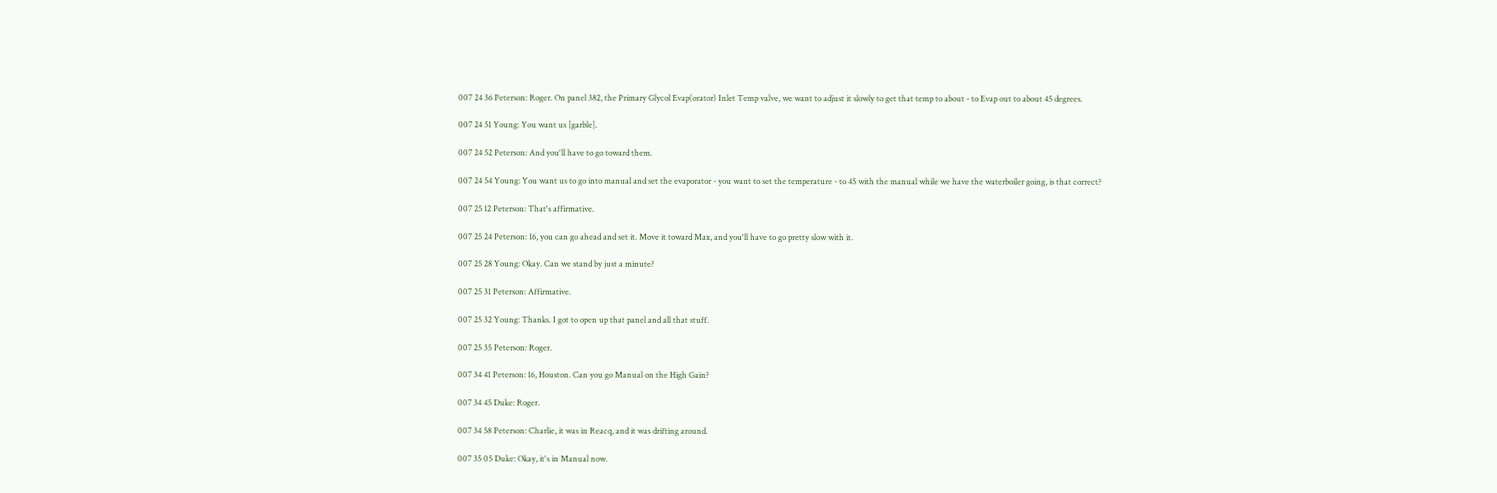007 24 36 Peterson: Roger. On panel 382, the Primary Glycol Evap(orator) Inlet Temp valve, we want to adjust it slowly to get that temp to about - to Evap out to about 45 degrees.

007 24 51 Young: You want us [garble].

007 24 52 Peterson: And you'll have to go toward them.

007 24 54 Young: You want us to go into manual and set the evaporator - you want to set the temperature - to 45 with the manual while we have the waterboiler going, is that correct?

007 25 12 Peterson: That's affirmative.

007 25 24 Peterson: 16, you can go ahead and set it. Move it toward Max, and you'll have to go pretty slow with it.

007 25 28 Young: Okay. Can we stand by just a minute?

007 25 31 Peterson: Affirmative.

007 25 32 Young: Thanks. I got to open up that panel and all that stuff.

007 25 35 Peterson: Roger.

007 34 41 Peterson: 16, Houston. Can you go Manual on the High Gain?

007 34 45 Duke: Roger.

007 34 58 Peterson: Charlie, it was in Reacq, and it was drifting around.

007 35 05 Duke: Okay, it's in Manual now.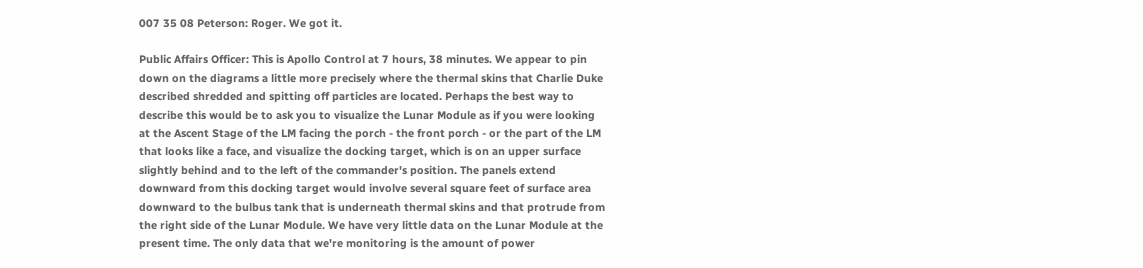007 35 08 Peterson: Roger. We got it.

Public Affairs Officer: This is Apollo Control at 7 hours, 38 minutes. We appear to pin down on the diagrams a little more precisely where the thermal skins that Charlie Duke described shredded and spitting off particles are located. Perhaps the best way to describe this would be to ask you to visualize the Lunar Module as if you were looking at the Ascent Stage of the LM facing the porch - the front porch - or the part of the LM that looks like a face, and visualize the docking target, which is on an upper surface slightly behind and to the left of the commander's position. The panels extend downward from this docking target would involve several square feet of surface area downward to the bulbus tank that is underneath thermal skins and that protrude from the right side of the Lunar Module. We have very little data on the Lunar Module at the present time. The only data that we're monitoring is the amount of power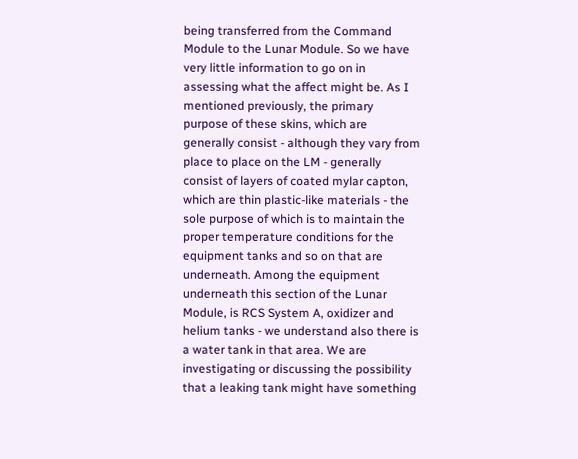being transferred from the Command Module to the Lunar Module. So we have very little information to go on in assessing what the affect might be. As I mentioned previously, the primary purpose of these skins, which are generally consist - although they vary from place to place on the LM - generally consist of layers of coated mylar capton, which are thin plastic-like materials - the sole purpose of which is to maintain the proper temperature conditions for the equipment tanks and so on that are underneath. Among the equipment underneath this section of the Lunar Module, is RCS System A, oxidizer and helium tanks - we understand also there is a water tank in that area. We are investigating or discussing the possibility that a leaking tank might have something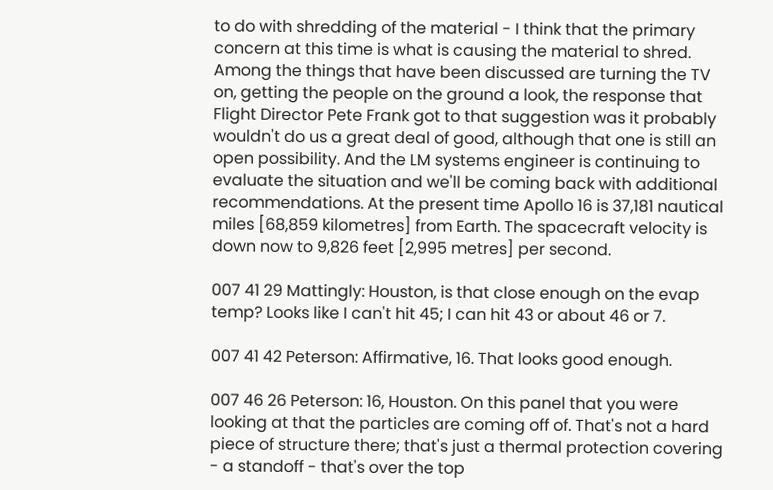to do with shredding of the material - I think that the primary concern at this time is what is causing the material to shred. Among the things that have been discussed are turning the TV on, getting the people on the ground a look, the response that Flight Director Pete Frank got to that suggestion was it probably wouldn't do us a great deal of good, although that one is still an open possibility. And the LM systems engineer is continuing to evaluate the situation and we'll be coming back with additional recommendations. At the present time Apollo 16 is 37,181 nautical miles [68,859 kilometres] from Earth. The spacecraft velocity is down now to 9,826 feet [2,995 metres] per second.

007 41 29 Mattingly: Houston, is that close enough on the evap temp? Looks like I can't hit 45; I can hit 43 or about 46 or 7.

007 41 42 Peterson: Affirmative, 16. That looks good enough.

007 46 26 Peterson: 16, Houston. On this panel that you were looking at that the particles are coming off of. That's not a hard piece of structure there; that's just a thermal protection covering - a standoff - that's over the top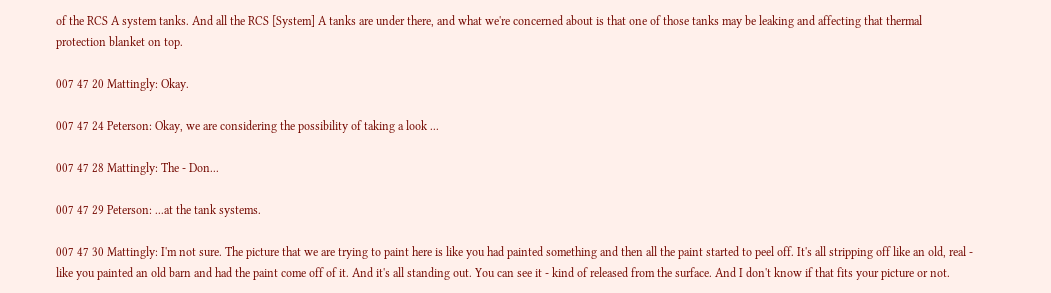of the RCS A system tanks. And all the RCS [System] A tanks are under there, and what we're concerned about is that one of those tanks may be leaking and affecting that thermal protection blanket on top.

007 47 20 Mattingly: Okay.

007 47 24 Peterson: Okay, we are considering the possibility of taking a look ...

007 47 28 Mattingly: The - Don...

007 47 29 Peterson: ...at the tank systems.

007 47 30 Mattingly: I'm not sure. The picture that we are trying to paint here is like you had painted something and then all the paint started to peel off. It's all stripping off like an old, real - like you painted an old barn and had the paint come off of it. And it's all standing out. You can see it - kind of released from the surface. And I don't know if that fits your picture or not.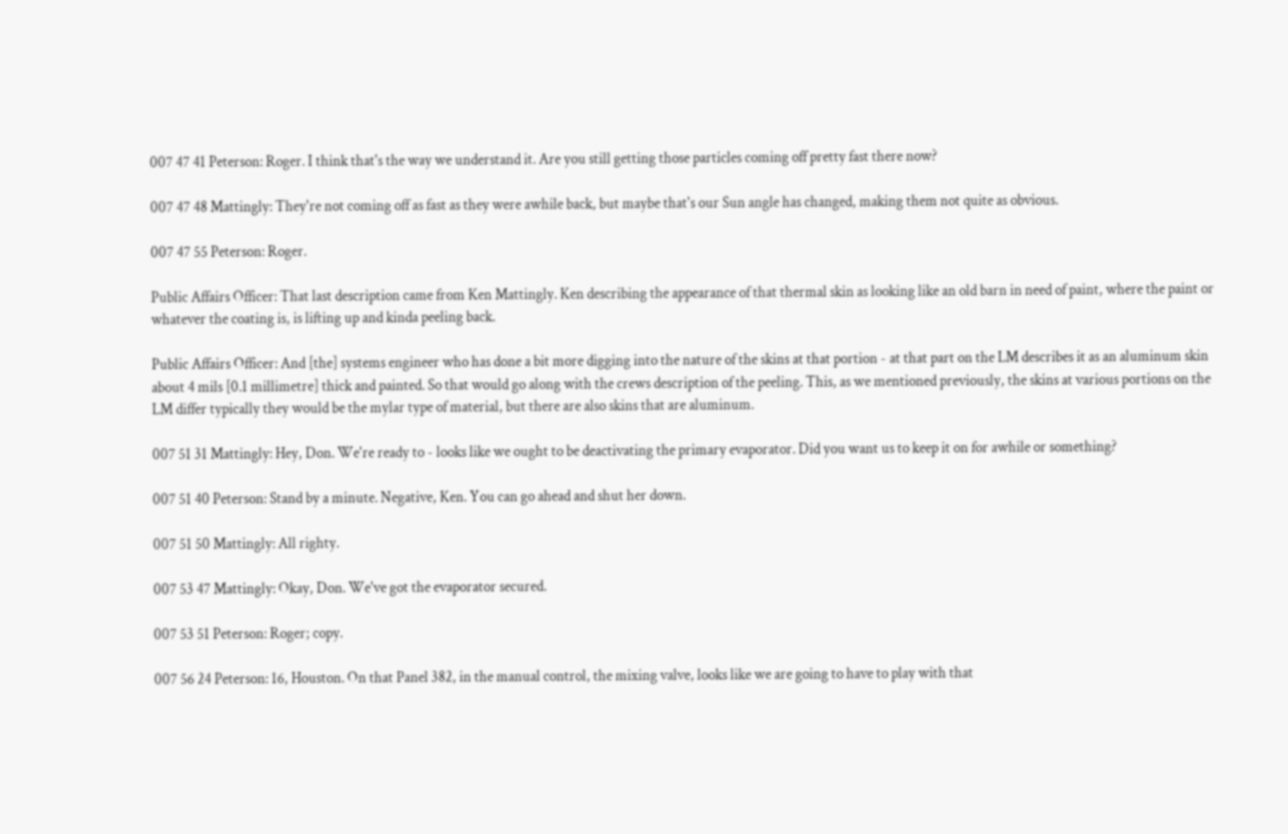007 47 41 Peterson: Roger. I think that's the way we understand it. Are you still getting those particles coming off pretty fast there now?

007 47 48 Mattingly: They're not coming off as fast as they were awhile back, but maybe that's our Sun angle has changed, making them not quite as obvious.

007 47 55 Peterson: Roger.

Public Affairs Officer: That last description came from Ken Mattingly. Ken describing the appearance of that thermal skin as looking like an old barn in need of paint, where the paint or whatever the coating is, is lifting up and kinda peeling back.

Public Affairs Officer: And [the] systems engineer who has done a bit more digging into the nature of the skins at that portion - at that part on the LM describes it as an aluminum skin about 4 mils [0.1 millimetre] thick and painted. So that would go along with the crews description of the peeling. This, as we mentioned previously, the skins at various portions on the LM differ typically they would be the mylar type of material, but there are also skins that are aluminum.

007 51 31 Mattingly: Hey, Don. We're ready to - looks like we ought to be deactivating the primary evaporator. Did you want us to keep it on for awhile or something?

007 51 40 Peterson: Stand by a minute. Negative, Ken. You can go ahead and shut her down.

007 51 50 Mattingly: All righty.

007 53 47 Mattingly: Okay, Don. We've got the evaporator secured.

007 53 51 Peterson: Roger; copy.

007 56 24 Peterson: 16, Houston. On that Panel 382, in the manual control, the mixing valve, looks like we are going to have to play with that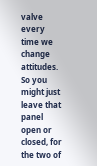valve every time we change attitudes. So you might just leave that panel open or closed, for the two of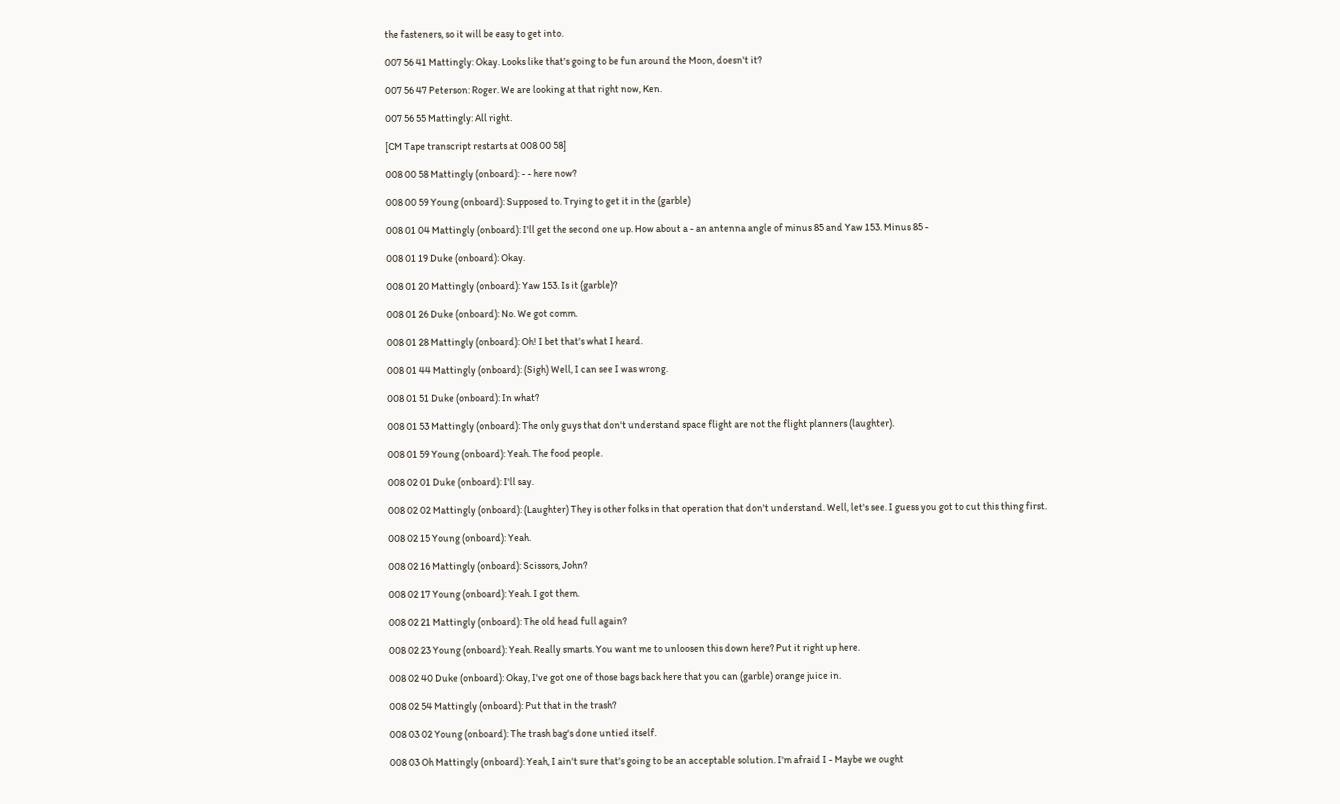the fasteners, so it will be easy to get into.

007 56 41 Mattingly: Okay. Looks like that's going to be fun around the Moon, doesn't it?

007 56 47 Peterson: Roger. We are looking at that right now, Ken.

007 56 55 Mattingly: All right.

[CM Tape transcript restarts at 008 00 58]

008 00 58 Mattingly (onboard): - - here now?

008 00 59 Young (onboard): Supposed to. Trying to get it in the (garble)

008 01 04 Mattingly (onboard): I'll get the second one up. How about a - an antenna angle of minus 85 and Yaw 153. Minus 85 -

008 01 19 Duke (onboard): Okay.

008 01 20 Mattingly (onboard): Yaw 153. Is it (garble)?

008 01 26 Duke (onboard): No. We got comm.

008 01 28 Mattingly (onboard): Oh! I bet that's what I heard.

008 01 44 Mattingly (onboard): (Sigh) Well, I can see I was wrong.

008 01 51 Duke (onboard): In what?

008 01 53 Mattingly (onboard): The only guys that don't understand space flight are not the flight planners (laughter).

008 01 59 Young (onboard): Yeah. The food people.

008 02 01 Duke (onboard): I'll say.

008 02 02 Mattingly (onboard): (Laughter) They is other folks in that operation that don't understand. Well, let's see. I guess you got to cut this thing first.

008 02 15 Young (onboard): Yeah.

008 02 16 Mattingly (onboard): Scissors, John?

008 02 17 Young (onboard): Yeah. I got them.

008 02 21 Mattingly (onboard): The old head full again?

008 02 23 Young (onboard): Yeah. Really smarts. You want me to unloosen this down here? Put it right up here.

008 02 40 Duke (onboard): Okay, I've got one of those bags back here that you can (garble) orange juice in.

008 02 54 Mattingly (onboard): Put that in the trash?

008 03 02 Young (onboard): The trash bag's done untied itself.

008 03 Oh Mattingly (onboard): Yeah, I ain't sure that's going to be an acceptable solution. I'm afraid I - Maybe we ought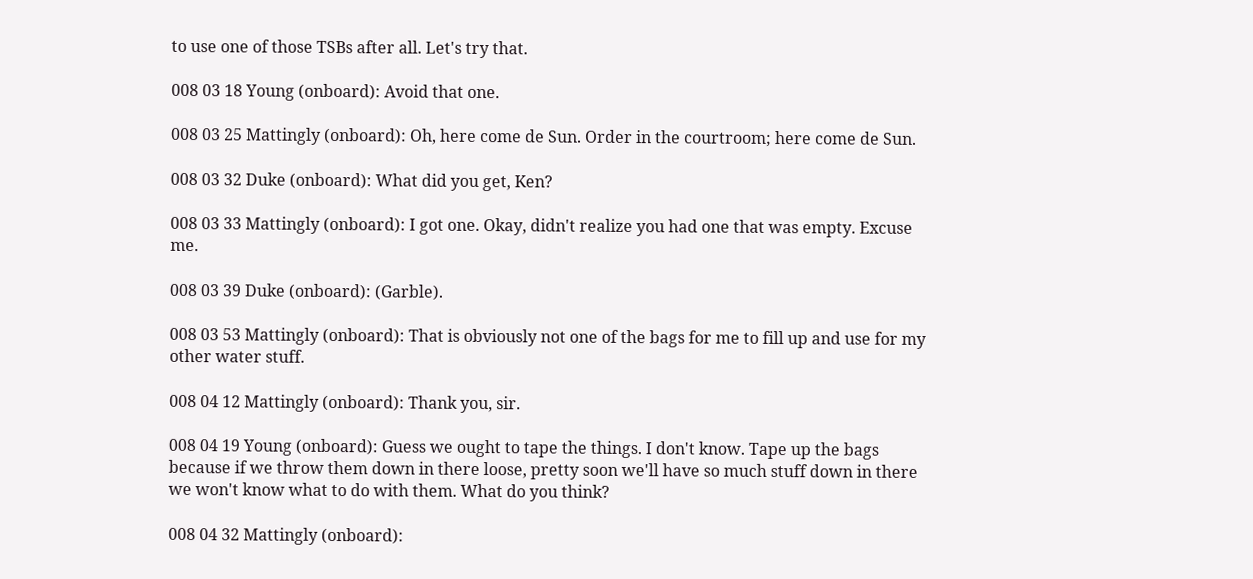to use one of those TSBs after all. Let's try that.

008 03 18 Young (onboard): Avoid that one.

008 03 25 Mattingly (onboard): Oh, here come de Sun. Order in the courtroom; here come de Sun.

008 03 32 Duke (onboard): What did you get, Ken?

008 03 33 Mattingly (onboard): I got one. Okay, didn't realize you had one that was empty. Excuse me.

008 03 39 Duke (onboard): (Garble).

008 03 53 Mattingly (onboard): That is obviously not one of the bags for me to fill up and use for my other water stuff.

008 04 12 Mattingly (onboard): Thank you, sir.

008 04 19 Young (onboard): Guess we ought to tape the things. I don't know. Tape up the bags because if we throw them down in there loose, pretty soon we'll have so much stuff down in there we won't know what to do with them. What do you think?

008 04 32 Mattingly (onboard):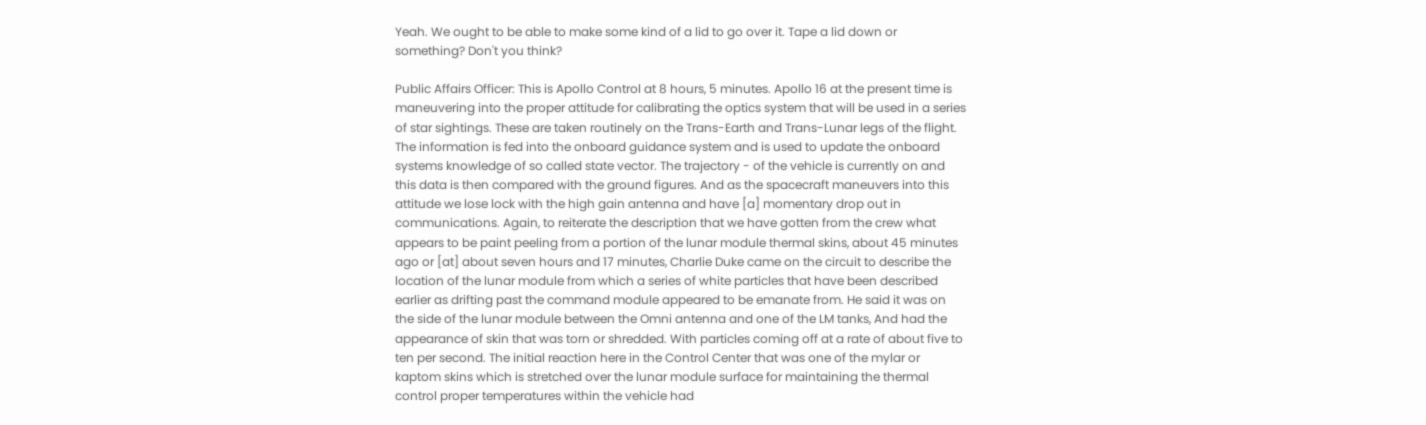Yeah. We ought to be able to make some kind of a lid to go over it. Tape a lid down or something? Don't you think?

Public Affairs Officer: This is Apollo Control at 8 hours, 5 minutes. Apollo 16 at the present time is maneuvering into the proper attitude for calibrating the optics system that will be used in a series of star sightings. These are taken routinely on the Trans-Earth and Trans-Lunar legs of the flight. The information is fed into the onboard guidance system and is used to update the onboard systems knowledge of so called state vector. The trajectory - of the vehicle is currently on and this data is then compared with the ground figures. And as the spacecraft maneuvers into this attitude we lose lock with the high gain antenna and have [a] momentary drop out in communications. Again, to reiterate the description that we have gotten from the crew what appears to be paint peeling from a portion of the lunar module thermal skins, about 45 minutes ago or [at] about seven hours and 17 minutes, Charlie Duke came on the circuit to describe the location of the lunar module from which a series of white particles that have been described earlier as drifting past the command module appeared to be emanate from. He said it was on the side of the lunar module between the Omni antenna and one of the LM tanks, And had the appearance of skin that was torn or shredded. With particles coming off at a rate of about five to ten per second. The initial reaction here in the Control Center that was one of the mylar or kaptom skins which is stretched over the lunar module surface for maintaining the thermal control proper temperatures within the vehicle had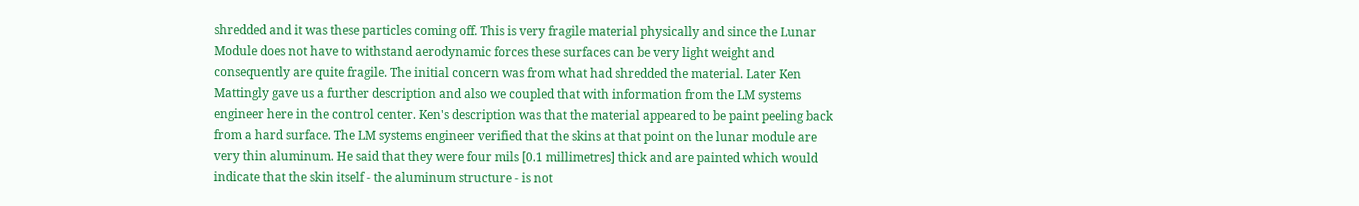shredded and it was these particles coming off. This is very fragile material physically and since the Lunar Module does not have to withstand aerodynamic forces these surfaces can be very light weight and consequently are quite fragile. The initial concern was from what had shredded the material. Later Ken Mattingly gave us a further description and also we coupled that with information from the LM systems engineer here in the control center. Ken's description was that the material appeared to be paint peeling back from a hard surface. The LM systems engineer verified that the skins at that point on the lunar module are very thin aluminum. He said that they were four mils [0.1 millimetres] thick and are painted which would indicate that the skin itself - the aluminum structure - is not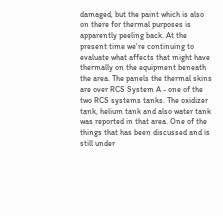damaged, but the paint which is also on there for thermal purposes is apparently peeling back. At the present time we're continuing to evaluate what affects that might have thermally on the equipment beneath the area. The panels the thermal skins are over RCS System A - one of the two RCS systems tanks. The oxidizer tank, helium tank and also water tank was reported in that area. One of the things that has been discussed and is still under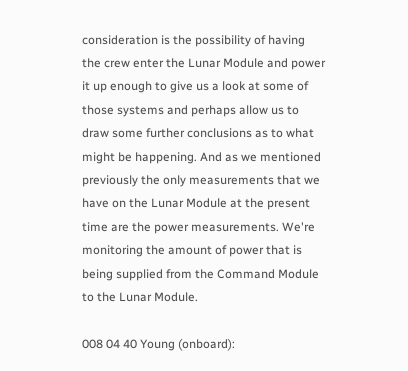consideration is the possibility of having the crew enter the Lunar Module and power it up enough to give us a look at some of those systems and perhaps allow us to draw some further conclusions as to what might be happening. And as we mentioned previously the only measurements that we have on the Lunar Module at the present time are the power measurements. We're monitoring the amount of power that is being supplied from the Command Module to the Lunar Module.

008 04 40 Young (onboard):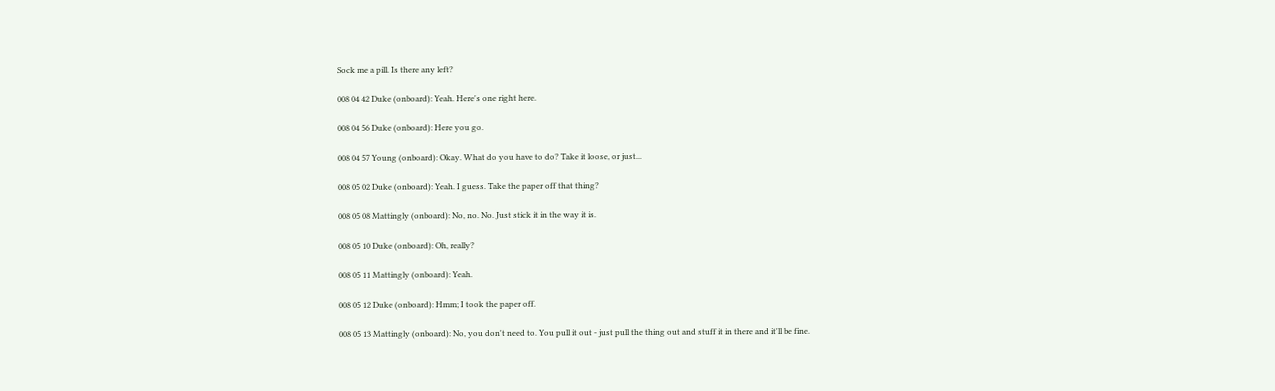Sock me a pill. Is there any left?

008 04 42 Duke (onboard): Yeah. Here's one right here.

008 04 56 Duke (onboard): Here you go.

008 04 57 Young (onboard): Okay. What do you have to do? Take it loose, or just...

008 05 02 Duke (onboard): Yeah. I guess. Take the paper off that thing?

008 05 08 Mattingly (onboard): No, no. No. Just stick it in the way it is.

008 05 10 Duke (onboard): Oh, really?

008 05 11 Mattingly (onboard): Yeah.

008 05 12 Duke (onboard): Hmm; I took the paper off.

008 05 13 Mattingly (onboard): No, you don't need to. You pull it out - just pull the thing out and stuff it in there and it'll be fine.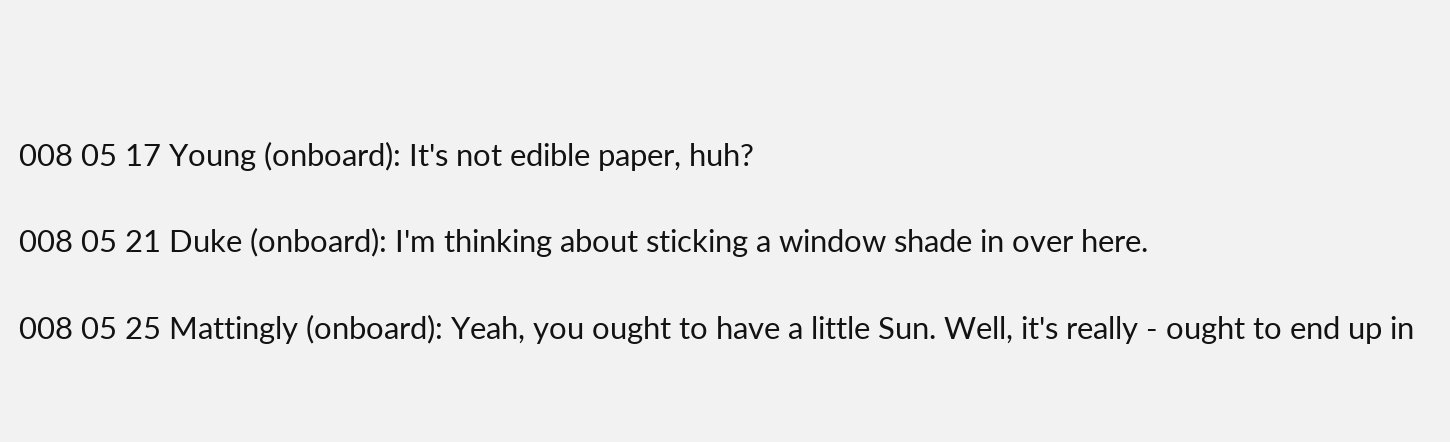008 05 17 Young (onboard): It's not edible paper, huh?

008 05 21 Duke (onboard): I'm thinking about sticking a window shade in over here.

008 05 25 Mattingly (onboard): Yeah, you ought to have a little Sun. Well, it's really - ought to end up in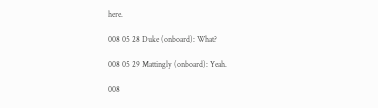here.

008 05 28 Duke (onboard): What?

008 05 29 Mattingly (onboard): Yeah.

008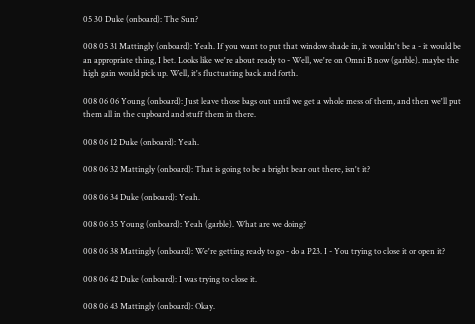05 30 Duke (onboard): The Sun?

008 05 31 Mattingly (onboard): Yeah. If you want to put that window shade in, it wouldn't be a - it would be an appropriate thing, I bet. Looks like we're about ready to - Well, we're on Omni B now (garble). maybe the high gain would pick up. Well, it's fluctuating back and forth.

008 06 06 Young (onboard): Just leave those bags out until we get a whole mess of them, and then we'll put them all in the cupboard and stuff them in there.

008 06 12 Duke (onboard): Yeah.

008 06 32 Mattingly (onboard): That is going to be a bright bear out there, isn't it?

008 06 34 Duke (onboard): Yeah.

008 06 35 Young (onboard): Yeah (garble). What are we doing?

008 06 38 Mattingly (onboard): We're getting ready to go - do a P23. I - You trying to close it or open it?

008 06 42 Duke (onboard): I was trying to close it.

008 06 43 Mattingly (onboard): Okay.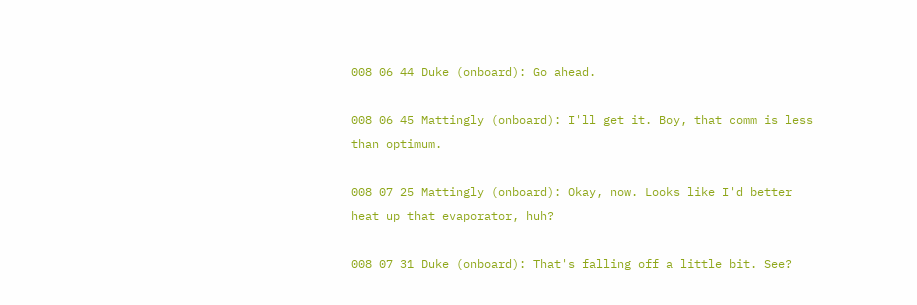008 06 44 Duke (onboard): Go ahead.

008 06 45 Mattingly (onboard): I'll get it. Boy, that comm is less than optimum.

008 07 25 Mattingly (onboard): Okay, now. Looks like I'd better heat up that evaporator, huh?

008 07 31 Duke (onboard): That's falling off a little bit. See?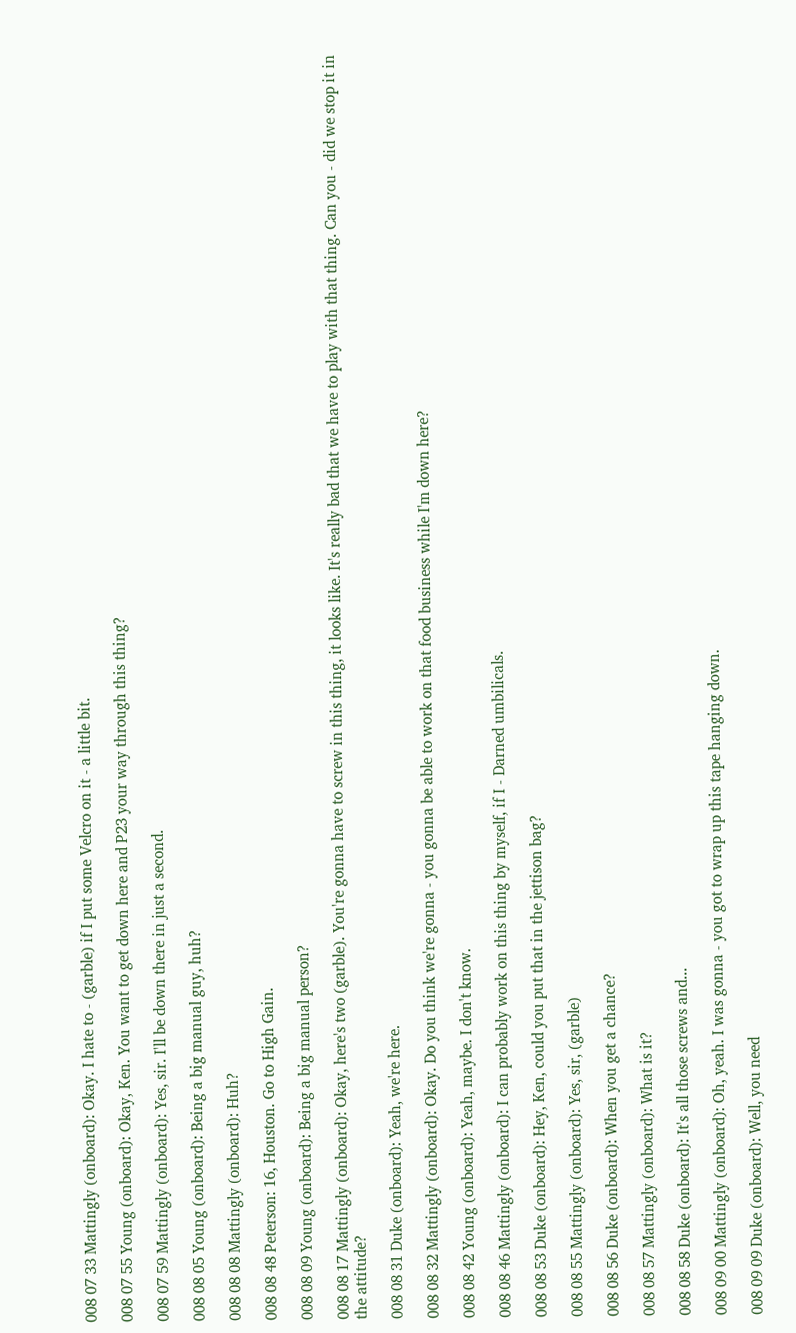008 07 33 Mattingly (onboard): Okay. I hate to - (garble) if I put some Velcro on it - a little bit.

008 07 55 Young (onboard): Okay, Ken. You want to get down here and P23 your way through this thing?

008 07 59 Mattingly (onboard): Yes, sir. I'll be down there in just a second.

008 08 05 Young (onboard): Being a big manual guy, huh?

008 08 08 Mattingly (onboard): Huh?

008 08 48 Peterson: 16, Houston. Go to High Gain.

008 08 09 Young (onboard): Being a big manual person?

008 08 17 Mattingly (onboard): Okay, here's two (garble). You're gonna have to screw in this thing, it looks like. It's really bad that we have to play with that thing. Can you - did we stop it in the attitude?

008 08 31 Duke (onboard): Yeah, we're here.

008 08 32 Mattingly (onboard): Okay. Do you think we're gonna - you gonna be able to work on that food business while I'm down here?

008 08 42 Young (onboard): Yeah, maybe. I don't know.

008 08 46 Mattingly (onboard): I can probably work on this thing by myself, if I - Darned umbilicals.

008 08 53 Duke (onboard): Hey, Ken, could you put that in the jettison bag?

008 08 55 Mattingly (onboard): Yes, sir, (garble)

008 08 56 Duke (onboard): When you get a chance?

008 08 57 Mattingly (onboard): What is it?

008 08 58 Duke (onboard): It's all those screws and...

008 09 00 Mattingly (onboard): Oh, yeah. I was gonna - you got to wrap up this tape hanging down.

008 09 09 Duke (onboard): Well, you need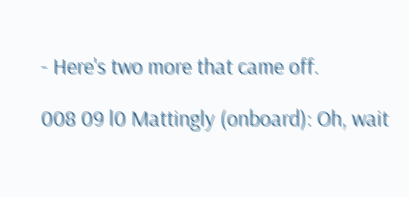- Here's two more that came off.

008 09 l0 Mattingly (onboard): Oh, wait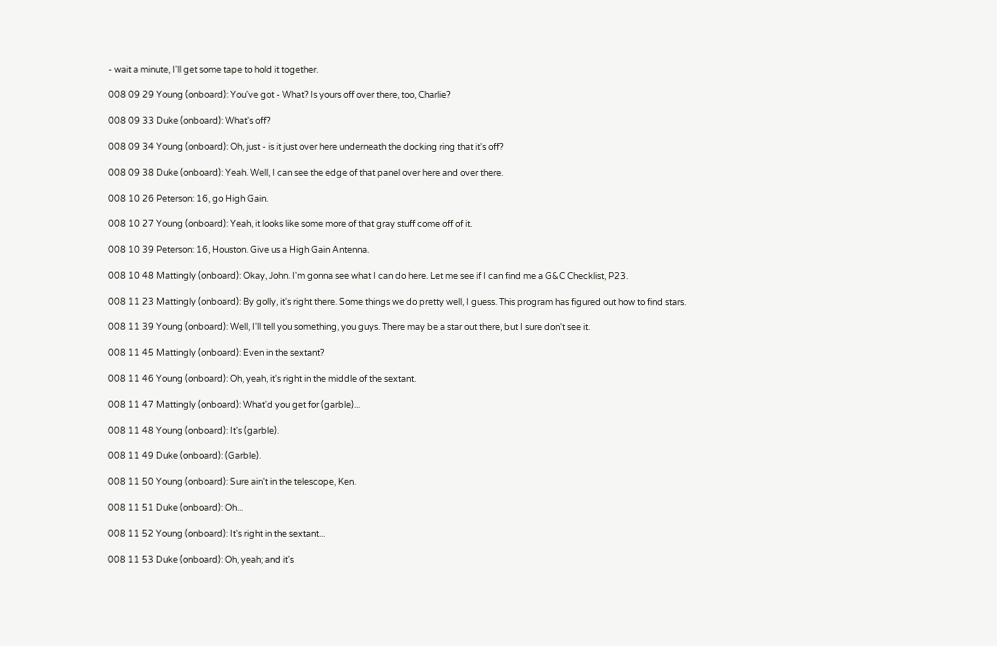- wait a minute, I'll get some tape to hold it together.

008 09 29 Young (onboard): You've got - What? Is yours off over there, too, Charlie?

008 09 33 Duke (onboard): What's off?

008 09 34 Young (onboard): Oh, just - is it just over here underneath the docking ring that it's off?

008 09 38 Duke (onboard): Yeah. Well, I can see the edge of that panel over here and over there.

008 10 26 Peterson: 16, go High Gain.

008 10 27 Young (onboard): Yeah, it looks like some more of that gray stuff come off of it.

008 10 39 Peterson: 16, Houston. Give us a High Gain Antenna.

008 10 48 Mattingly (onboard): Okay, John. I'm gonna see what I can do here. Let me see if I can find me a G&C Checklist, P23.

008 11 23 Mattingly (onboard): By golly, it's right there. Some things we do pretty well, I guess. This program has figured out how to find stars.

008 11 39 Young (onboard): Well, I'll tell you something, you guys. There may be a star out there, but I sure don't see it.

008 11 45 Mattingly (onboard): Even in the sextant?

008 11 46 Young (onboard): Oh, yeah, it's right in the middle of the sextant.

008 11 47 Mattingly (onboard): What'd you get for (garble)...

008 11 48 Young (onboard): It's (garble).

008 11 49 Duke (onboard): (Garble).

008 11 50 Young (onboard): Sure ain't in the telescope, Ken.

008 11 51 Duke (onboard): Oh...

008 11 52 Young (onboard): It's right in the sextant...

008 11 53 Duke (onboard): Oh, yeah; and it's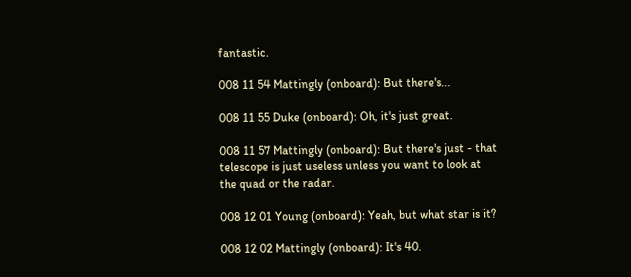fantastic.

008 11 54 Mattingly (onboard): But there's...

008 11 55 Duke (onboard): Oh, it's just great.

008 11 57 Mattingly (onboard): But there's just - that telescope is just useless unless you want to look at the quad or the radar.

008 12 01 Young (onboard): Yeah, but what star is it?

008 12 02 Mattingly (onboard): It's 40.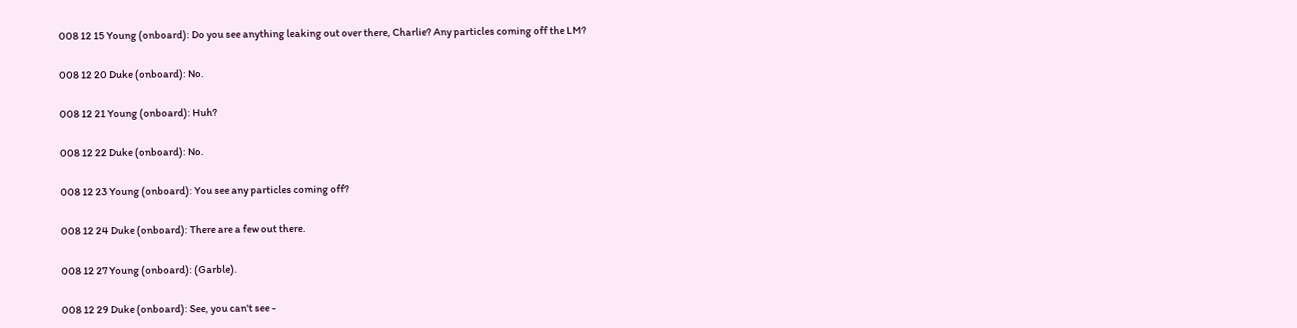008 12 15 Young (onboard): Do you see anything leaking out over there, Charlie? Any particles coming off the LM?

008 12 20 Duke (onboard): No.

008 12 21 Young (onboard): Huh?

008 12 22 Duke (onboard): No.

008 12 23 Young (onboard): You see any particles coming off?

008 12 24 Duke (onboard): There are a few out there.

008 12 27 Young (onboard): (Garble).

008 12 29 Duke (onboard): See, you can't see -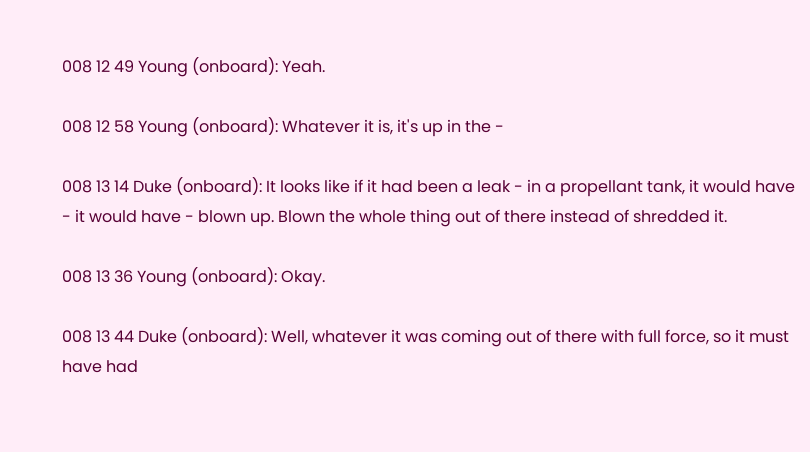008 12 49 Young (onboard): Yeah.

008 12 58 Young (onboard): Whatever it is, it's up in the -

008 13 14 Duke (onboard): It looks like if it had been a leak - in a propellant tank, it would have - it would have - blown up. Blown the whole thing out of there instead of shredded it.

008 13 36 Young (onboard): Okay.

008 13 44 Duke (onboard): Well, whatever it was coming out of there with full force, so it must have had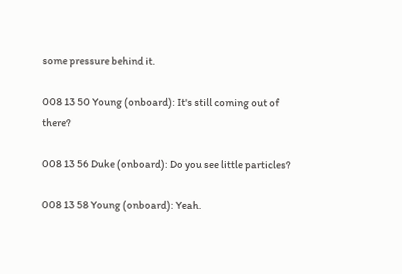some pressure behind it.

008 13 50 Young (onboard): It's still coming out of there?

008 13 56 Duke (onboard): Do you see little particles?

008 13 58 Young (onboard): Yeah.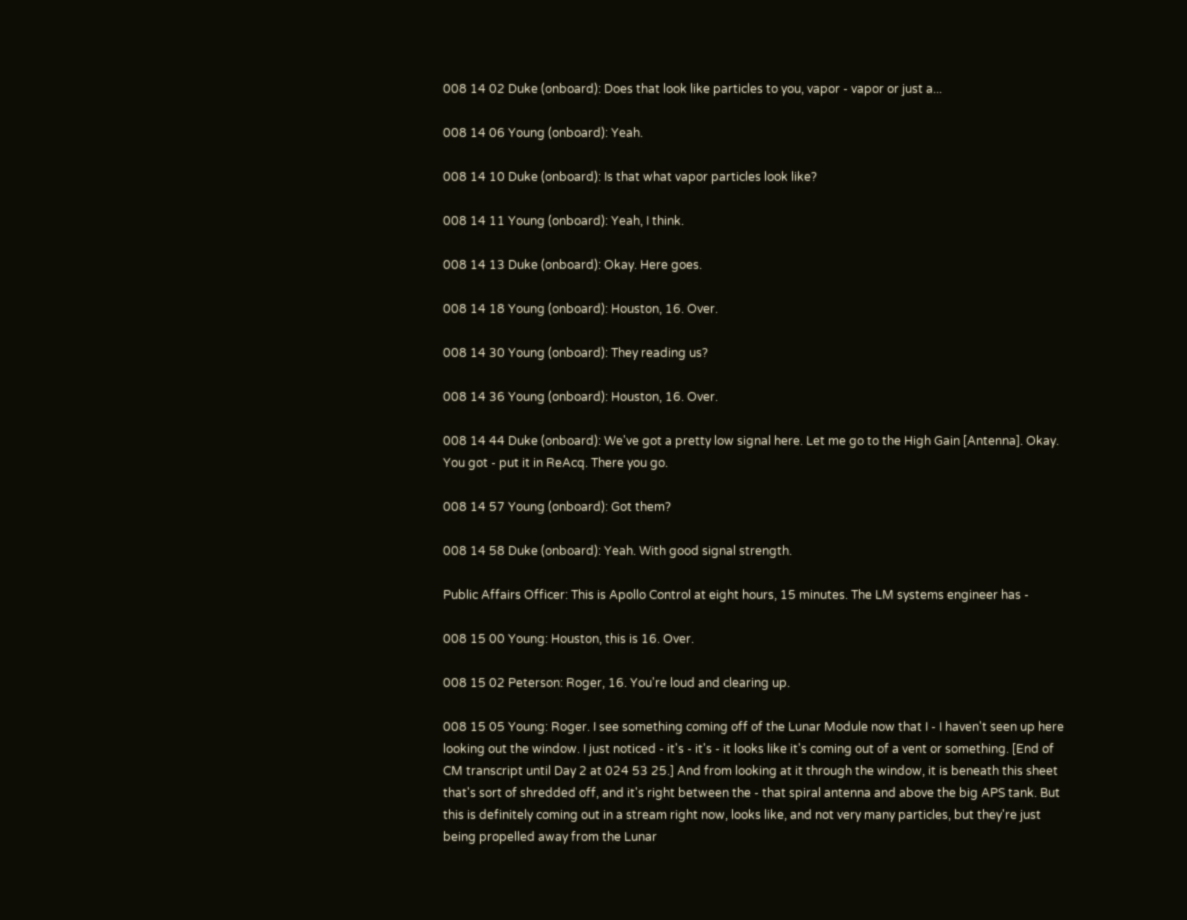008 14 02 Duke (onboard): Does that look like particles to you, vapor - vapor or just a...

008 14 06 Young (onboard): Yeah.

008 14 10 Duke (onboard): Is that what vapor particles look like?

008 14 11 Young (onboard): Yeah, I think.

008 14 13 Duke (onboard): Okay. Here goes.

008 14 18 Young (onboard): Houston, 16. Over.

008 14 30 Young (onboard): They reading us?

008 14 36 Young (onboard): Houston, 16. Over.

008 14 44 Duke (onboard): We've got a pretty low signal here. Let me go to the High Gain [Antenna]. Okay. You got - put it in ReAcq. There you go.

008 14 57 Young (onboard): Got them?

008 14 58 Duke (onboard): Yeah. With good signal strength.

Public Affairs Officer: This is Apollo Control at eight hours, 15 minutes. The LM systems engineer has -

008 15 00 Young: Houston, this is 16. Over.

008 15 02 Peterson: Roger, 16. You're loud and clearing up.

008 15 05 Young: Roger. I see something coming off of the Lunar Module now that I - I haven't seen up here looking out the window. I just noticed - it's - it's - it looks like it's coming out of a vent or something. [End of CM transcript until Day 2 at 024 53 25.] And from looking at it through the window, it is beneath this sheet that's sort of shredded off, and it's right between the - that spiral antenna and above the big APS tank. But this is definitely coming out in a stream right now, looks like, and not very many particles, but they're just being propelled away from the Lunar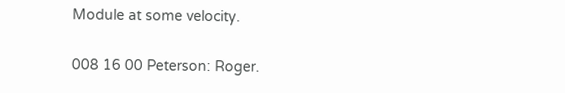Module at some velocity.

008 16 00 Peterson: Roger.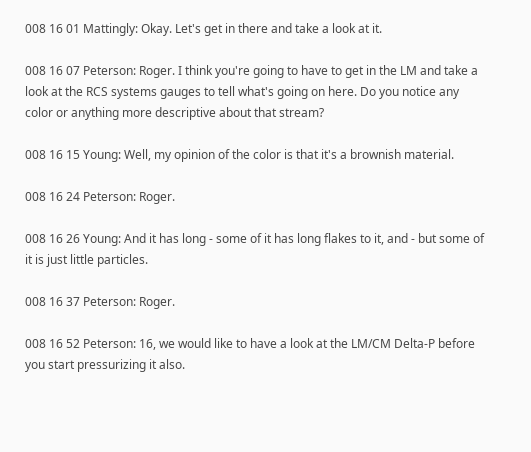008 16 01 Mattingly: Okay. Let's get in there and take a look at it.

008 16 07 Peterson: Roger. I think you're going to have to get in the LM and take a look at the RCS systems gauges to tell what's going on here. Do you notice any color or anything more descriptive about that stream?

008 16 15 Young: Well, my opinion of the color is that it's a brownish material.

008 16 24 Peterson: Roger.

008 16 26 Young: And it has long - some of it has long flakes to it, and - but some of it is just little particles.

008 16 37 Peterson: Roger.

008 16 52 Peterson: 16, we would like to have a look at the LM/CM Delta-P before you start pressurizing it also.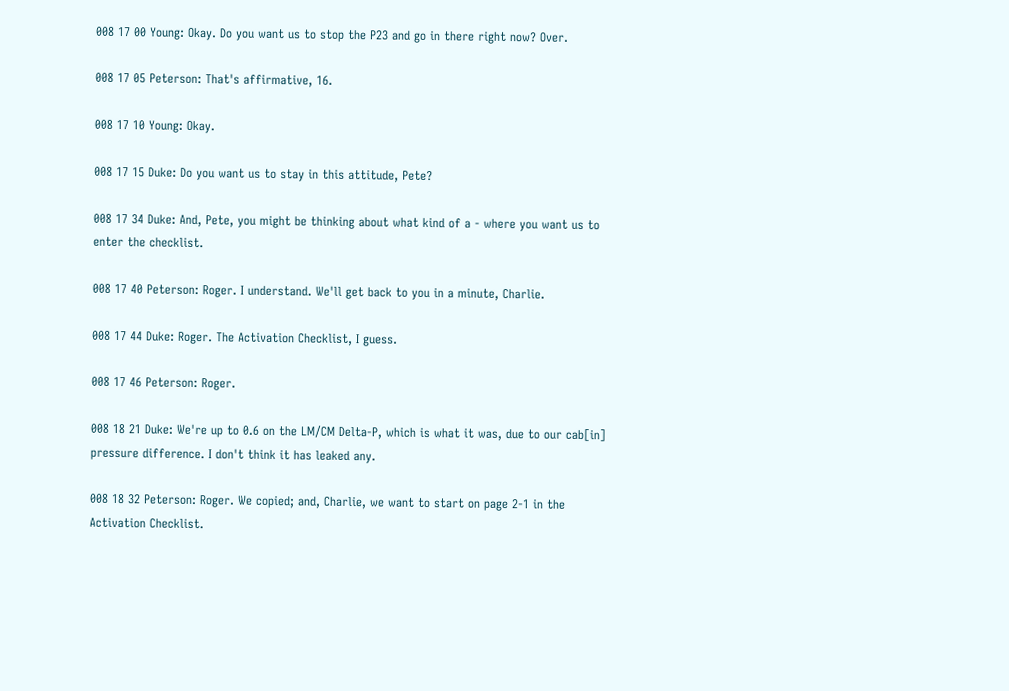008 17 00 Young: Okay. Do you want us to stop the P23 and go in there right now? Over.

008 17 05 Peterson: That's affirmative, 16.

008 17 10 Young: Okay.

008 17 15 Duke: Do you want us to stay in this attitude, Pete?

008 17 34 Duke: And, Pete, you might be thinking about what kind of a - where you want us to enter the checklist.

008 17 40 Peterson: Roger. I understand. We'll get back to you in a minute, Charlie.

008 17 44 Duke: Roger. The Activation Checklist, I guess.

008 17 46 Peterson: Roger.

008 18 21 Duke: We're up to 0.6 on the LM/CM Delta-P, which is what it was, due to our cab[in] pressure difference. I don't think it has leaked any.

008 18 32 Peterson: Roger. We copied; and, Charlie, we want to start on page 2-1 in the Activation Checklist.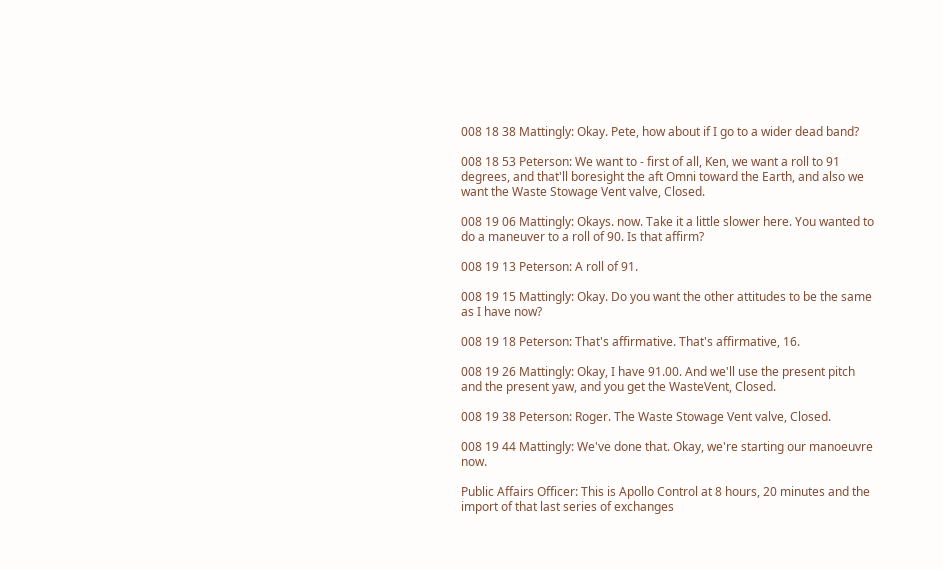008 18 38 Mattingly: Okay. Pete, how about if I go to a wider dead band?

008 18 53 Peterson: We want to - first of all, Ken, we want a roll to 91 degrees, and that'll boresight the aft Omni toward the Earth, and also we want the Waste Stowage Vent valve, Closed.

008 19 06 Mattingly: Okays. now. Take it a little slower here. You wanted to do a maneuver to a roll of 90. Is that affirm?

008 19 13 Peterson: A roll of 91.

008 19 15 Mattingly: Okay. Do you want the other attitudes to be the same as I have now?

008 19 18 Peterson: That's affirmative. That's affirmative, 16.

008 19 26 Mattingly: Okay, I have 91.00. And we'll use the present pitch and the present yaw, and you get the WasteVent, Closed.

008 19 38 Peterson: Roger. The Waste Stowage Vent valve, Closed.

008 19 44 Mattingly: We've done that. Okay, we're starting our manoeuvre now.

Public Affairs Officer: This is Apollo Control at 8 hours, 20 minutes and the import of that last series of exchanges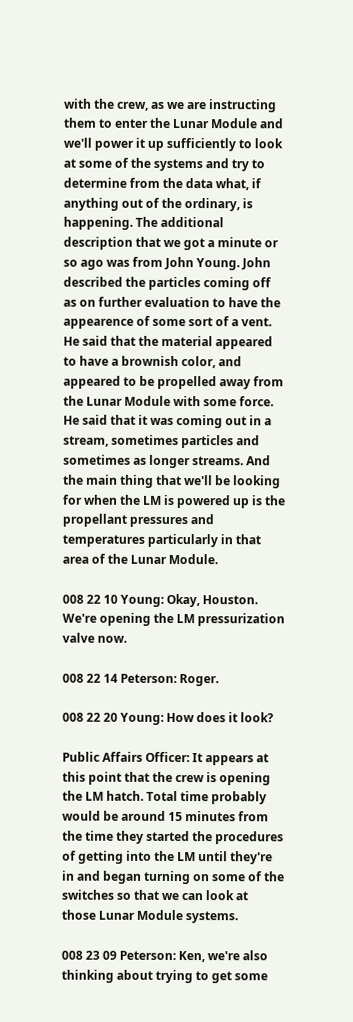with the crew, as we are instructing them to enter the Lunar Module and we'll power it up sufficiently to look at some of the systems and try to determine from the data what, if anything out of the ordinary, is happening. The additional description that we got a minute or so ago was from John Young. John described the particles coming off as on further evaluation to have the appearence of some sort of a vent. He said that the material appeared to have a brownish color, and appeared to be propelled away from the Lunar Module with some force. He said that it was coming out in a stream, sometimes particles and sometimes as longer streams. And the main thing that we'll be looking for when the LM is powered up is the propellant pressures and temperatures particularly in that area of the Lunar Module.

008 22 10 Young: Okay, Houston. We're opening the LM pressurization valve now.

008 22 14 Peterson: Roger.

008 22 20 Young: How does it look?

Public Affairs Officer: It appears at this point that the crew is opening the LM hatch. Total time probably would be around 15 minutes from the time they started the procedures of getting into the LM until they're in and began turning on some of the switches so that we can look at those Lunar Module systems.

008 23 09 Peterson: Ken, we're also thinking about trying to get some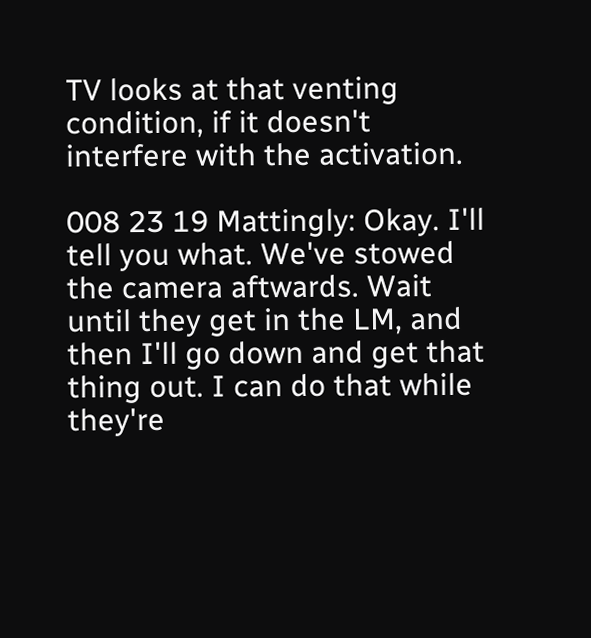TV looks at that venting condition, if it doesn't interfere with the activation.

008 23 19 Mattingly: Okay. I'll tell you what. We've stowed the camera aftwards. Wait until they get in the LM, and then I'll go down and get that thing out. I can do that while they're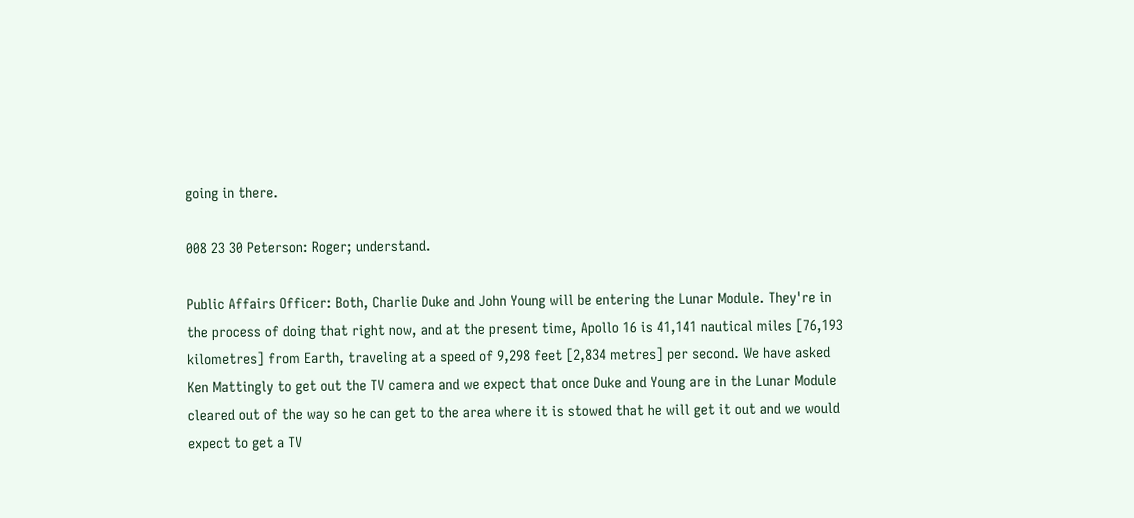going in there.

008 23 30 Peterson: Roger; understand.

Public Affairs Officer: Both, Charlie Duke and John Young will be entering the Lunar Module. They're in the process of doing that right now, and at the present time, Apollo 16 is 41,141 nautical miles [76,193 kilometres] from Earth, traveling at a speed of 9,298 feet [2,834 metres] per second. We have asked Ken Mattingly to get out the TV camera and we expect that once Duke and Young are in the Lunar Module cleared out of the way so he can get to the area where it is stowed that he will get it out and we would expect to get a TV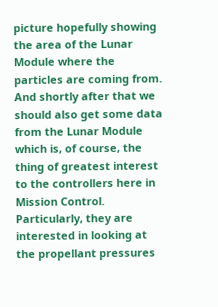picture hopefully showing the area of the Lunar Module where the particles are coming from. And shortly after that we should also get some data from the Lunar Module which is, of course, the thing of greatest interest to the controllers here in Mission Control. Particularly, they are interested in looking at the propellant pressures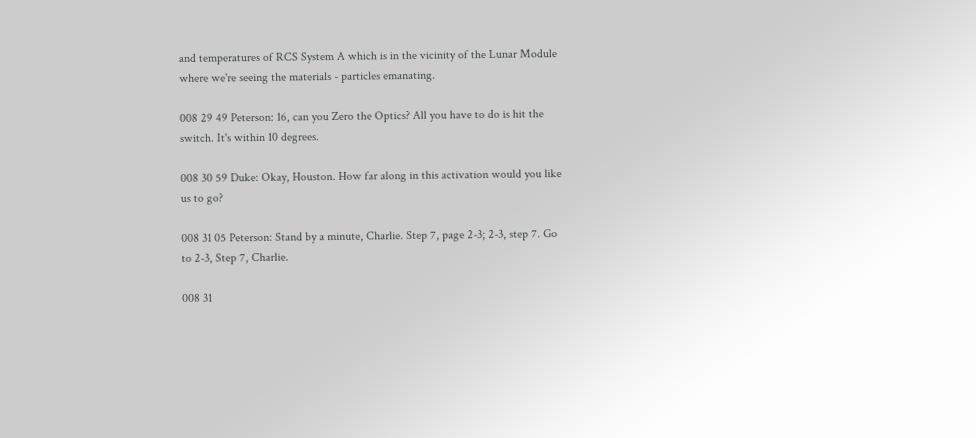and temperatures of RCS System A which is in the vicinity of the Lunar Module where we're seeing the materials - particles emanating.

008 29 49 Peterson: 16, can you Zero the Optics? All you have to do is hit the switch. It's within 10 degrees.

008 30 59 Duke: Okay, Houston. How far along in this activation would you like us to go?

008 31 05 Peterson: Stand by a minute, Charlie. Step 7, page 2-3; 2-3, step 7. Go to 2-3, Step 7, Charlie.

008 31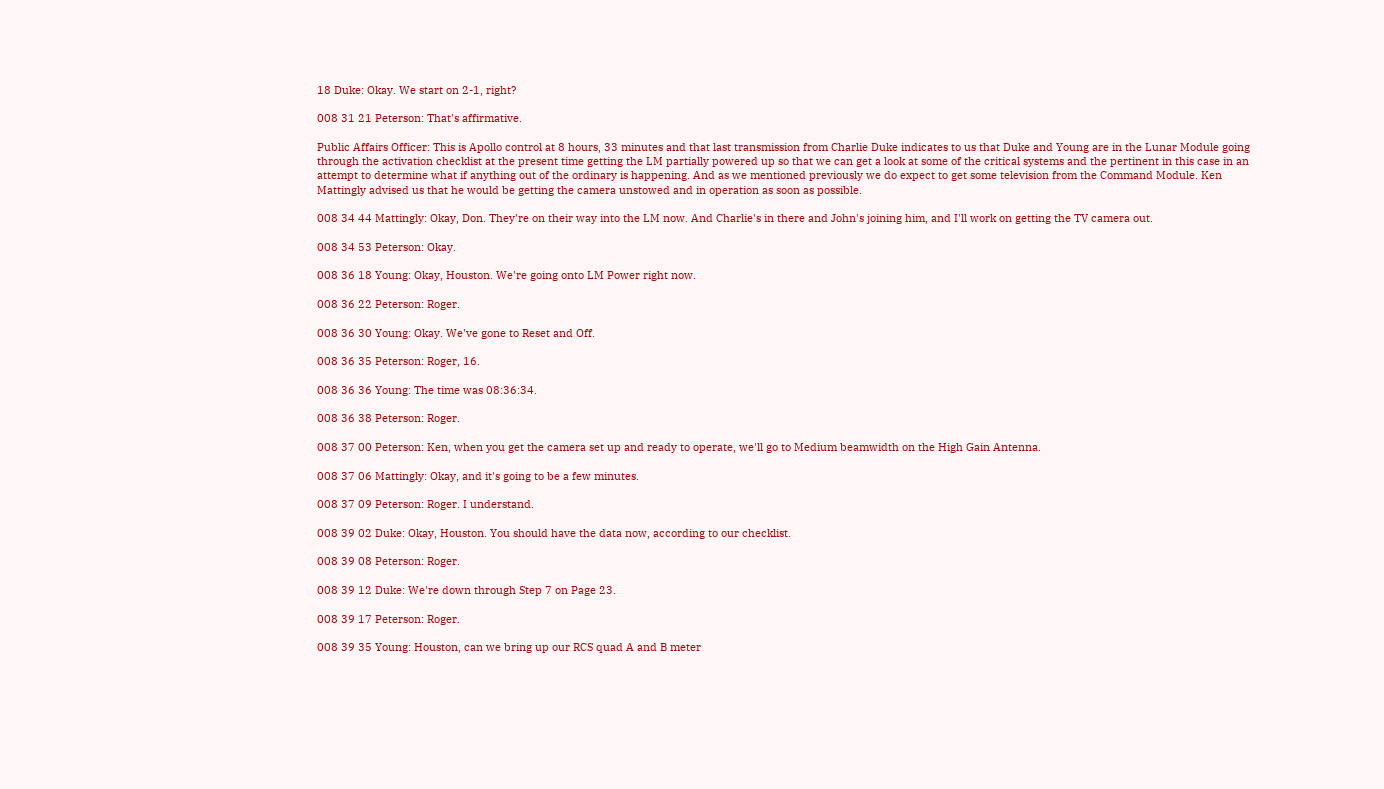18 Duke: Okay. We start on 2-1, right?

008 31 21 Peterson: That's affirmative.

Public Affairs Officer: This is Apollo control at 8 hours, 33 minutes and that last transmission from Charlie Duke indicates to us that Duke and Young are in the Lunar Module going through the activation checklist at the present time getting the LM partially powered up so that we can get a look at some of the critical systems and the pertinent in this case in an attempt to determine what if anything out of the ordinary is happening. And as we mentioned previously we do expect to get some television from the Command Module. Ken Mattingly advised us that he would be getting the camera unstowed and in operation as soon as possible.

008 34 44 Mattingly: Okay, Don. They're on their way into the LM now. And Charlie's in there and John's joining him, and I'll work on getting the TV camera out.

008 34 53 Peterson: Okay.

008 36 18 Young: Okay, Houston. We're going onto LM Power right now.

008 36 22 Peterson: Roger.

008 36 30 Young: Okay. We've gone to Reset and Off.

008 36 35 Peterson: Roger, 16.

008 36 36 Young: The time was 08:36:34.

008 36 38 Peterson: Roger.

008 37 00 Peterson: Ken, when you get the camera set up and ready to operate, we'll go to Medium beamwidth on the High Gain Antenna.

008 37 06 Mattingly: Okay, and it's going to be a few minutes.

008 37 09 Peterson: Roger. I understand.

008 39 02 Duke: Okay, Houston. You should have the data now, according to our checklist.

008 39 08 Peterson: Roger.

008 39 12 Duke: We're down through Step 7 on Page 23.

008 39 17 Peterson: Roger.

008 39 35 Young: Houston, can we bring up our RCS quad A and B meter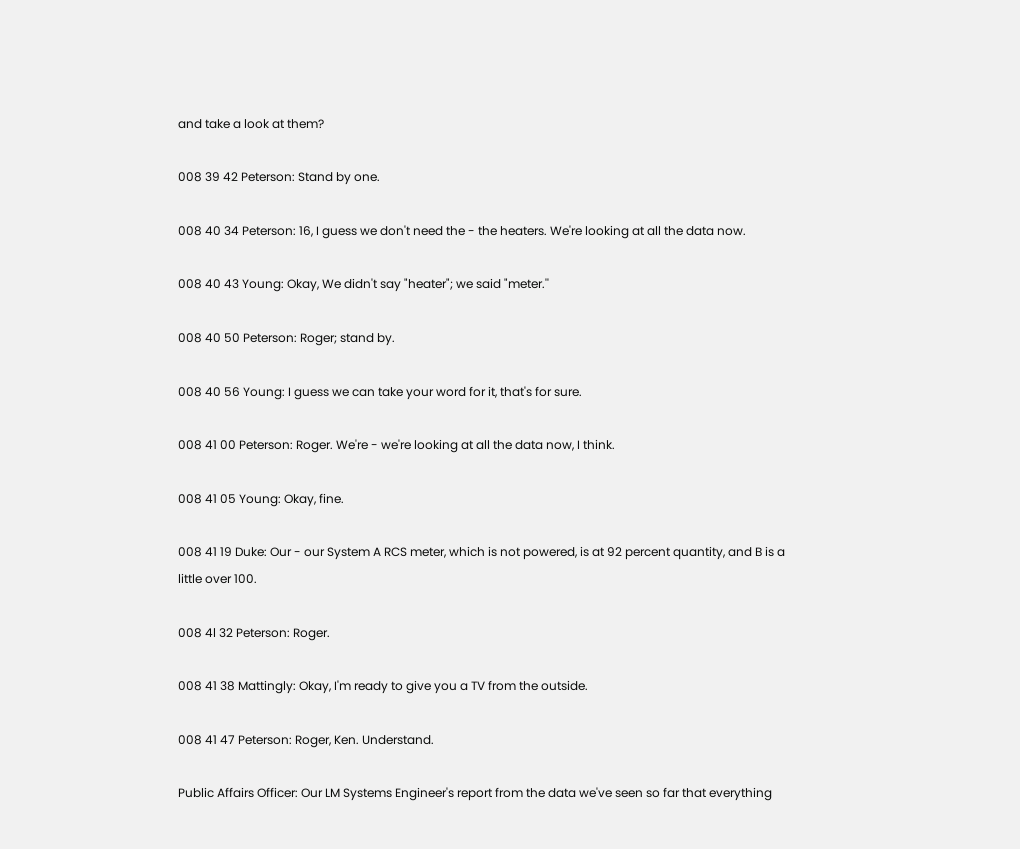and take a look at them?

008 39 42 Peterson: Stand by one.

008 40 34 Peterson: 16, I guess we don't need the - the heaters. We're looking at all the data now.

008 40 43 Young: Okay, We didn't say "heater"; we said "meter.''

008 40 50 Peterson: Roger; stand by.

008 40 56 Young: I guess we can take your word for it, that's for sure.

008 41 00 Peterson: Roger. We're - we're looking at all the data now, I think.

008 41 05 Young: Okay, fine.

008 41 19 Duke: Our - our System A RCS meter, which is not powered, is at 92 percent quantity, and B is a little over 100.

008 4l 32 Peterson: Roger.

008 41 38 Mattingly: Okay, I'm ready to give you a TV from the outside.

008 41 47 Peterson: Roger, Ken. Understand.

Public Affairs Officer: Our LM Systems Engineer's report from the data we've seen so far that everything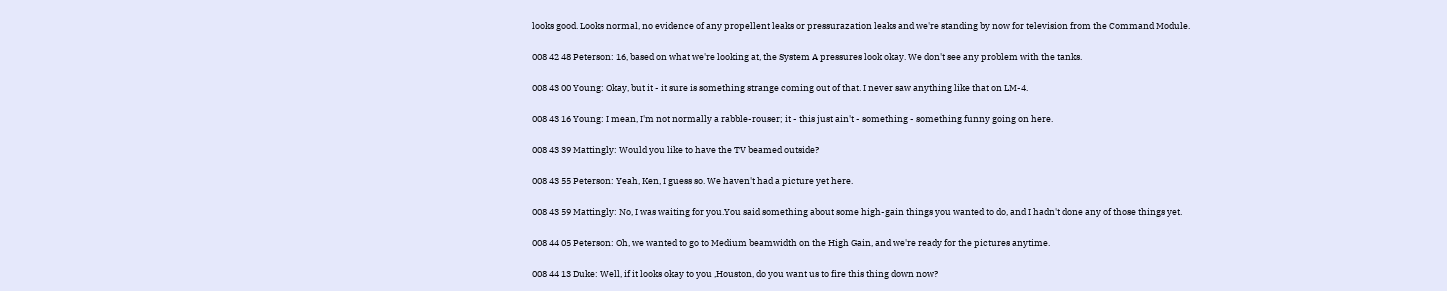looks good. Looks normal, no evidence of any propellent leaks or pressurazation leaks and we're standing by now for television from the Command Module.

008 42 48 Peterson: 16, based on what we're looking at, the System A pressures look okay. We don't see any problem with the tanks.

008 43 00 Young: Okay, but it - it sure is something strange coming out of that. I never saw anything like that on LM-4.

008 43 16 Young: I mean, I'm not normally a rabble-rouser; it - this just ain't - something - something funny going on here.

008 43 39 Mattingly: Would you like to have the TV beamed outside?

008 43 55 Peterson: Yeah, Ken, I guess so. We haven't had a picture yet here.

008 43 59 Mattingly: No, I was waiting for you.You said something about some high-gain things you wanted to do, and I hadn't done any of those things yet.

008 44 05 Peterson: Oh, we wanted to go to Medium beamwidth on the High Gain, and we're ready for the pictures anytime.

008 44 13 Duke: Well, if it looks okay to you ,Houston, do you want us to fire this thing down now?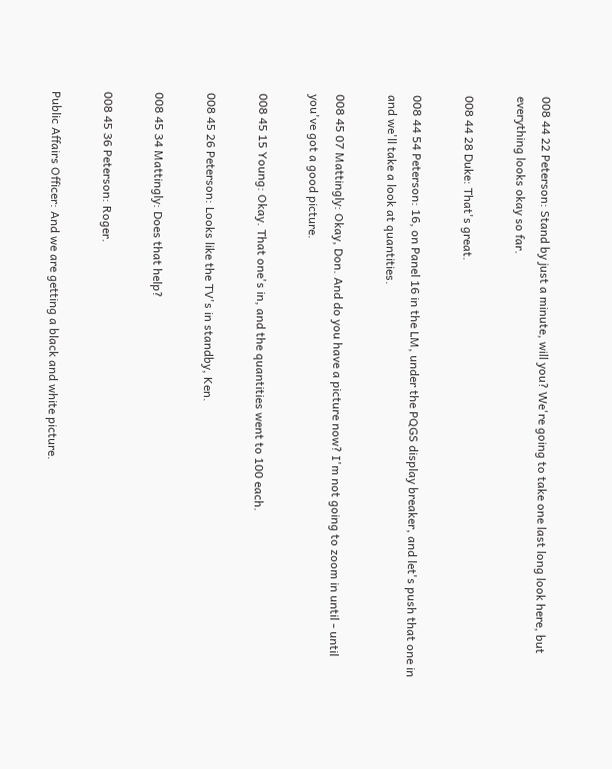008 44 22 Peterson: Stand by just a minute, will you? We're going to take one last long look here, but everything looks okay so far.

008 44 28 Duke: That's great.

008 44 54 Peterson: 16, on Panel 16 in the LM, under the PQGS display breaker, and let's push that one in and we'll take a look at quantities.

008 45 07 Mattingly: Okay, Don. And do you have a picture now? I'm not going to zoom in until - until you've got a good picture.

008 45 15 Young: Okay. That one's in, and the quantities went to 100 each.

008 45 26 Peterson: Looks like the TV's in standby, Ken.

008 45 34 Mattingly: Does that help?

008 45 36 Peterson: Roger.

Public Affairs Officer: And we are getting a black and white picture.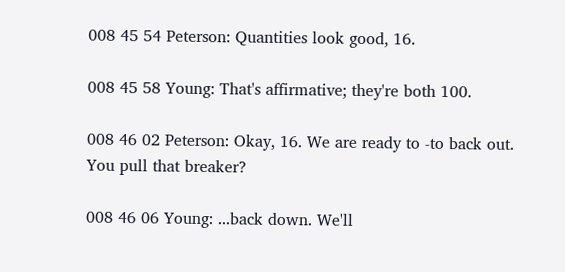008 45 54 Peterson: Quantities look good, 16.

008 45 58 Young: That's affirmative; they're both 100.

008 46 02 Peterson: Okay, 16. We are ready to -to back out. You pull that breaker?

008 46 06 Young: ...back down. We'll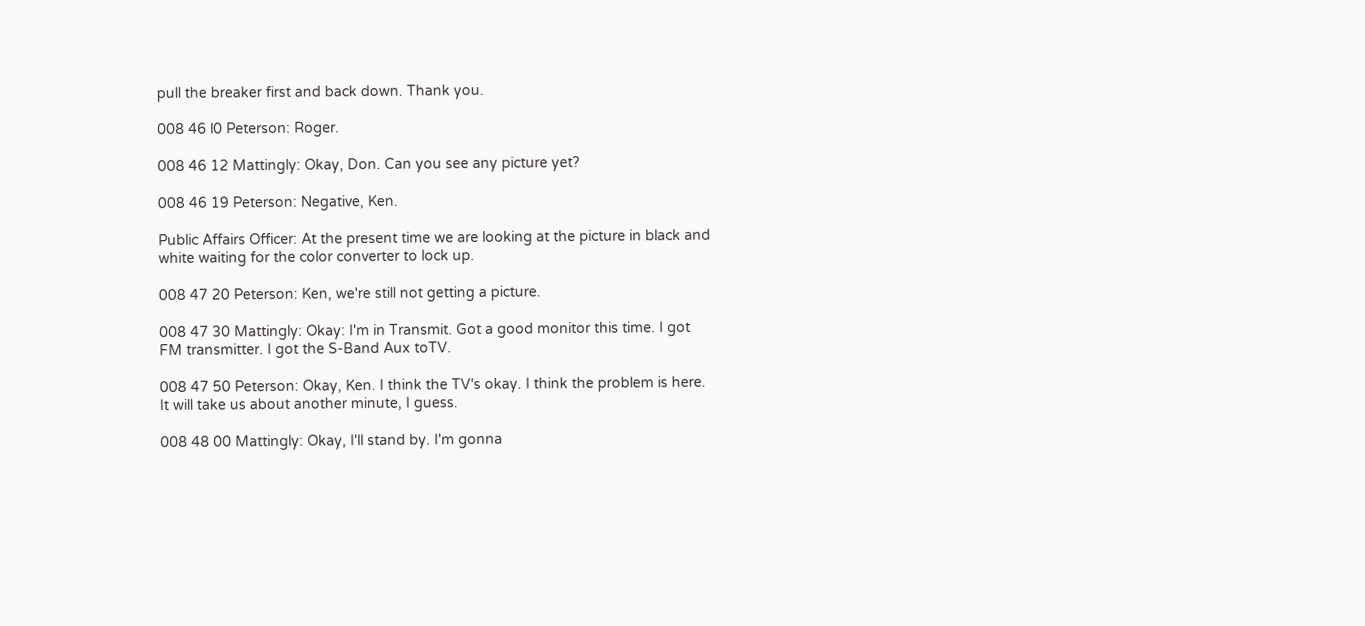pull the breaker first and back down. Thank you.

008 46 l0 Peterson: Roger.

008 46 12 Mattingly: Okay, Don. Can you see any picture yet?

008 46 19 Peterson: Negative, Ken.

Public Affairs Officer: At the present time we are looking at the picture in black and white waiting for the color converter to lock up.

008 47 20 Peterson: Ken, we're still not getting a picture.

008 47 30 Mattingly: Okay: I'm in Transmit. Got a good monitor this time. I got FM transmitter. I got the S-Band Aux toTV.

008 47 50 Peterson: Okay, Ken. I think the TV's okay. I think the problem is here. It will take us about another minute, I guess.

008 48 00 Mattingly: Okay, I'll stand by. I'm gonna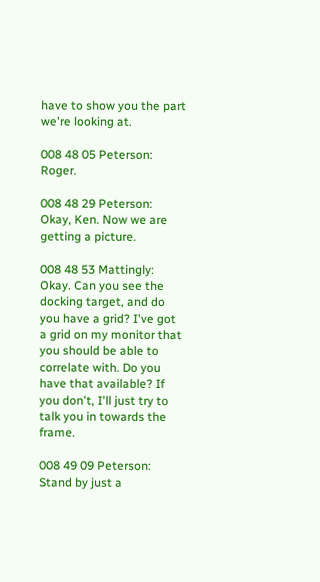have to show you the part we're looking at.

008 48 05 Peterson: Roger.

008 48 29 Peterson: Okay, Ken. Now we are getting a picture.

008 48 53 Mattingly: Okay. Can you see the docking target, and do you have a grid? I've got a grid on my monitor that you should be able to correlate with. Do you have that available? If you don't, I'll just try to talk you in towards the frame.

008 49 09 Peterson: Stand by just a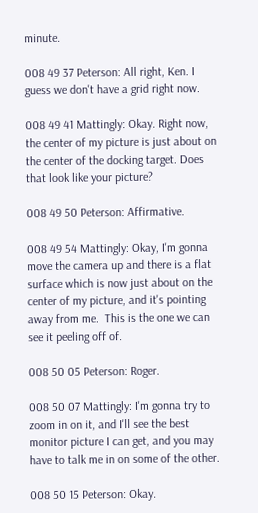minute.

008 49 37 Peterson: All right, Ken. I guess we don't have a grid right now.

008 49 41 Mattingly: Okay. Right now, the center of my picture is just about on the center of the docking target. Does that look like your picture?

008 49 50 Peterson: Affirmative.

008 49 54 Mattingly: Okay, I'm gonna move the camera up and there is a flat surface which is now just about on the center of my picture, and it's pointing away from me.  This is the one we can see it peeling off of.

008 50 05 Peterson: Roger.

008 50 07 Mattingly: I'm gonna try to zoom in on it, and I'll see the best monitor picture I can get, and you may have to talk me in on some of the other.

008 50 15 Peterson: Okay.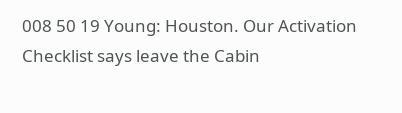008 50 19 Young: Houston. Our Activation Checklist says leave the Cabin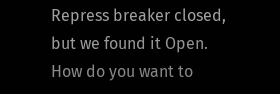Repress breaker closed, but we found it Open. How do you want to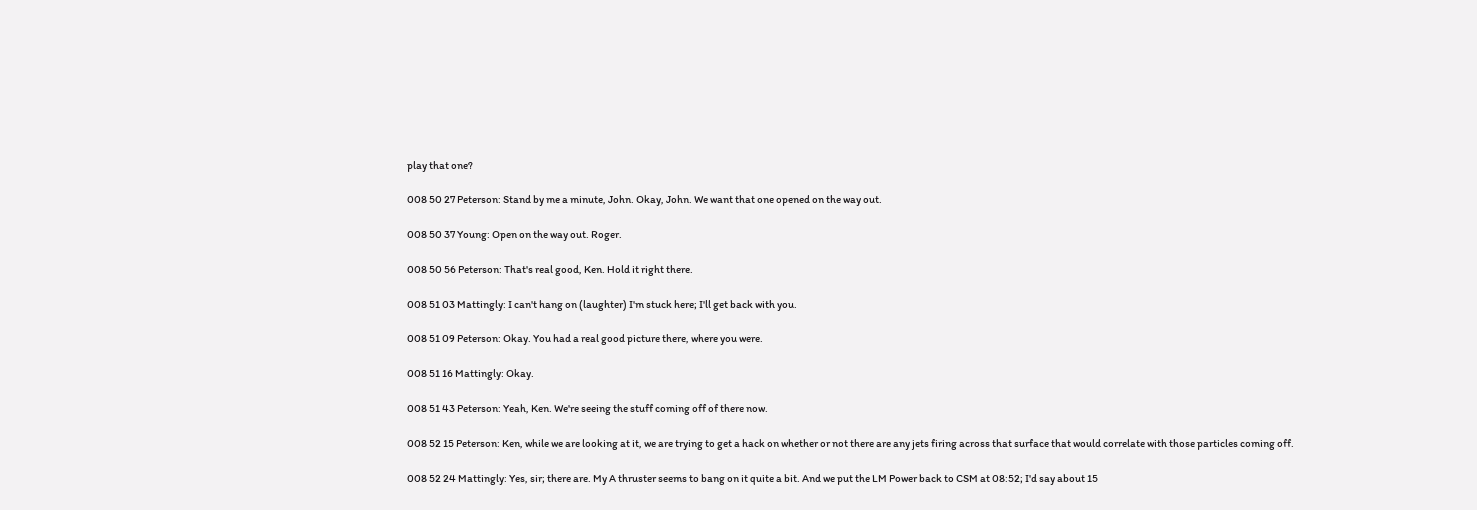play that one?

008 50 27 Peterson: Stand by me a minute, John. Okay, John. We want that one opened on the way out.

008 50 37 Young: Open on the way out. Roger.

008 50 56 Peterson: That's real good, Ken. Hold it right there.

008 51 03 Mattingly: I can't hang on (laughter) I'm stuck here; I'll get back with you.

008 51 09 Peterson: Okay. You had a real good picture there, where you were.

008 51 16 Mattingly: Okay.

008 51 43 Peterson: Yeah, Ken. We're seeing the stuff coming off of there now.

008 52 15 Peterson: Ken, while we are looking at it, we are trying to get a hack on whether or not there are any jets firing across that surface that would correlate with those particles coming off.

008 52 24 Mattingly: Yes, sir; there are. My A thruster seems to bang on it quite a bit. And we put the LM Power back to CSM at 08:52; I'd say about 15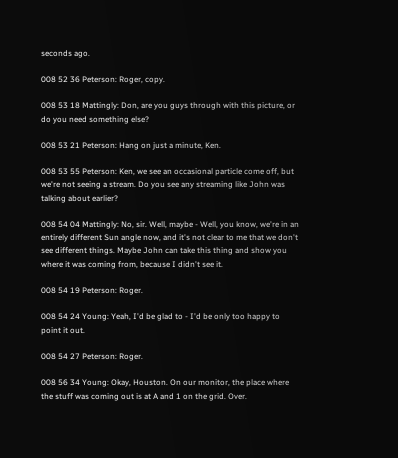seconds ago.

008 52 36 Peterson: Roger, copy.

008 53 18 Mattingly: Don, are you guys through with this picture, or do you need something else?

008 53 21 Peterson: Hang on just a minute, Ken.

008 53 55 Peterson: Ken, we see an occasional particle come off, but we're not seeing a stream. Do you see any streaming like John was talking about earlier?

008 54 04 Mattingly: No, sir. Well, maybe - Well, you know, we're in an entirely different Sun angle now, and it's not clear to me that we don't see different things. Maybe John can take this thing and show you where it was coming from, because I didn't see it.

008 54 19 Peterson: Roger.

008 54 24 Young: Yeah, I'd be glad to - I'd be only too happy to point it out.

008 54 27 Peterson: Roger.

008 56 34 Young: Okay, Houston. On our monitor, the place where the stuff was coming out is at A and 1 on the grid. Over.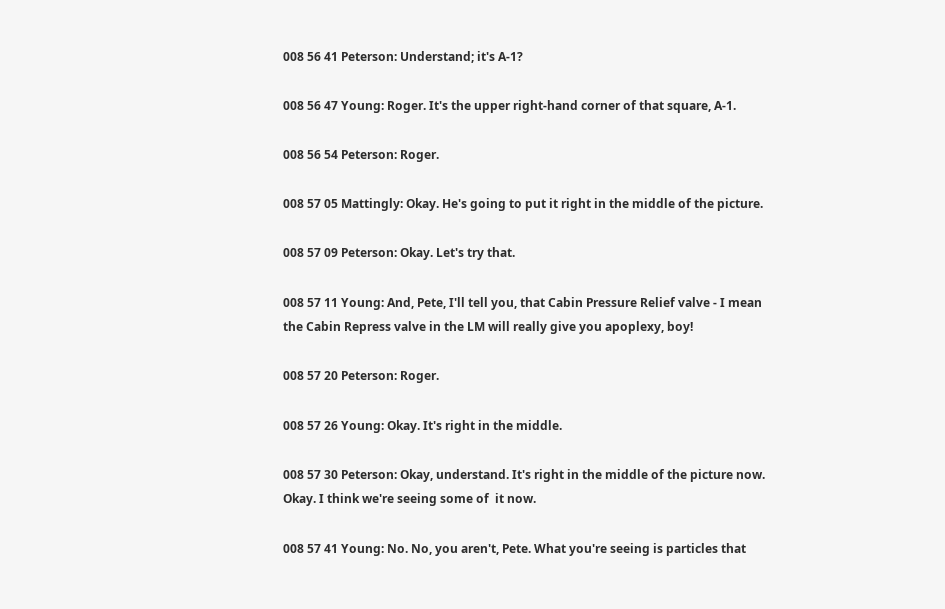008 56 41 Peterson: Understand; it's A-1?

008 56 47 Young: Roger. It's the upper right-hand corner of that square, A-1.

008 56 54 Peterson: Roger.

008 57 05 Mattingly: Okay. He's going to put it right in the middle of the picture.

008 57 09 Peterson: Okay. Let's try that.

008 57 11 Young: And, Pete, I'll tell you, that Cabin Pressure Relief valve - I mean the Cabin Repress valve in the LM will really give you apoplexy, boy!

008 57 20 Peterson: Roger.

008 57 26 Young: Okay. It's right in the middle.

008 57 30 Peterson: Okay, understand. It's right in the middle of the picture now. Okay. I think we're seeing some of  it now.

008 57 41 Young: No. No, you aren't, Pete. What you're seeing is particles that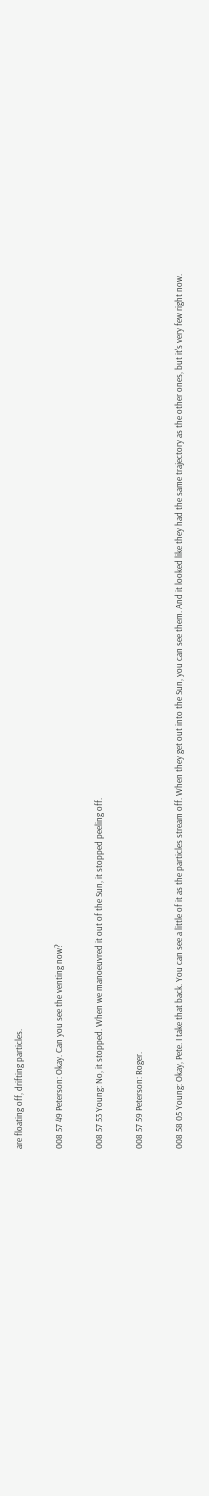are floating off, drifting particles.

008 57 49 Peterson: Okay. Can you see the venting now?

008 57 53 Young: No, it stopped. When we manoeuvred it out of the Sun, it stopped peeling off.

008 57 59 Peterson: Roger.

008 58 05 Young: Okay, Pete. I take that back. You can see a little of it as the particles stream off. When they get out into the Sun, you can see them. And it looked like they had the same trajectory as the other ones, but it's very few right now.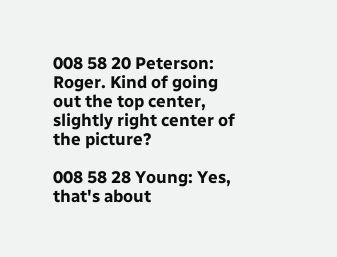008 58 20 Peterson: Roger. Kind of going out the top center, slightly right center of the picture?

008 58 28 Young: Yes, that's about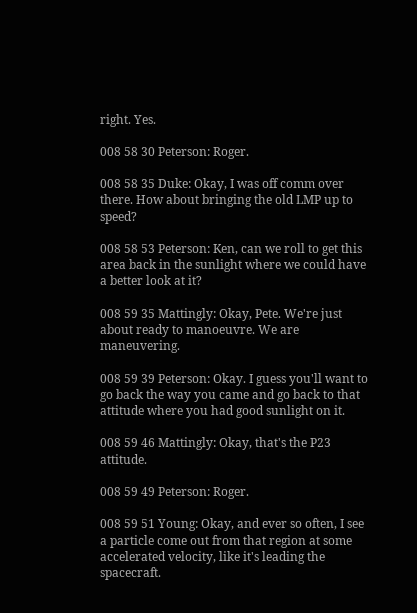right. Yes.

008 58 30 Peterson: Roger.

008 58 35 Duke: Okay, I was off comm over there. How about bringing the old LMP up to speed?

008 58 53 Peterson: Ken, can we roll to get this area back in the sunlight where we could have a better look at it?

008 59 35 Mattingly: Okay, Pete. We're just about ready to manoeuvre. We are maneuvering.

008 59 39 Peterson: Okay. I guess you'll want to go back the way you came and go back to that attitude where you had good sunlight on it.

008 59 46 Mattingly: Okay, that's the P23 attitude.

008 59 49 Peterson: Roger.

008 59 51 Young: Okay, and ever so often, I see a particle come out from that region at some accelerated velocity, like it's leading the spacecraft.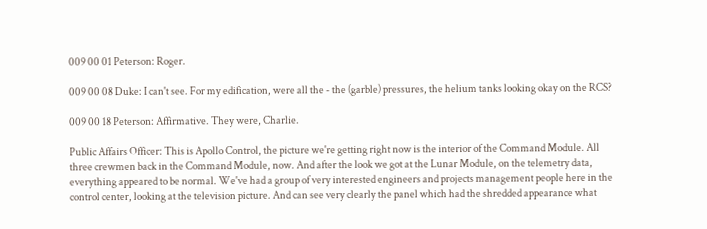009 00 01 Peterson: Roger.

009 00 08 Duke: I can't see. For my edification, were all the - the (garble) pressures, the helium tanks looking okay on the RCS?

009 00 18 Peterson: Affirmative. They were, Charlie.

Public Affairs Officer: This is Apollo Control, the picture we're getting right now is the interior of the Command Module. All three crewmen back in the Command Module, now. And after the look we got at the Lunar Module, on the telemetry data, everything appeared to be normal. We've had a group of very interested engineers and projects management people here in the control center, looking at the television picture. And can see very clearly the panel which had the shredded appearance what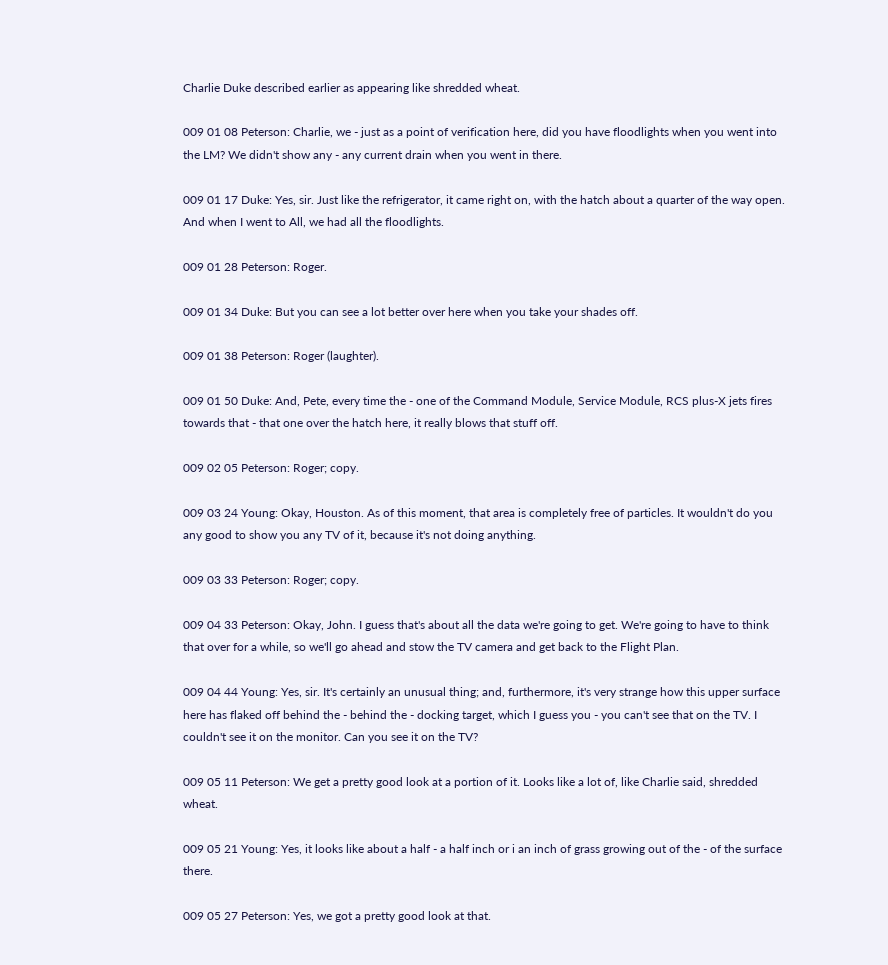Charlie Duke described earlier as appearing like shredded wheat.

009 01 08 Peterson: Charlie, we - just as a point of verification here, did you have floodlights when you went into the LM? We didn't show any - any current drain when you went in there.

009 01 17 Duke: Yes, sir. Just like the refrigerator, it came right on, with the hatch about a quarter of the way open. And when I went to All, we had all the floodlights.

009 01 28 Peterson: Roger.

009 01 34 Duke: But you can see a lot better over here when you take your shades off.

009 01 38 Peterson: Roger (laughter).

009 01 50 Duke: And, Pete, every time the - one of the Command Module, Service Module, RCS plus-X jets fires towards that - that one over the hatch here, it really blows that stuff off.

009 02 05 Peterson: Roger; copy.

009 03 24 Young: Okay, Houston. As of this moment, that area is completely free of particles. It wouldn't do you any good to show you any TV of it, because it's not doing anything.

009 03 33 Peterson: Roger; copy.

009 04 33 Peterson: Okay, John. I guess that's about all the data we're going to get. We're going to have to think that over for a while, so we'll go ahead and stow the TV camera and get back to the Flight Plan.

009 04 44 Young: Yes, sir. It's certainly an unusual thing; and, furthermore, it's very strange how this upper surface here has flaked off behind the - behind the - docking target, which I guess you - you can't see that on the TV. I couldn't see it on the monitor. Can you see it on the TV?

009 05 11 Peterson: We get a pretty good look at a portion of it. Looks like a lot of, like Charlie said, shredded wheat.

009 05 21 Young: Yes, it looks like about a half - a half inch or i an inch of grass growing out of the - of the surface there.

009 05 27 Peterson: Yes, we got a pretty good look at that.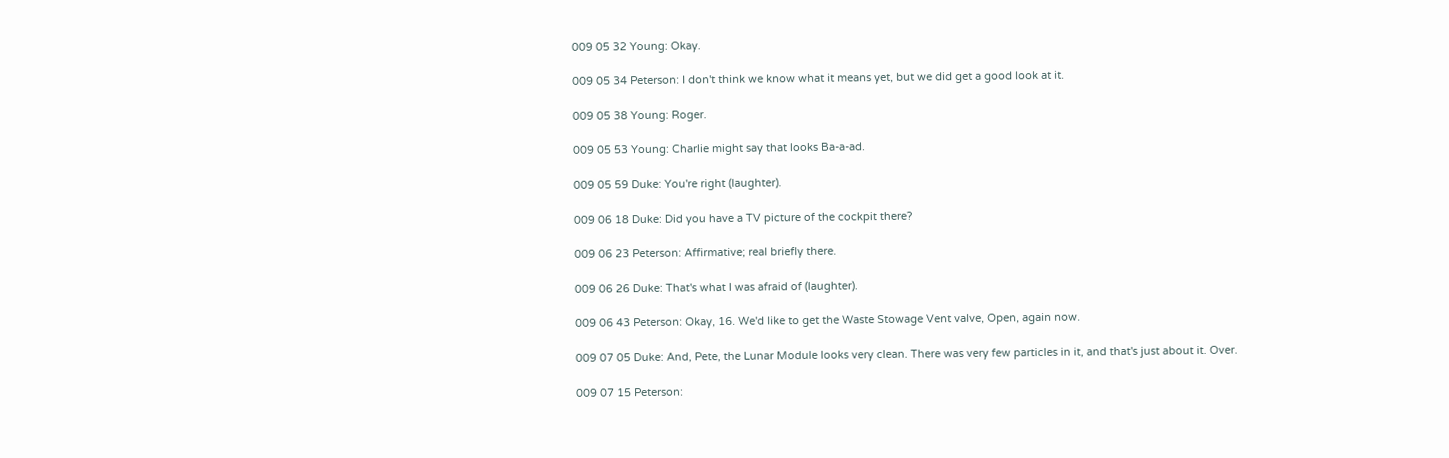009 05 32 Young: Okay.

009 05 34 Peterson: I don't think we know what it means yet, but we did get a good look at it.

009 05 38 Young: Roger.

009 05 53 Young: Charlie might say that looks Ba-a-ad.

009 05 59 Duke: You're right (laughter).

009 06 18 Duke: Did you have a TV picture of the cockpit there?

009 06 23 Peterson: Affirmative; real briefly there.

009 06 26 Duke: That's what I was afraid of (laughter).

009 06 43 Peterson: Okay, 16. We'd like to get the Waste Stowage Vent valve, Open, again now.

009 07 05 Duke: And, Pete, the Lunar Module looks very clean. There was very few particles in it, and that's just about it. Over.

009 07 15 Peterson: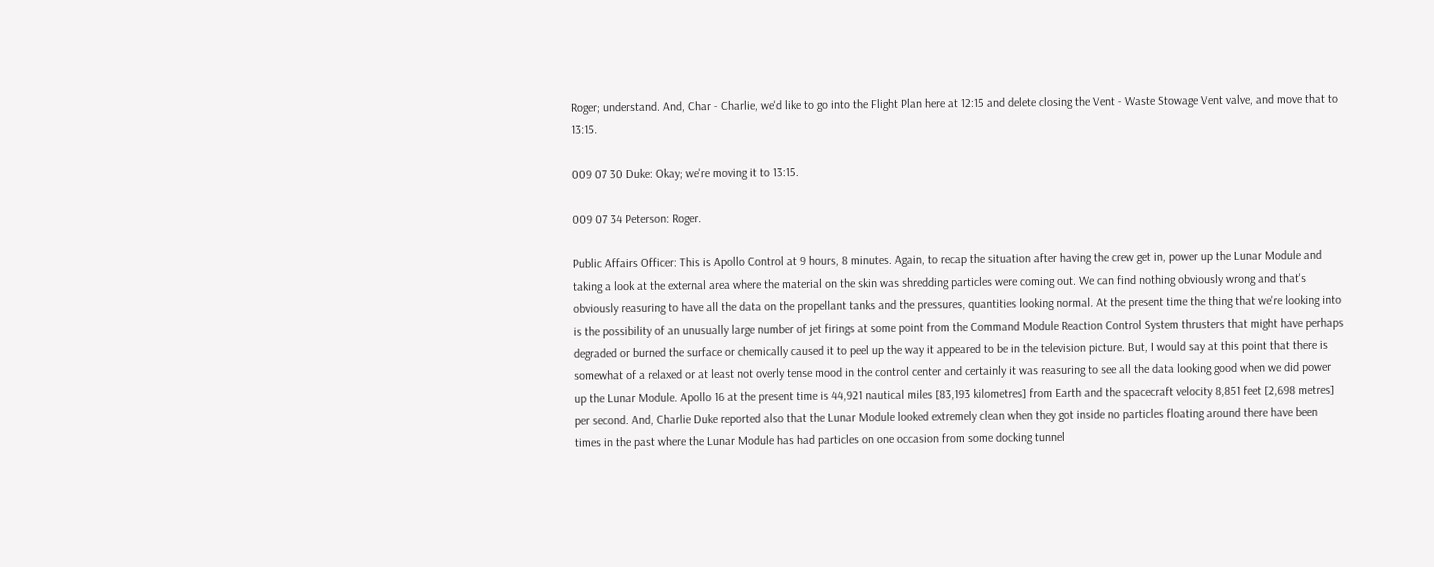Roger; understand. And, Char - Charlie, we'd like to go into the Flight Plan here at 12:15 and delete closing the Vent - Waste Stowage Vent valve, and move that to 13:15.

009 07 30 Duke: Okay; we're moving it to 13:15.

009 07 34 Peterson: Roger.

Public Affairs Officer: This is Apollo Control at 9 hours, 8 minutes. Again, to recap the situation after having the crew get in, power up the Lunar Module and taking a look at the external area where the material on the skin was shredding particles were coming out. We can find nothing obviously wrong and that's obviously reasuring to have all the data on the propellant tanks and the pressures, quantities looking normal. At the present time the thing that we're looking into is the possibility of an unusually large number of jet firings at some point from the Command Module Reaction Control System thrusters that might have perhaps degraded or burned the surface or chemically caused it to peel up the way it appeared to be in the television picture. But, I would say at this point that there is somewhat of a relaxed or at least not overly tense mood in the control center and certainly it was reasuring to see all the data looking good when we did power up the Lunar Module. Apollo 16 at the present time is 44,921 nautical miles [83,193 kilometres] from Earth and the spacecraft velocity 8,851 feet [2,698 metres] per second. And, Charlie Duke reported also that the Lunar Module looked extremely clean when they got inside no particles floating around there have been times in the past where the Lunar Module has had particles on one occasion from some docking tunnel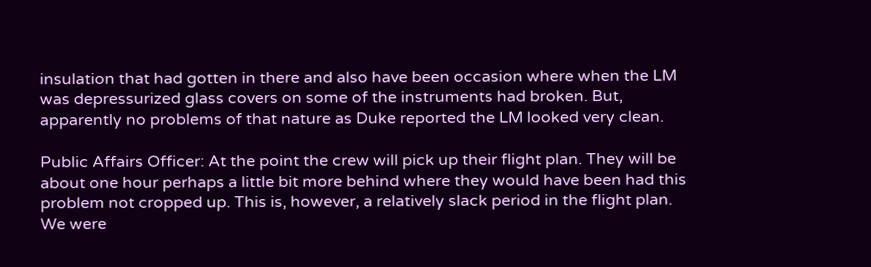insulation that had gotten in there and also have been occasion where when the LM was depressurized glass covers on some of the instruments had broken. But, apparently no problems of that nature as Duke reported the LM looked very clean.

Public Affairs Officer: At the point the crew will pick up their flight plan. They will be about one hour perhaps a little bit more behind where they would have been had this problem not cropped up. This is, however, a relatively slack period in the flight plan. We were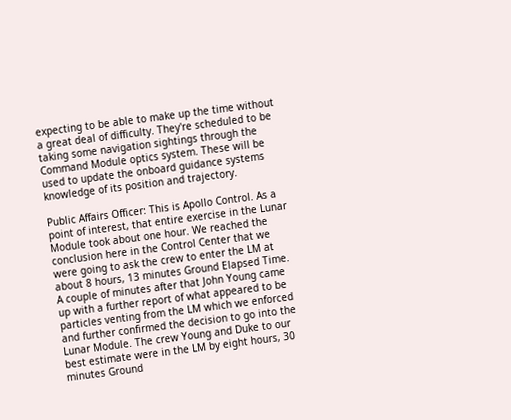expecting to be able to make up the time without a great deal of difficulty. They're scheduled to be taking some navigation sightings through the Command Module optics system. These will be used to update the onboard guidance systems knowledge of its position and trajectory.

Public Affairs Officer: This is Apollo Control. As a point of interest, that entire exercise in the Lunar Module took about one hour. We reached the conclusion here in the Control Center that we were going to ask the crew to enter the LM at about 8 hours, 13 minutes Ground Elapsed Time. A couple of minutes after that John Young came up with a further report of what appeared to be particles venting from the LM which we enforced and further confirmed the decision to go into the Lunar Module. The crew Young and Duke to our best estimate were in the LM by eight hours, 30 minutes Ground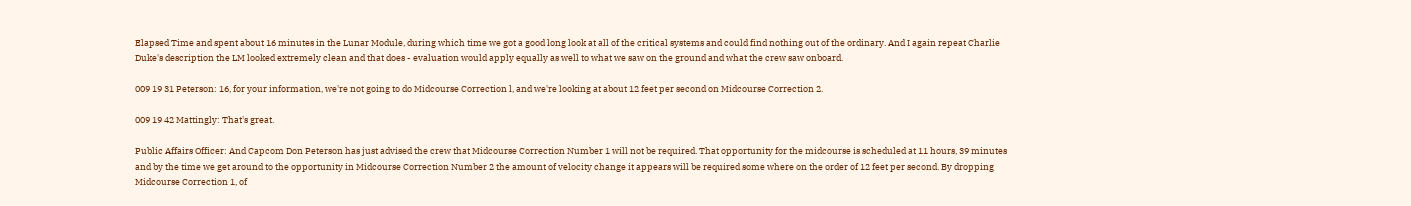Elapsed Time and spent about 16 minutes in the Lunar Module, during which time we got a good long look at all of the critical systems and could find nothing out of the ordinary. And I again repeat Charlie Duke's description the LM looked extremely clean and that does - evaluation would apply equally as well to what we saw on the ground and what the crew saw onboard.

009 19 31 Peterson: 16, for your information, we're not going to do Midcourse Correction l, and we're looking at about 12 feet per second on Midcourse Correction 2.

009 19 42 Mattingly: That's great.

Public Affairs Officer: And Capcom Don Peterson has just advised the crew that Midcourse Correction Number 1 will not be required. That opportunity for the midcourse is scheduled at 11 hours, 39 minutes and by the time we get around to the opportunity in Midcourse Correction Number 2 the amount of velocity change it appears will be required some where on the order of 12 feet per second. By dropping Midcourse Correction 1, of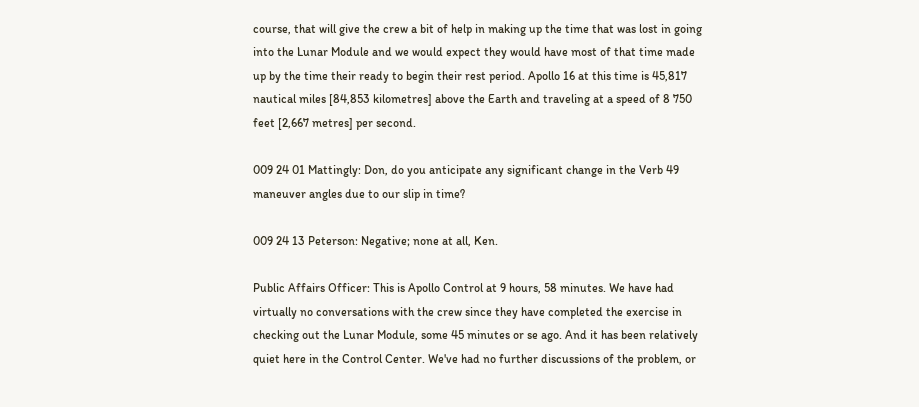course, that will give the crew a bit of help in making up the time that was lost in going into the Lunar Module and we would expect they would have most of that time made up by the time their ready to begin their rest period. Apollo 16 at this time is 45,817 nautical miles [84,853 kilometres] above the Earth and traveling at a speed of 8 750 feet [2,667 metres] per second.

009 24 01 Mattingly: Don, do you anticipate any significant change in the Verb 49 maneuver angles due to our slip in time?

009 24 13 Peterson: Negative; none at all, Ken.

Public Affairs Officer: This is Apollo Control at 9 hours, 58 minutes. We have had virtually no conversations with the crew since they have completed the exercise in checking out the Lunar Module, some 45 minutes or se ago. And it has been relatively quiet here in the Control Center. We've had no further discussions of the problem, or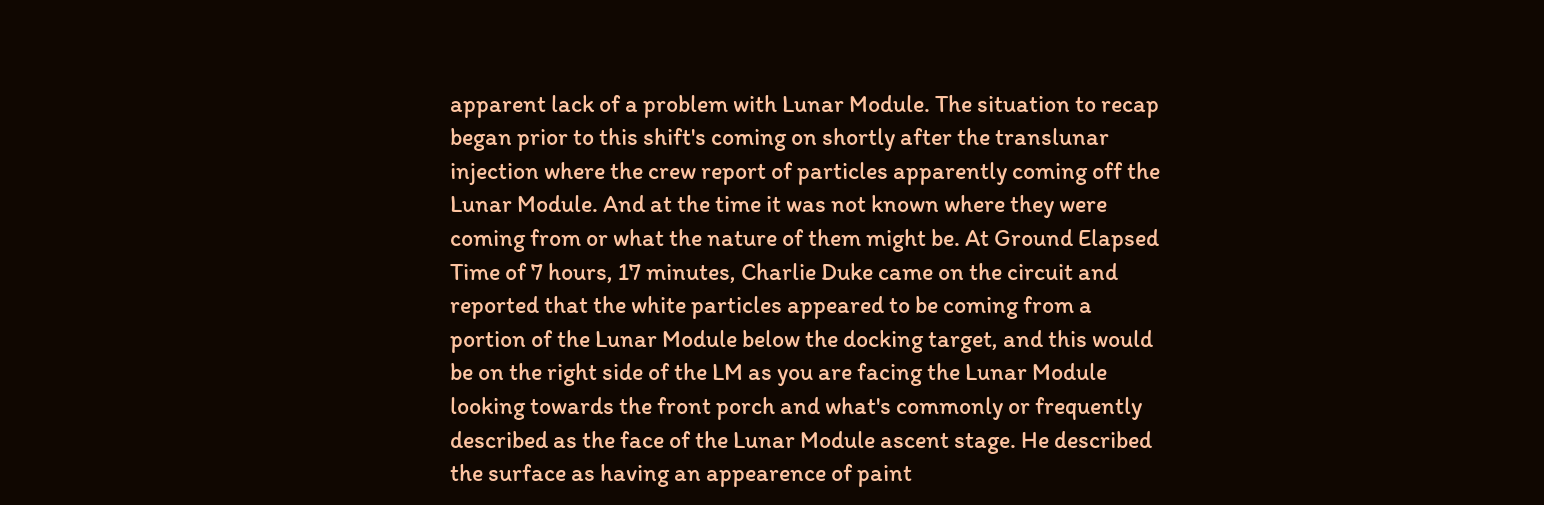apparent lack of a problem with Lunar Module. The situation to recap began prior to this shift's coming on shortly after the translunar injection where the crew report of particles apparently coming off the Lunar Module. And at the time it was not known where they were coming from or what the nature of them might be. At Ground Elapsed Time of 7 hours, 17 minutes, Charlie Duke came on the circuit and reported that the white particles appeared to be coming from a portion of the Lunar Module below the docking target, and this would be on the right side of the LM as you are facing the Lunar Module looking towards the front porch and what's commonly or frequently described as the face of the Lunar Module ascent stage. He described the surface as having an appearence of paint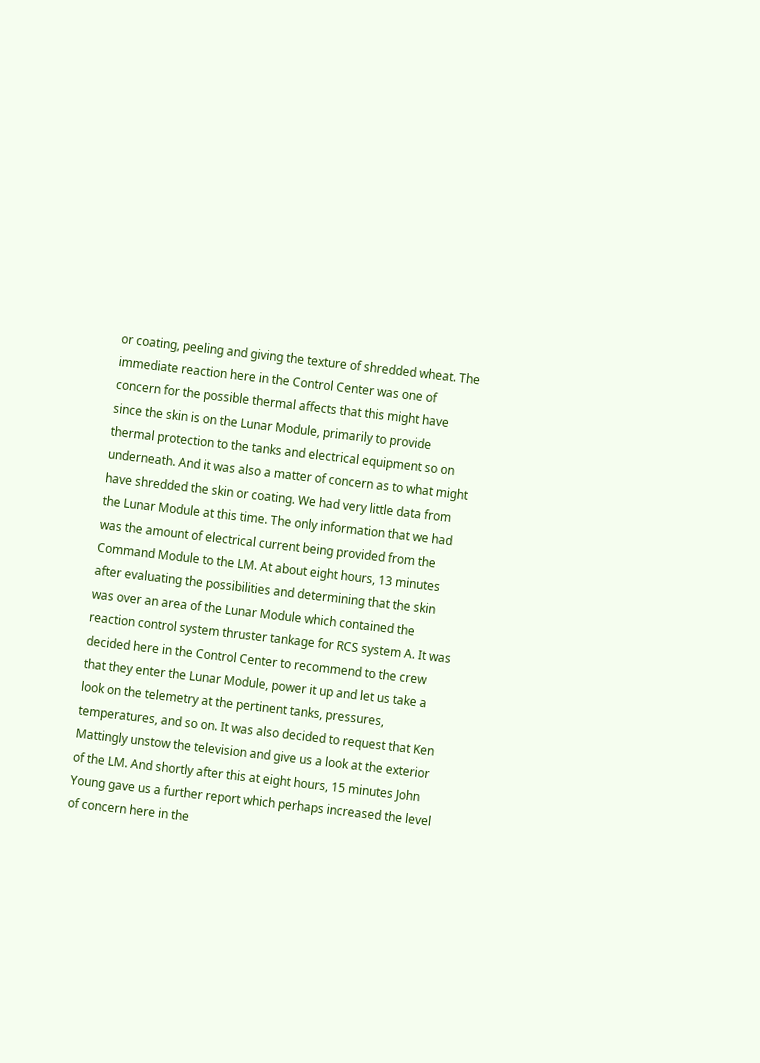or coating, peeling and giving the texture of shredded wheat. The immediate reaction here in the Control Center was one of concern for the possible thermal affects that this might have since the skin is on the Lunar Module, primarily to provide thermal protection to the tanks and electrical equipment so on underneath. And it was also a matter of concern as to what might have shredded the skin or coating. We had very little data from the Lunar Module at this time. The only information that we had was the amount of electrical current being provided from the Command Module to the LM. At about eight hours, 13 minutes after evaluating the possibilities and determining that the skin was over an area of the Lunar Module which contained the reaction control system thruster tankage for RCS system A. It was decided here in the Control Center to recommend to the crew that they enter the Lunar Module, power it up and let us take a look on the telemetry at the pertinent tanks, pressures, temperatures, and so on. It was also decided to request that Ken Mattingly unstow the television and give us a look at the exterior of the LM. And shortly after this at eight hours, 15 minutes John Young gave us a further report which perhaps increased the level of concern here in the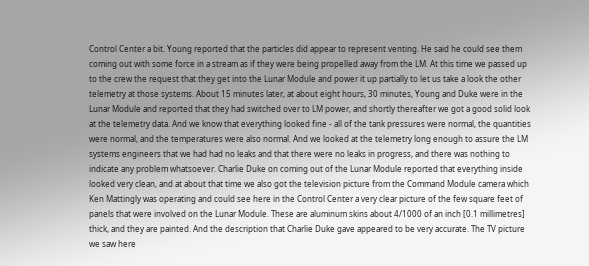Control Center a bit. Young reported that the particles did appear to represent venting. He said he could see them coming out with some force in a stream as if they were being propelled away from the LM. At this time we passed up to the crew the request that they get into the Lunar Module and power it up partially to let us take a look the other telemetry at those systems. About 15 minutes later, at about eight hours, 30 minutes, Young and Duke were in the Lunar Module and reported that they had switched over to LM power, and shortly thereafter we got a good solid look at the telemetry data. And we know that everything looked fine - all of the tank pressures were normal, the quantities were normal, and the temperatures were also normal. And we looked at the telemetry long enough to assure the LM systems engineers that we had had no leaks and that there were no leaks in progress, and there was nothing to indicate any problem whatsoever. Charlie Duke on coming out of the Lunar Module reported that everything inside looked very clean, and at about that time we also got the television picture from the Command Module camera which Ken Mattingly was operating and could see here in the Control Center a very clear picture of the few square feet of panels that were involved on the Lunar Module. These are aluminum skins about 4/1000 of an inch [0.1 millimetres] thick, and they are painted. And the description that Charlie Duke gave appeared to be very accurate. The TV picture we saw here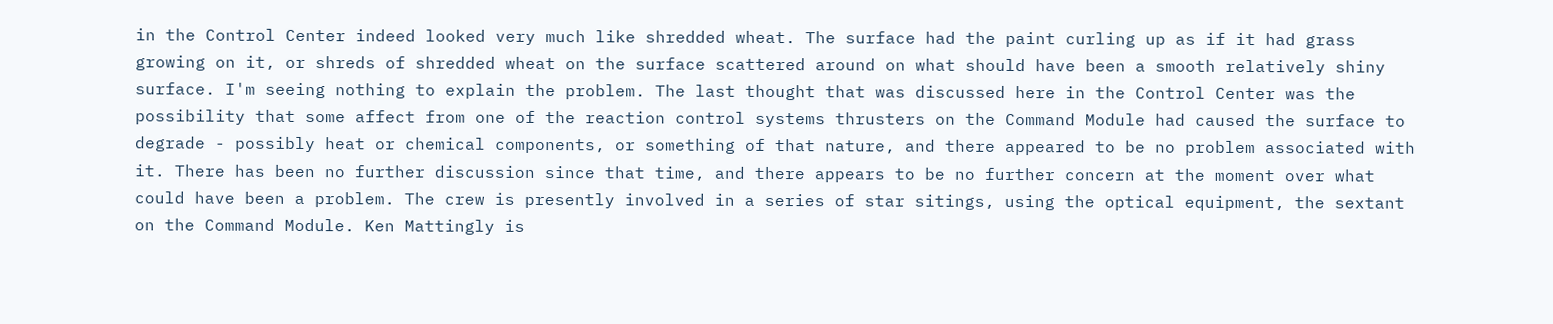in the Control Center indeed looked very much like shredded wheat. The surface had the paint curling up as if it had grass growing on it, or shreds of shredded wheat on the surface scattered around on what should have been a smooth relatively shiny surface. I'm seeing nothing to explain the problem. The last thought that was discussed here in the Control Center was the possibility that some affect from one of the reaction control systems thrusters on the Command Module had caused the surface to degrade - possibly heat or chemical components, or something of that nature, and there appeared to be no problem associated with it. There has been no further discussion since that time, and there appears to be no further concern at the moment over what could have been a problem. The crew is presently involved in a series of star sitings, using the optical equipment, the sextant on the Command Module. Ken Mattingly is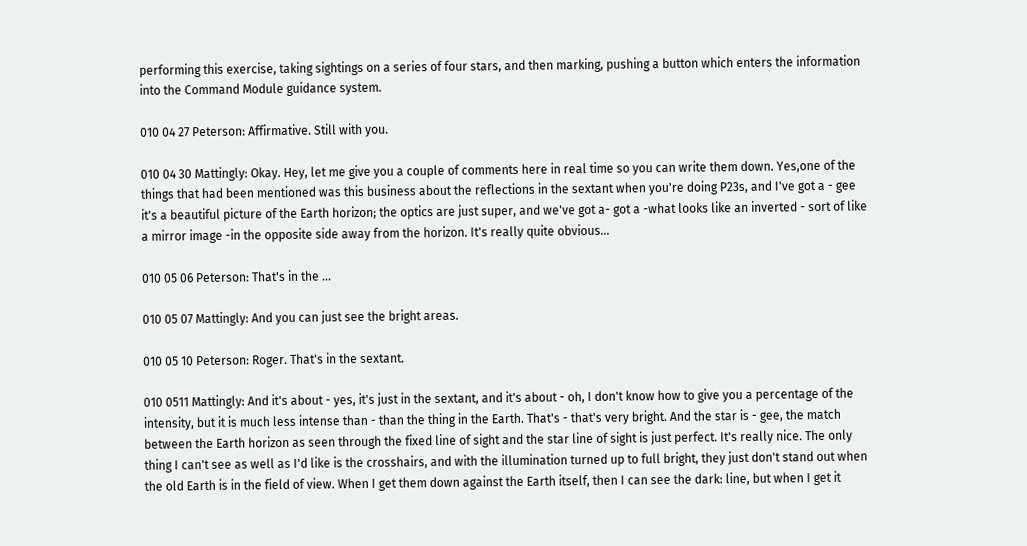performing this exercise, taking sightings on a series of four stars, and then marking, pushing a button which enters the information into the Command Module guidance system.

010 04 27 Peterson: Affirmative. Still with you.

010 04 30 Mattingly: Okay. Hey, let me give you a couple of comments here in real time so you can write them down. Yes,one of the things that had been mentioned was this business about the reflections in the sextant when you're doing P23s, and I've got a - gee it's a beautiful picture of the Earth horizon; the optics are just super, and we've got a- got a -what looks like an inverted - sort of like a mirror image -in the opposite side away from the horizon. It's really quite obvious...

010 05 06 Peterson: That's in the ...

010 05 07 Mattingly: And you can just see the bright areas.

010 05 10 Peterson: Roger. That's in the sextant.

010 0511 Mattingly: And it's about - yes, it's just in the sextant, and it's about - oh, I don't know how to give you a percentage of the intensity, but it is much less intense than - than the thing in the Earth. That's - that's very bright. And the star is - gee, the match between the Earth horizon as seen through the fixed line of sight and the star line of sight is just perfect. It's really nice. The only thing I can't see as well as I'd like is the crosshairs, and with the illumination turned up to full bright, they just don't stand out when the old Earth is in the field of view. When I get them down against the Earth itself, then I can see the dark: line, but when I get it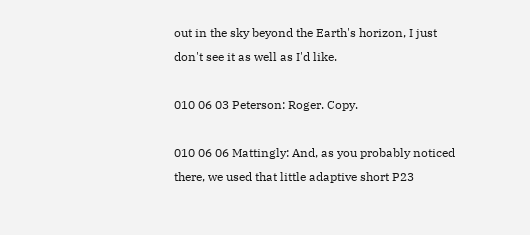out in the sky beyond the Earth's horizon, I just don't see it as well as I'd like.

010 06 03 Peterson: Roger. Copy.

010 06 06 Mattingly: And, as you probably noticed there, we used that little adaptive short P23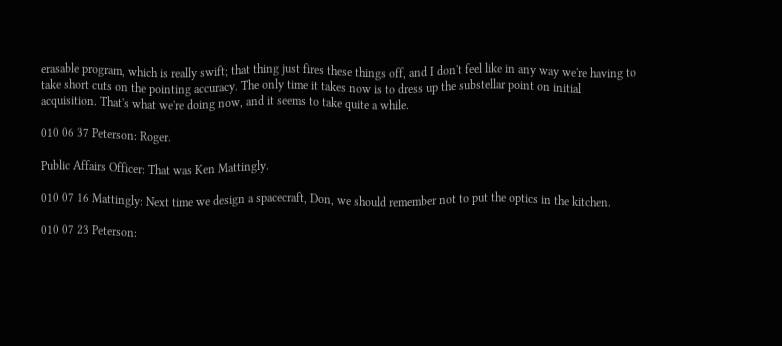erasable program, which is really swift; that thing just fires these things off, and I don't feel like in any way we're having to take short cuts on the pointing accuracy. The only time it takes now is to dress up the substellar point on initial acquisition. That's what we're doing now, and it seems to take quite a while.

010 06 37 Peterson: Roger.

Public Affairs Officer: That was Ken Mattingly.

010 07 16 Mattingly: Next time we design a spacecraft, Don, we should remember not to put the optics in the kitchen.

010 07 23 Peterson: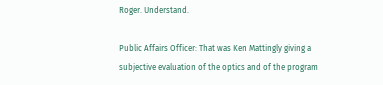Roger. Understand.

Public Affairs Officer: That was Ken Mattingly giving a subjective evaluation of the optics and of the program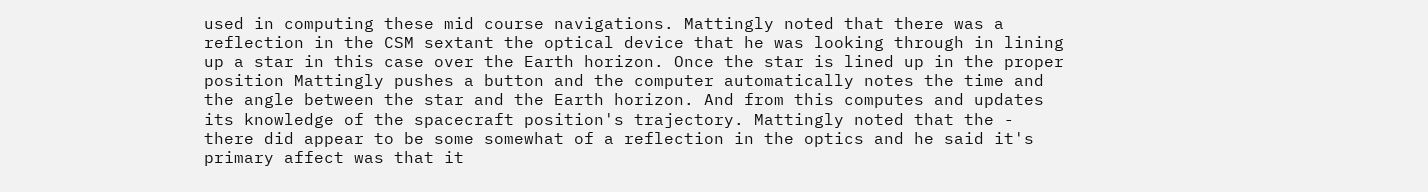used in computing these mid course navigations. Mattingly noted that there was a reflection in the CSM sextant the optical device that he was looking through in lining up a star in this case over the Earth horizon. Once the star is lined up in the proper position Mattingly pushes a button and the computer automatically notes the time and the angle between the star and the Earth horizon. And from this computes and updates its knowledge of the spacecraft position's trajectory. Mattingly noted that the - there did appear to be some somewhat of a reflection in the optics and he said it's primary affect was that it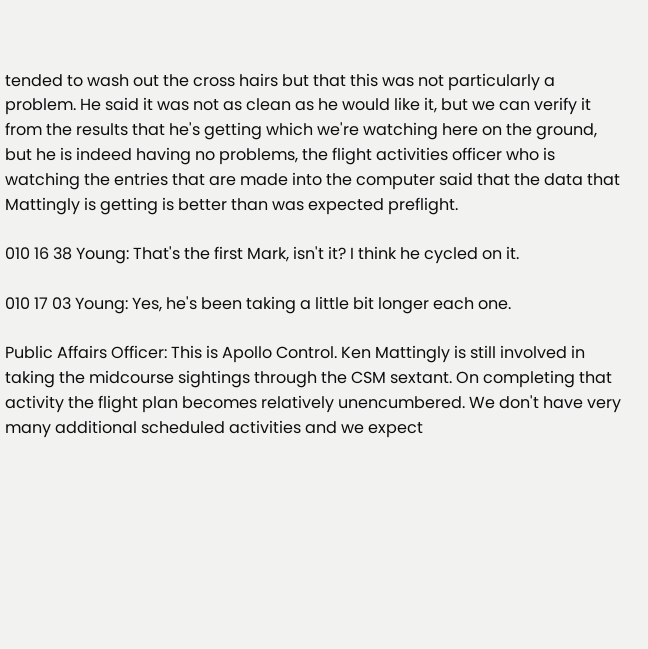tended to wash out the cross hairs but that this was not particularly a problem. He said it was not as clean as he would like it, but we can verify it from the results that he's getting which we're watching here on the ground, but he is indeed having no problems, the flight activities officer who is watching the entries that are made into the computer said that the data that Mattingly is getting is better than was expected preflight.

010 16 38 Young: That's the first Mark, isn't it? I think he cycled on it.

010 17 03 Young: Yes, he's been taking a little bit longer each one.

Public Affairs Officer: This is Apollo Control. Ken Mattingly is still involved in taking the midcourse sightings through the CSM sextant. On completing that activity the flight plan becomes relatively unencumbered. We don't have very many additional scheduled activities and we expect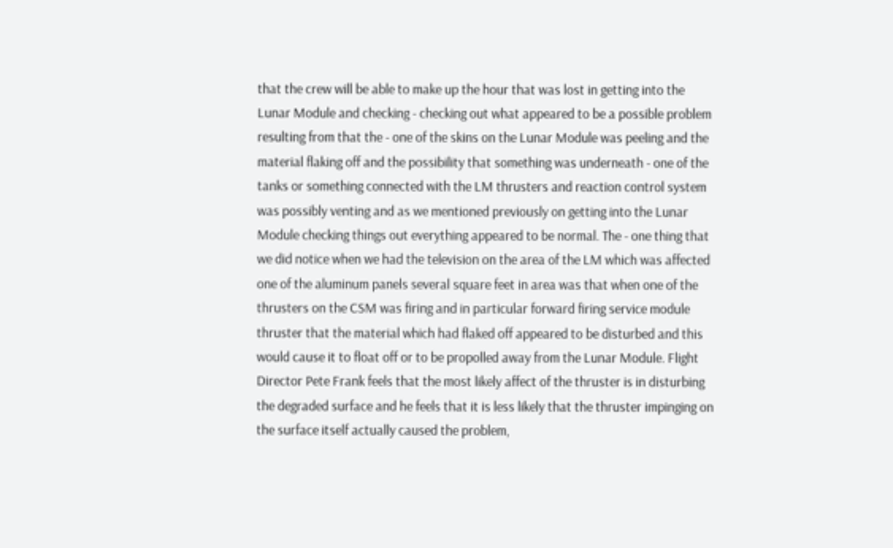that the crew will be able to make up the hour that was lost in getting into the Lunar Module and checking - checking out what appeared to be a possible problem resulting from that the - one of the skins on the Lunar Module was peeling and the material flaking off and the possibility that something was underneath - one of the tanks or something connected with the LM thrusters and reaction control system was possibly venting and as we mentioned previously on getting into the Lunar Module checking things out everything appeared to be normal. The - one thing that we did notice when we had the television on the area of the LM which was affected one of the aluminum panels several square feet in area was that when one of the thrusters on the CSM was firing and in particular forward firing service module thruster that the material which had flaked off appeared to be disturbed and this would cause it to float off or to be propolled away from the Lunar Module. Flight Director Pete Frank feels that the most likely affect of the thruster is in disturbing the degraded surface and he feels that it is less likely that the thruster impinging on the surface itself actually caused the problem,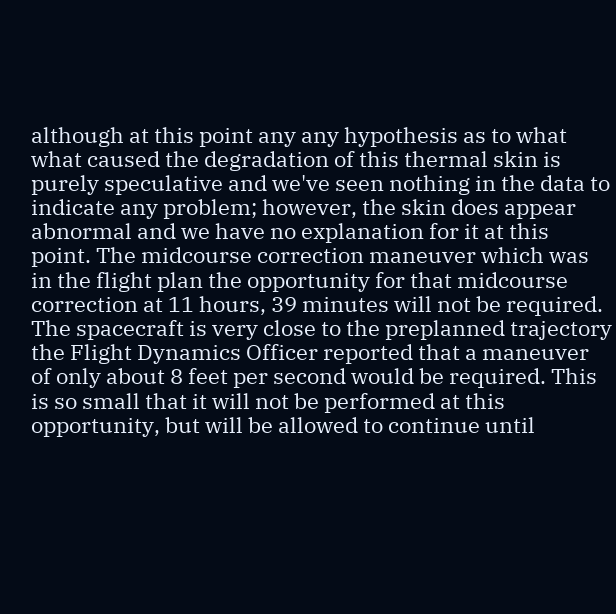although at this point any any hypothesis as to what what caused the degradation of this thermal skin is purely speculative and we've seen nothing in the data to indicate any problem; however, the skin does appear abnormal and we have no explanation for it at this point. The midcourse correction maneuver which was in the flight plan the opportunity for that midcourse correction at 11 hours, 39 minutes will not be required. The spacecraft is very close to the preplanned trajectory the Flight Dynamics Officer reported that a maneuver of only about 8 feet per second would be required. This is so small that it will not be performed at this opportunity, but will be allowed to continue until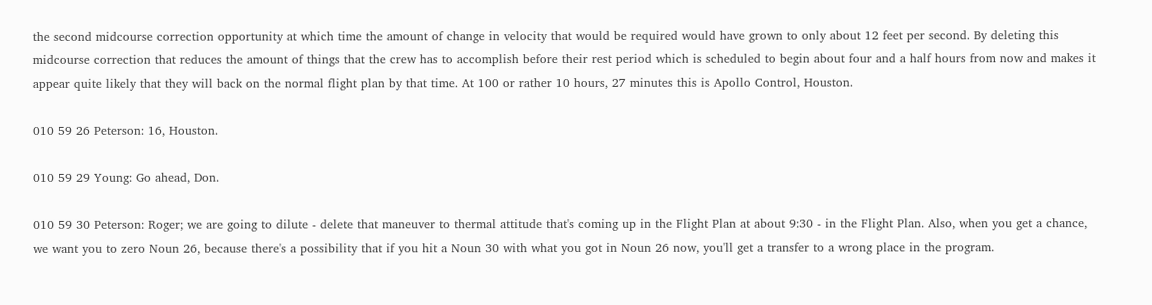the second midcourse correction opportunity at which time the amount of change in velocity that would be required would have grown to only about 12 feet per second. By deleting this midcourse correction that reduces the amount of things that the crew has to accomplish before their rest period which is scheduled to begin about four and a half hours from now and makes it appear quite likely that they will back on the normal flight plan by that time. At 100 or rather 10 hours, 27 minutes this is Apollo Control, Houston.

010 59 26 Peterson: 16, Houston.

010 59 29 Young: Go ahead, Don.

010 59 30 Peterson: Roger; we are going to dilute - delete that maneuver to thermal attitude that's coming up in the Flight Plan at about 9:30 - in the Flight Plan. Also, when you get a chance, we want you to zero Noun 26, because there's a possibility that if you hit a Noun 30 with what you got in Noun 26 now, you'll get a transfer to a wrong place in the program.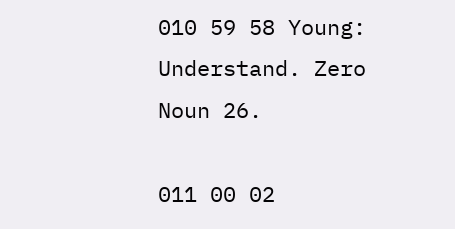010 59 58 Young: Understand. Zero Noun 26.

011 00 02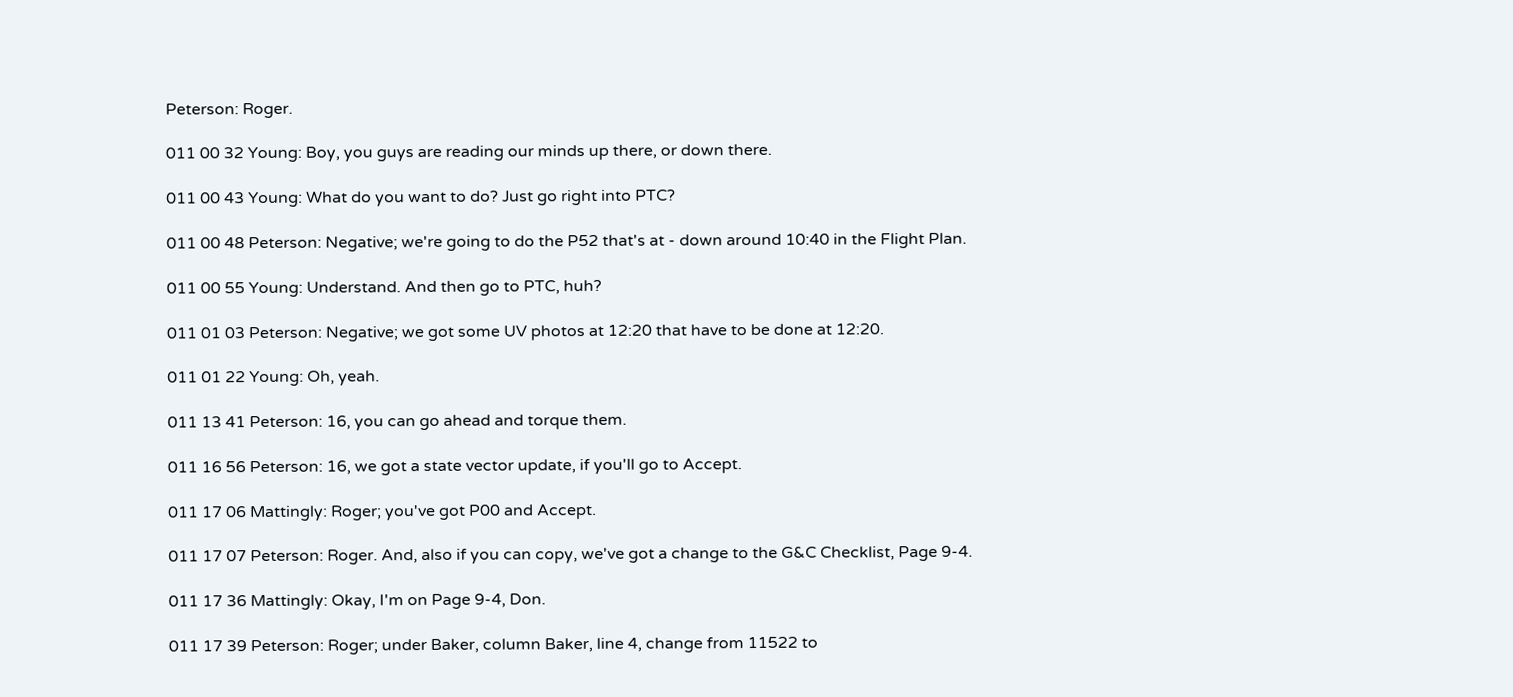Peterson: Roger.

011 00 32 Young: Boy, you guys are reading our minds up there, or down there.

011 00 43 Young: What do you want to do? Just go right into PTC?

011 00 48 Peterson: Negative; we're going to do the P52 that's at - down around 10:40 in the Flight Plan.

011 00 55 Young: Understand. And then go to PTC, huh?

011 01 03 Peterson: Negative; we got some UV photos at 12:20 that have to be done at 12:20.

011 01 22 Young: Oh, yeah.

011 13 41 Peterson: 16, you can go ahead and torque them.

011 16 56 Peterson: 16, we got a state vector update, if you'll go to Accept.

011 17 06 Mattingly: Roger; you've got P00 and Accept.

011 17 07 Peterson: Roger. And, also if you can copy, we've got a change to the G&C Checklist, Page 9-4.

011 17 36 Mattingly: Okay, I'm on Page 9-4, Don.

011 17 39 Peterson: Roger; under Baker, column Baker, line 4, change from 11522 to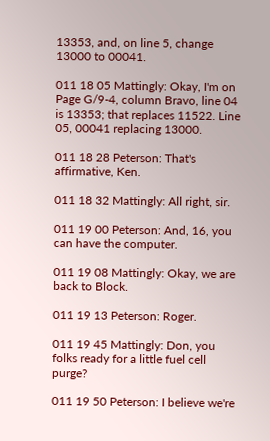13353, and, on line 5, change 13000 to 00041.

011 18 05 Mattingly: Okay, I'm on Page G/9-4, column Bravo, line 04 is 13353; that replaces 11522. Line 05, 00041 replacing 13000.

011 18 28 Peterson: That's affirmative, Ken.

011 18 32 Mattingly: All right, sir.

011 19 00 Peterson: And, 16, you can have the computer.

011 19 08 Mattingly: Okay, we are back to Block.

011 19 13 Peterson: Roger.

011 19 45 Mattingly: Don, you folks ready for a little fuel cell purge?

011 19 50 Peterson: I believe we're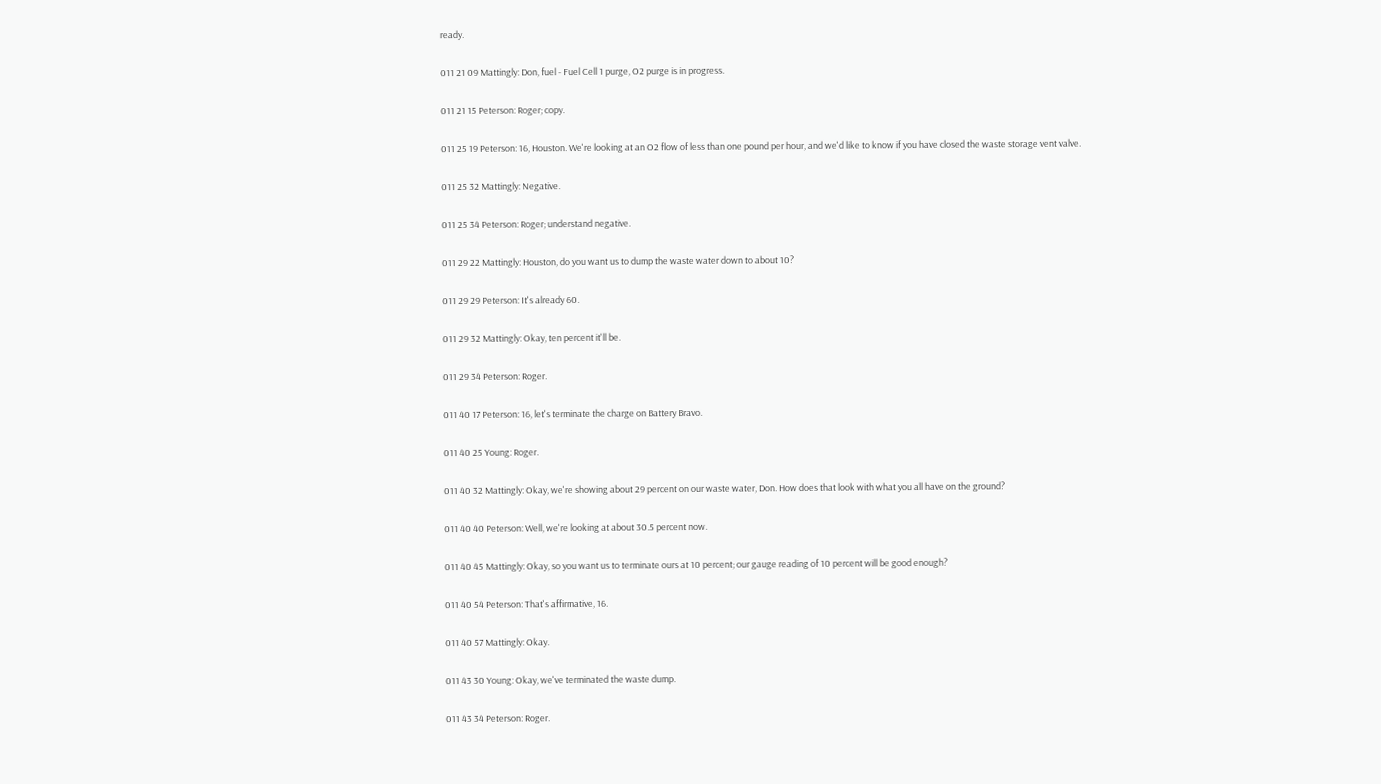ready.

011 21 09 Mattingly: Don, fuel - Fuel Cell 1 purge, O2 purge is in progress.

011 21 15 Peterson: Roger; copy.

011 25 19 Peterson: 16, Houston. We're looking at an O2 flow of less than one pound per hour, and we'd like to know if you have closed the waste storage vent valve.

011 25 32 Mattingly: Negative.

011 25 34 Peterson: Roger; understand negative.

011 29 22 Mattingly: Houston, do you want us to dump the waste water down to about 10?

011 29 29 Peterson: It's already 60.

011 29 32 Mattingly: Okay, ten percent it'll be.

011 29 34 Peterson: Roger.

011 40 17 Peterson: 16, let's terminate the charge on Battery Bravo.

011 40 25 Young: Roger.

011 40 32 Mattingly: Okay, we're showing about 29 percent on our waste water, Don. How does that look with what you all have on the ground?

011 40 40 Peterson: Well, we're looking at about 30.5 percent now.

011 40 45 Mattingly: Okay, so you want us to terminate ours at 10 percent; our gauge reading of 10 percent will be good enough?

011 40 54 Peterson: That's affirmative, 16.

011 40 57 Mattingly: Okay.

011 43 30 Young: Okay, we've terminated the waste dump.

011 43 34 Peterson: Roger.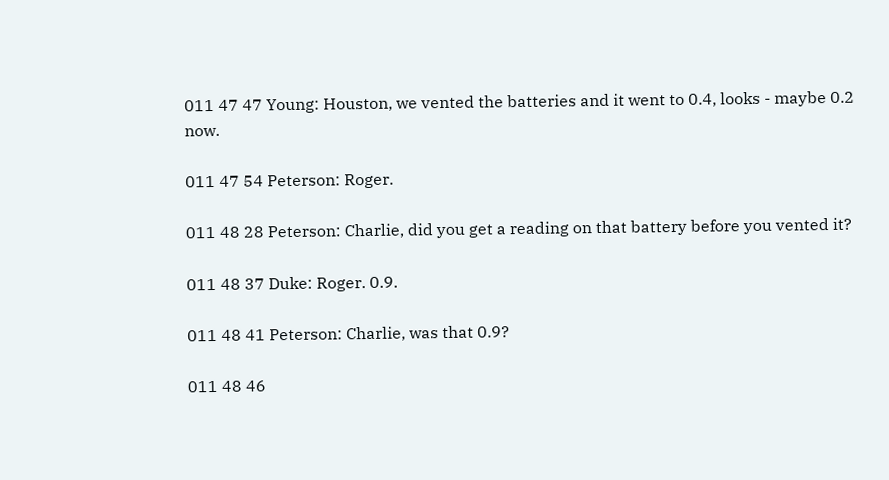011 47 47 Young: Houston, we vented the batteries and it went to 0.4, looks - maybe 0.2 now.

011 47 54 Peterson: Roger.

011 48 28 Peterson: Charlie, did you get a reading on that battery before you vented it?

011 48 37 Duke: Roger. 0.9.

011 48 41 Peterson: Charlie, was that 0.9?

011 48 46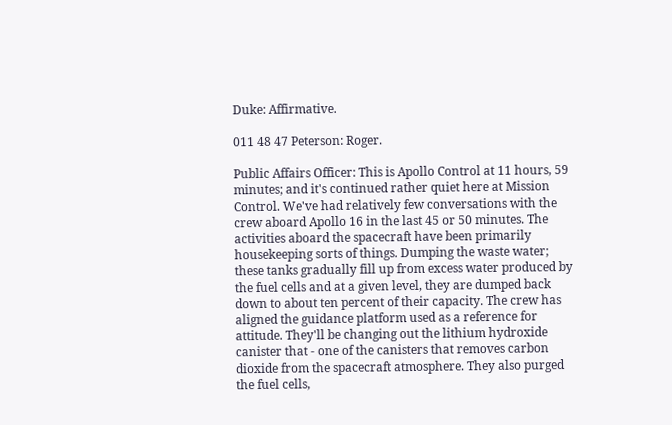Duke: Affirmative.

011 48 47 Peterson: Roger.

Public Affairs Officer: This is Apollo Control at 11 hours, 59 minutes; and it's continued rather quiet here at Mission Control. We've had relatively few conversations with the crew aboard Apollo 16 in the last 45 or 50 minutes. The activities aboard the spacecraft have been primarily housekeeping sorts of things. Dumping the waste water; these tanks gradually fill up from excess water produced by the fuel cells and at a given level, they are dumped back down to about ten percent of their capacity. The crew has aligned the guidance platform used as a reference for attitude. They'll be changing out the lithium hydroxide canister that - one of the canisters that removes carbon dioxide from the spacecraft atmosphere. They also purged the fuel cells,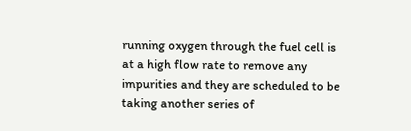running oxygen through the fuel cell is at a high flow rate to remove any impurities and they are scheduled to be taking another series of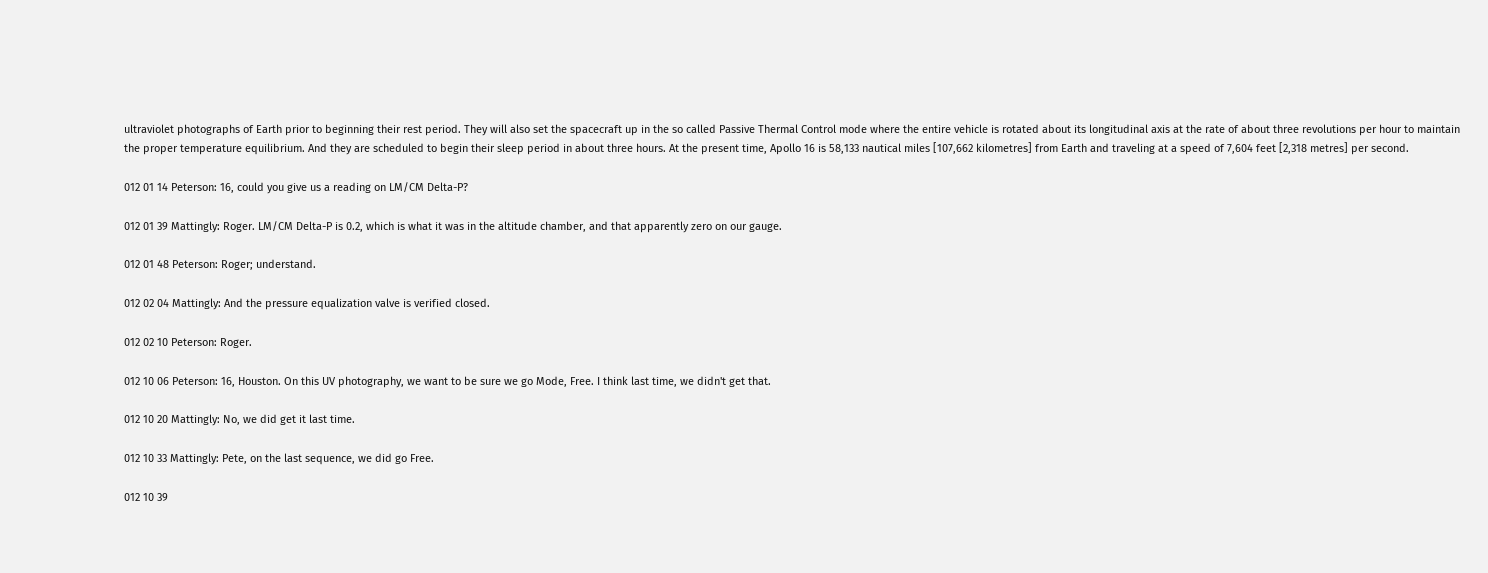ultraviolet photographs of Earth prior to beginning their rest period. They will also set the spacecraft up in the so called Passive Thermal Control mode where the entire vehicle is rotated about its longitudinal axis at the rate of about three revolutions per hour to maintain the proper temperature equilibrium. And they are scheduled to begin their sleep period in about three hours. At the present time, Apollo 16 is 58,133 nautical miles [107,662 kilometres] from Earth and traveling at a speed of 7,604 feet [2,318 metres] per second.

012 01 14 Peterson: 16, could you give us a reading on LM/CM Delta-P?

012 01 39 Mattingly: Roger. LM/CM Delta-P is 0.2, which is what it was in the altitude chamber, and that apparently zero on our gauge.

012 01 48 Peterson: Roger; understand.

012 02 04 Mattingly: And the pressure equalization valve is verified closed.

012 02 10 Peterson: Roger.

012 10 06 Peterson: 16, Houston. On this UV photography, we want to be sure we go Mode, Free. I think last time, we didn't get that.

012 10 20 Mattingly: No, we did get it last time.

012 10 33 Mattingly: Pete, on the last sequence, we did go Free.

012 10 39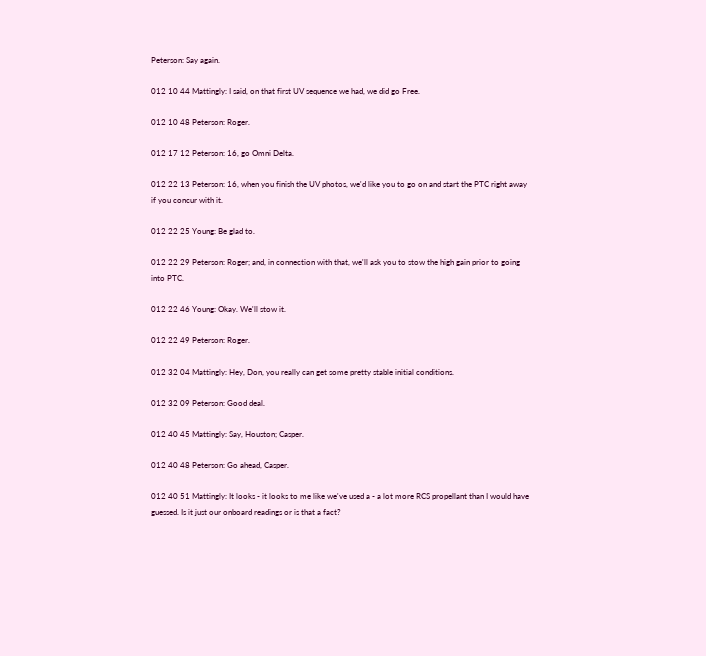Peterson: Say again.

012 10 44 Mattingly: I said, on that first UV sequence we had, we did go Free.

012 10 48 Peterson: Roger.

012 17 12 Peterson: 16, go Omni Delta.

012 22 13 Peterson: 16, when you finish the UV photos, we'd like you to go on and start the PTC right away if you concur with it.

012 22 25 Young: Be glad to.

012 22 29 Peterson: Roger; and, in connection with that, we'll ask you to stow the high gain prior to going into PTC.

012 22 46 Young: Okay. We'll stow it.

012 22 49 Peterson: Roger.

012 32 04 Mattingly: Hey, Don, you really can get some pretty stable initial conditions.

012 32 09 Peterson: Good deal.

012 40 45 Mattingly: Say, Houston; Casper.

012 40 48 Peterson: Go ahead, Casper.

012 40 51 Mattingly: It looks - it looks to me like we've used a - a lot more RCS propellant than I would have guessed. Is it just our onboard readings or is that a fact?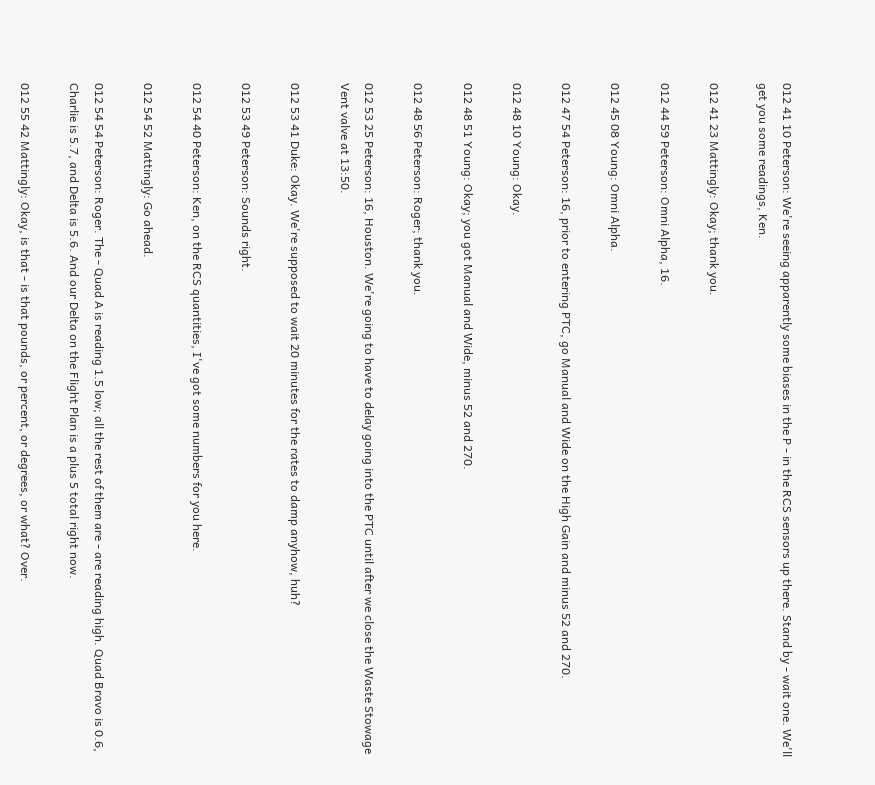012 41 10 Peterson: We're seeing apparently some biases in the P - in the RCS sensors up there. Stand by - wait one. We'll get you some readings, Ken.

012 41 23 Mattingly: Okay; thank you.

012 44 59 Peterson: Omni Alpha, 16.

012 45 08 Young: Omni Alpha.

012 47 54 Peterson: 16, prior to entering PTC, go Manual and Wide on the High Gain and minus 52 and 270.

012 48 10 Young: Okay.

012 48 51 Young: Okay; you got Manual and Wide, minus 52 and 270.

012 48 56 Peterson: Roger; thank you.

012 53 25 Peterson: 16, Houston. We're going to have to delay going into the PTC until after we close the Waste Stowage Vent valve at 13:50.

012 53 41 Duke: Okay. We're supposed to wait 20 minutes for the rates to damp anyhow, huh?

012 53 49 Peterson: Sounds right.

012 54 40 Peterson: Ken, on the RCS quantities, I've got some numbers for you here.

012 54 52 Mattingly: Go ahead.

012 54 54 Peterson: Roger. The - Quad A is reading 1.5 low; all the rest of them are - are reading high. Quad Bravo is 0.6, Charlie is 5.7, and Delta is 5.6. And our Delta on the Flight Plan is a plus 5 total right now.

012 55 42 Mattingly: Okay, is that - is that pounds, or percent, or degrees, or what? Over.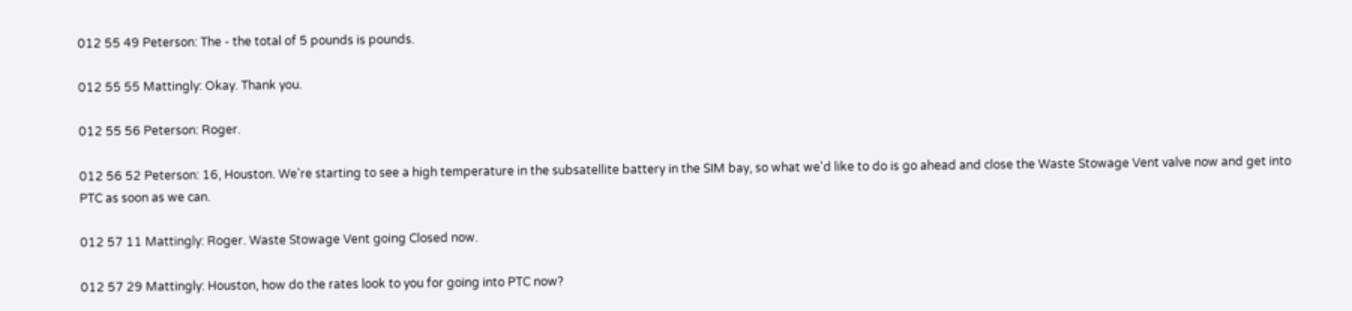012 55 49 Peterson: The - the total of 5 pounds is pounds.

012 55 55 Mattingly: Okay. Thank you.

012 55 56 Peterson: Roger.

012 56 52 Peterson: 16, Houston. We're starting to see a high temperature in the subsatellite battery in the SIM bay, so what we'd like to do is go ahead and close the Waste Stowage Vent valve now and get into PTC as soon as we can.

012 57 11 Mattingly: Roger. Waste Stowage Vent going Closed now.

012 57 29 Mattingly: Houston, how do the rates look to you for going into PTC now?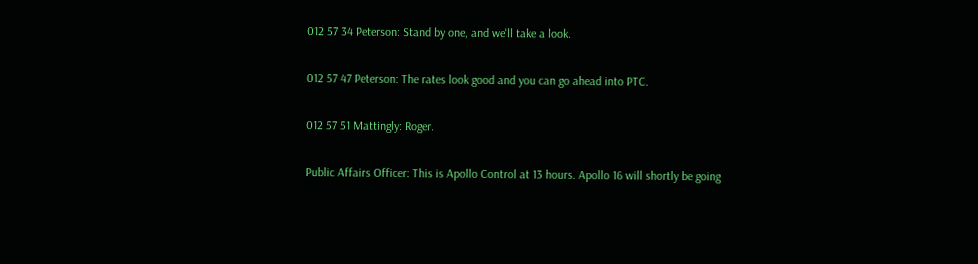012 57 34 Peterson: Stand by one, and we'll take a look.

012 57 47 Peterson: The rates look good and you can go ahead into PTC.

012 57 51 Mattingly: Roger.

Public Affairs Officer: This is Apollo Control at 13 hours. Apollo 16 will shortly be going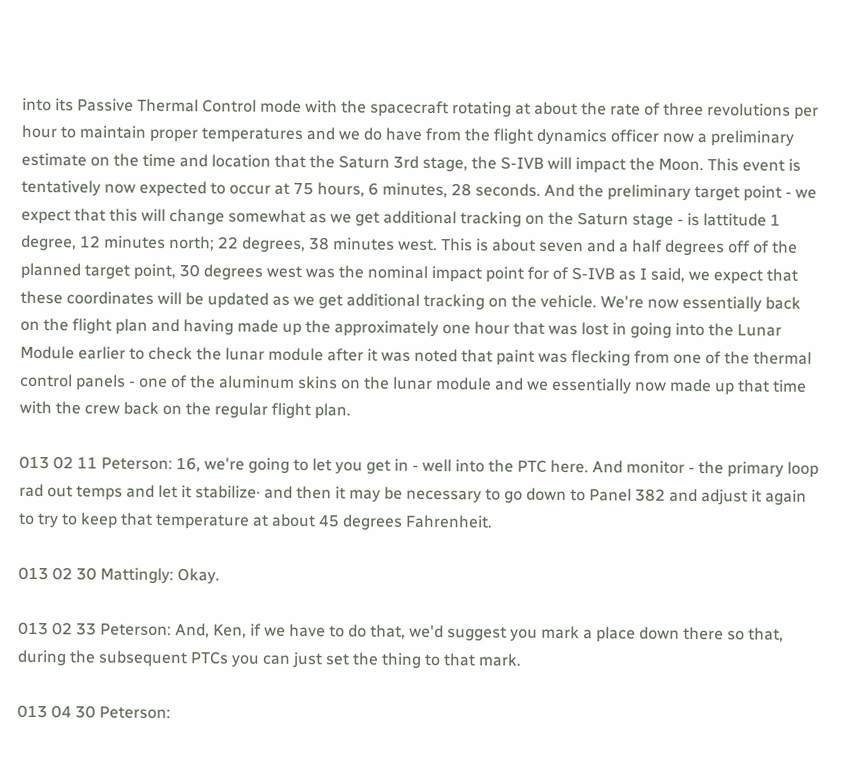into its Passive Thermal Control mode with the spacecraft rotating at about the rate of three revolutions per hour to maintain proper temperatures and we do have from the flight dynamics officer now a preliminary estimate on the time and location that the Saturn 3rd stage, the S-IVB will impact the Moon. This event is tentatively now expected to occur at 75 hours, 6 minutes, 28 seconds. And the preliminary target point - we expect that this will change somewhat as we get additional tracking on the Saturn stage - is lattitude 1 degree, 12 minutes north; 22 degrees, 38 minutes west. This is about seven and a half degrees off of the planned target point, 30 degrees west was the nominal impact point for of S-IVB as I said, we expect that these coordinates will be updated as we get additional tracking on the vehicle. We're now essentially back on the flight plan and having made up the approximately one hour that was lost in going into the Lunar Module earlier to check the lunar module after it was noted that paint was flecking from one of the thermal control panels - one of the aluminum skins on the lunar module and we essentially now made up that time with the crew back on the regular flight plan.

013 02 11 Peterson: 16, we're going to let you get in - well into the PTC here. And monitor - the primary loop rad out temps and let it stabilize· and then it may be necessary to go down to Panel 382 and adjust it again to try to keep that temperature at about 45 degrees Fahrenheit.

013 02 30 Mattingly: Okay.

013 02 33 Peterson: And, Ken, if we have to do that, we'd suggest you mark a place down there so that, during the subsequent PTCs you can just set the thing to that mark.

013 04 30 Peterson: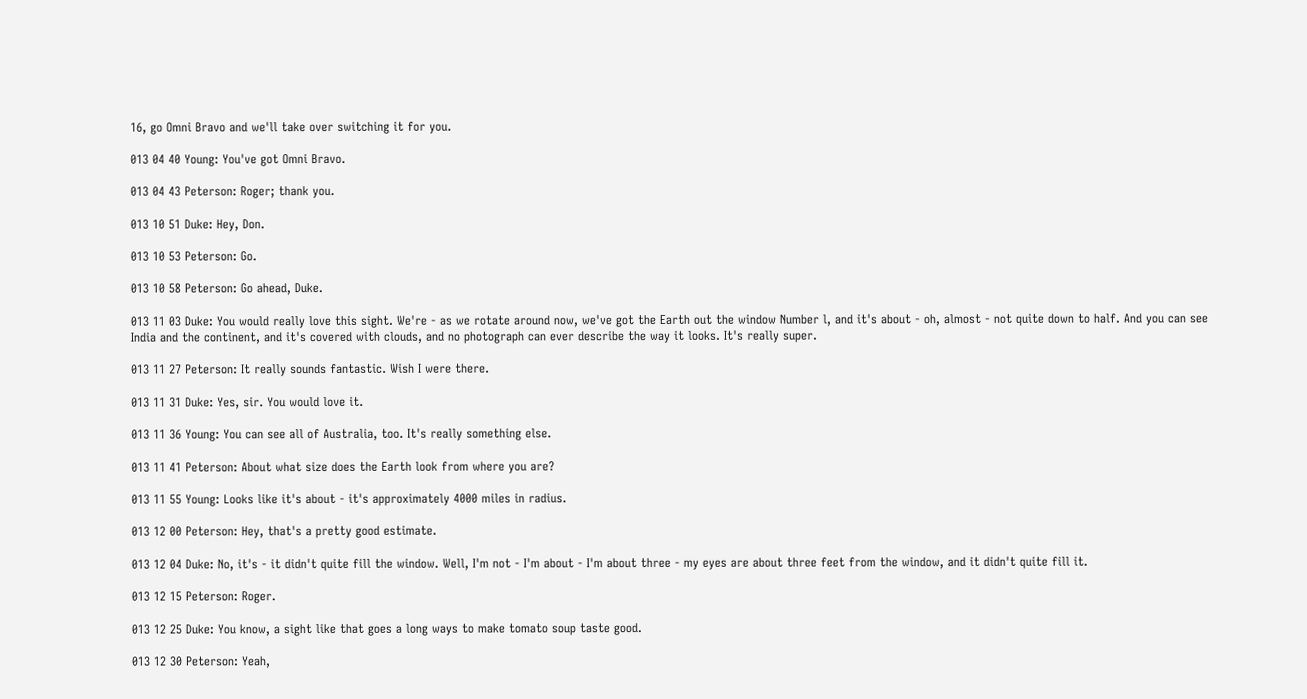16, go Omni Bravo and we'll take over switching it for you.

013 04 40 Young: You've got Omni Bravo.

013 04 43 Peterson: Roger; thank you.

013 10 51 Duke: Hey, Don.

013 10 53 Peterson: Go.

013 10 58 Peterson: Go ahead, Duke.

013 11 03 Duke: You would really love this sight. We're - as we rotate around now, we've got the Earth out the window Number l, and it's about - oh, almost - not quite down to half. And you can see India and the continent, and it's covered with clouds, and no photograph can ever describe the way it looks. It's really super.

013 11 27 Peterson: It really sounds fantastic. Wish I were there.

013 11 31 Duke: Yes, sir. You would love it.

013 11 36 Young: You can see all of Australia, too. It's really something else.

013 11 41 Peterson: About what size does the Earth look from where you are?

013 11 55 Young: Looks like it's about - it's approximately 4000 miles in radius.

013 12 00 Peterson: Hey, that's a pretty good estimate.

013 12 04 Duke: No, it's - it didn't quite fill the window. Well, I'm not - I'm about - I'm about three - my eyes are about three feet from the window, and it didn't quite fill it.

013 12 15 Peterson: Roger.

013 12 25 Duke: You know, a sight like that goes a long ways to make tomato soup taste good.

013 12 30 Peterson: Yeah,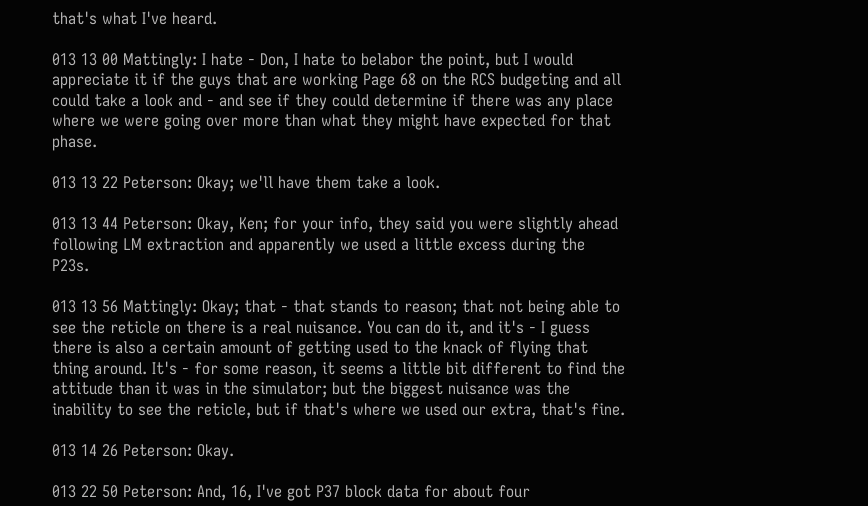that's what I've heard.

013 13 00 Mattingly: I hate - Don, I hate to belabor the point, but I would appreciate it if the guys that are working Page 68 on the RCS budgeting and all could take a look and - and see if they could determine if there was any place where we were going over more than what they might have expected for that phase.

013 13 22 Peterson: Okay; we'll have them take a look.

013 13 44 Peterson: Okay, Ken; for your info, they said you were slightly ahead following LM extraction and apparently we used a little excess during the P23s.

013 13 56 Mattingly: Okay; that - that stands to reason; that not being able to see the reticle on there is a real nuisance. You can do it, and it's - I guess there is also a certain amount of getting used to the knack of flying that thing around. It's - for some reason, it seems a little bit different to find the attitude than it was in the simulator; but the biggest nuisance was the inability to see the reticle, but if that's where we used our extra, that's fine.

013 14 26 Peterson: Okay.

013 22 50 Peterson: And, 16, I've got P37 block data for about four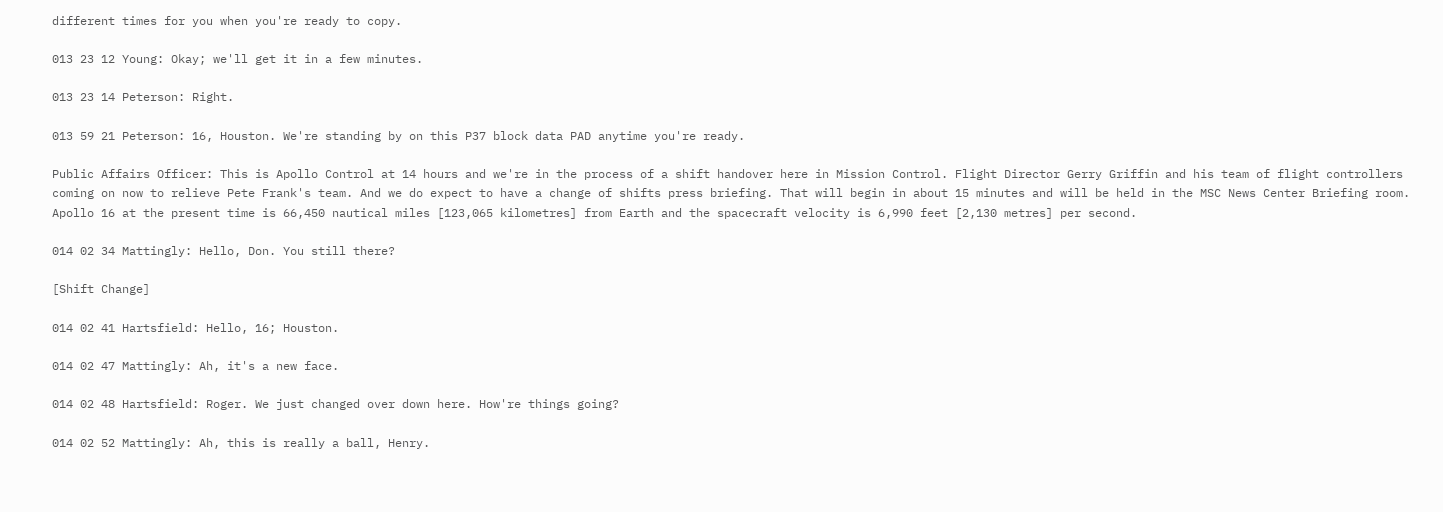different times for you when you're ready to copy.

013 23 12 Young: Okay; we'll get it in a few minutes.

013 23 14 Peterson: Right.

013 59 21 Peterson: 16, Houston. We're standing by on this P37 block data PAD anytime you're ready.

Public Affairs Officer: This is Apollo Control at 14 hours and we're in the process of a shift handover here in Mission Control. Flight Director Gerry Griffin and his team of flight controllers coming on now to relieve Pete Frank's team. And we do expect to have a change of shifts press briefing. That will begin in about 15 minutes and will be held in the MSC News Center Briefing room. Apollo 16 at the present time is 66,450 nautical miles [123,065 kilometres] from Earth and the spacecraft velocity is 6,990 feet [2,130 metres] per second.

014 02 34 Mattingly: Hello, Don. You still there?

[Shift Change]

014 02 41 Hartsfield: Hello, 16; Houston.

014 02 47 Mattingly: Ah, it's a new face.

014 02 48 Hartsfield: Roger. We just changed over down here. How're things going?

014 02 52 Mattingly: Ah, this is really a ball, Henry.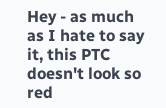Hey - as much as I hate to say it, this PTC doesn't look so red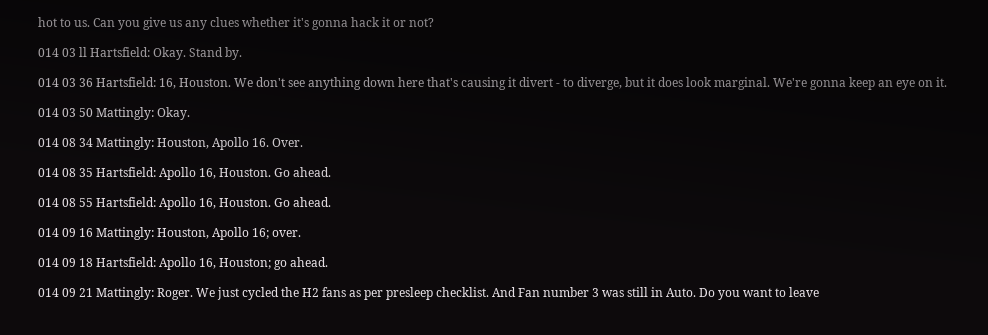hot to us. Can you give us any clues whether it's gonna hack it or not?

014 03 ll Hartsfield: Okay. Stand by.

014 03 36 Hartsfield: 16, Houston. We don't see anything down here that's causing it divert - to diverge, but it does look marginal. We're gonna keep an eye on it.

014 03 50 Mattingly: Okay.

014 08 34 Mattingly: Houston, Apollo 16. Over.

014 08 35 Hartsfield: Apollo 16, Houston. Go ahead.

014 08 55 Hartsfield: Apollo 16, Houston. Go ahead.

014 09 16 Mattingly: Houston, Apollo 16; over.

014 09 18 Hartsfield: Apollo 16, Houston; go ahead.

014 09 21 Mattingly: Roger. We just cycled the H2 fans as per presleep checklist. And Fan number 3 was still in Auto. Do you want to leave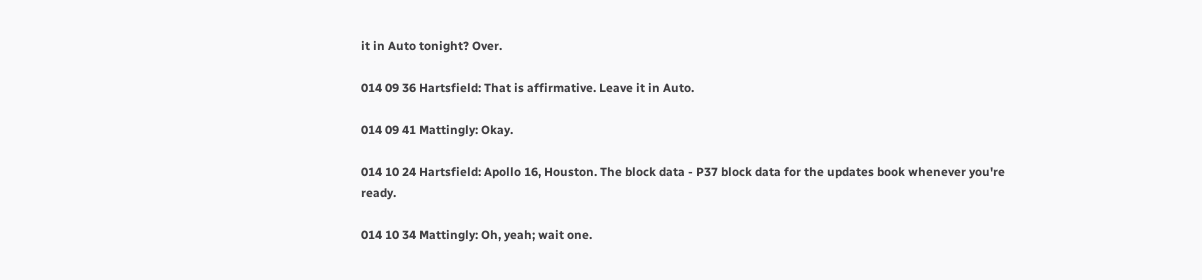it in Auto tonight? Over.

014 09 36 Hartsfield: That is affirmative. Leave it in Auto.

014 09 41 Mattingly: Okay.

014 10 24 Hartsfield: Apollo 16, Houston. The block data - P37 block data for the updates book whenever you're ready.

014 10 34 Mattingly: Oh, yeah; wait one.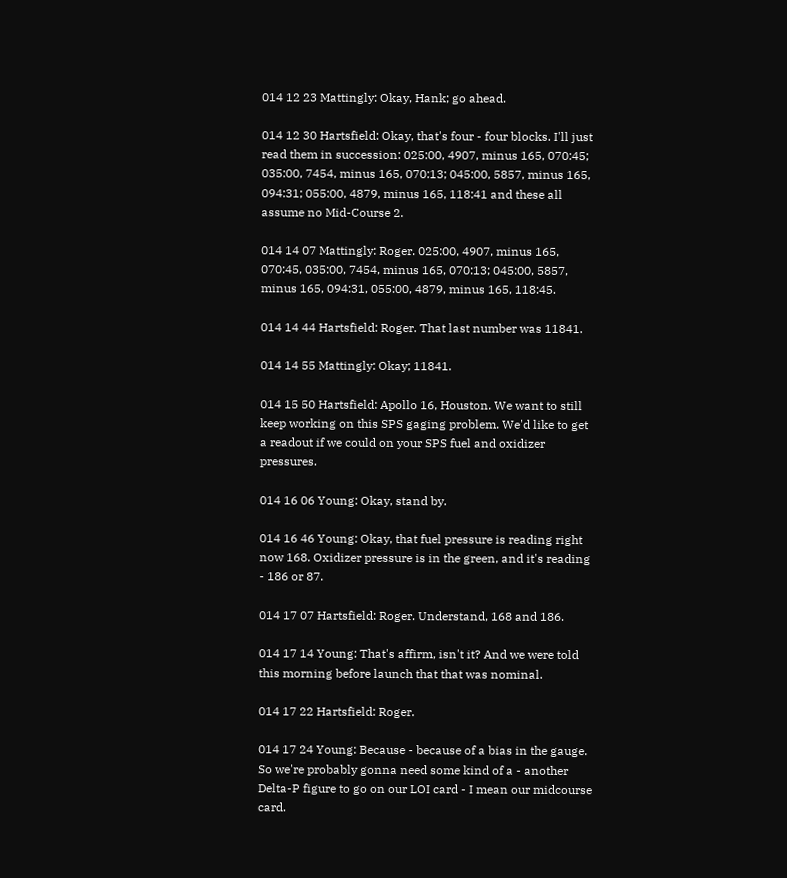014 12 23 Mattingly: Okay, Hank; go ahead.

014 12 30 Hartsfield: Okay, that's four - four blocks. I'll just read them in succession: 025:00, 4907, minus 165, 070:45; 035:00, 7454, minus 165, 070:13; 045:00, 5857, minus 165, 094:31; 055:00, 4879, minus 165, 118:41 and these all assume no Mid-Course 2.

014 14 07 Mattingly: Roger. 025:00, 4907, minus 165, 070:45, 035:00, 7454, minus 165, 070:13; 045:00, 5857, minus 165, 094:31, 055:00, 4879, minus 165, 118:45.

014 14 44 Hartsfield: Roger. That last number was 11841.

014 14 55 Mattingly: Okay; 11841.

014 15 50 Hartsfield: Apollo 16, Houston. We want to still keep working on this SPS gaging problem. We'd like to get a readout if we could on your SPS fuel and oxidizer pressures.

014 16 06 Young: Okay, stand by.

014 16 46 Young: Okay, that fuel pressure is reading right now 168. Oxidizer pressure is in the green, and it's reading - 186 or 87.

014 17 07 Hartsfield: Roger. Understand, 168 and 186.

014 17 14 Young: That's affirm, isn't it? And we were told this morning before launch that that was nominal.

014 17 22 Hartsfield: Roger.

014 17 24 Young: Because - because of a bias in the gauge. So we're probably gonna need some kind of a - another Delta-P figure to go on our LOI card - I mean our midcourse card.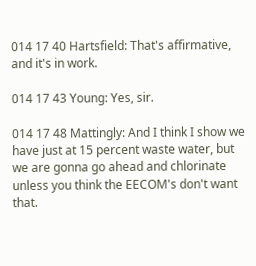014 17 40 Hartsfield: That's affirmative, and it's in work.

014 17 43 Young: Yes, sir.

014 17 48 Mattingly: And I think I show we have just at 15 percent waste water, but we are gonna go ahead and chlorinate unless you think the EECOM's don't want that.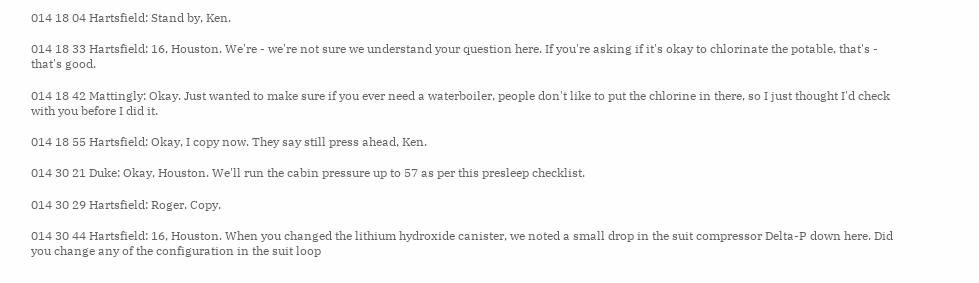014 18 04 Hartsfield: Stand by, Ken.

014 18 33 Hartsfield: 16, Houston. We're - we're not sure we understand your question here. If you're asking if it's okay to chlorinate the potable, that's - that's good.

014 18 42 Mattingly: Okay. Just wanted to make sure if you ever need a waterboiler, people don't like to put the chlorine in there, so I just thought I'd check with you before I did it.

014 18 55 Hartsfield: Okay, I copy now. They say still press ahead, Ken.

014 30 21 Duke: Okay, Houston. We'll run the cabin pressure up to 57 as per this presleep checklist.

014 30 29 Hartsfield: Roger. Copy.

014 30 44 Hartsfield: 16, Houston. When you changed the lithium hydroxide canister, we noted a small drop in the suit compressor Delta-P down here. Did you change any of the configuration in the suit loop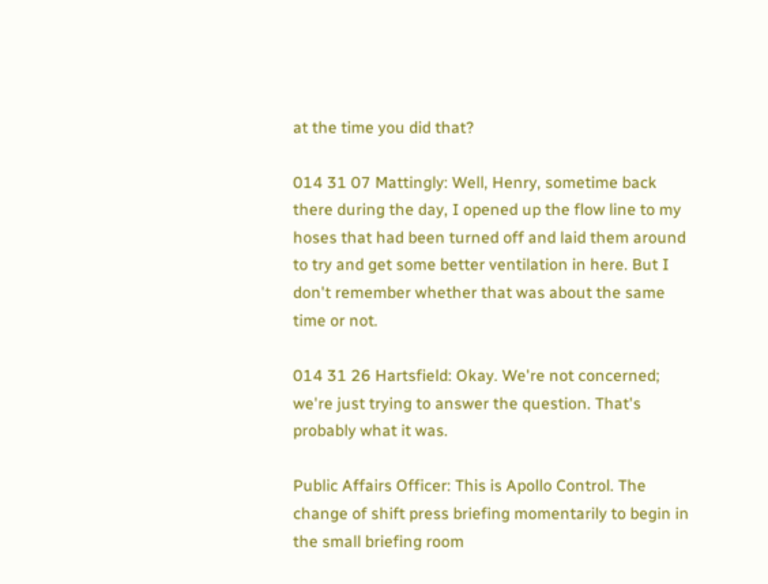at the time you did that?

014 31 07 Mattingly: Well, Henry, sometime back there during the day, I opened up the flow line to my hoses that had been turned off and laid them around to try and get some better ventilation in here. But I don't remember whether that was about the same time or not.

014 31 26 Hartsfield: Okay. We're not concerned; we're just trying to answer the question. That's probably what it was.

Public Affairs Officer: This is Apollo Control. The change of shift press briefing momentarily to begin in the small briefing room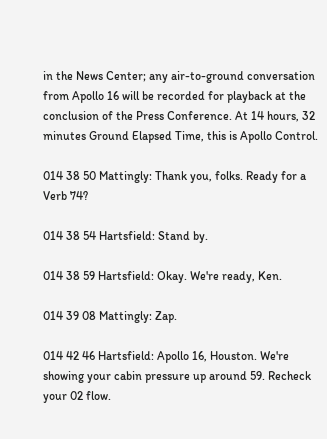in the News Center; any air-to-ground conversation from Apollo 16 will be recorded for playback at the conclusion of the Press Conference. At 14 hours, 32 minutes Ground Elapsed Time, this is Apollo Control.

014 38 50 Mattingly: Thank you, folks. Ready for a Verb 74?

014 38 54 Hartsfield: Stand by.

014 38 59 Hartsfield: Okay. We're ready, Ken.

014 39 08 Mattingly: Zap.

014 42 46 Hartsfield: Apollo 16, Houston. We're showing your cabin pressure up around 59. Recheck your 02 flow.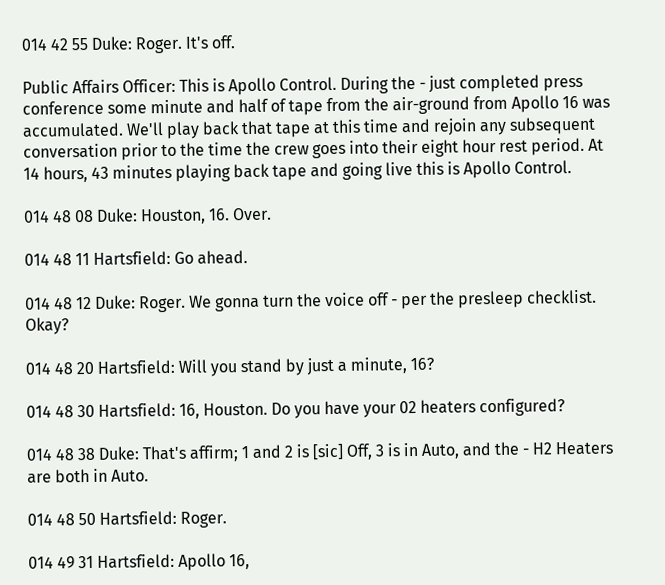014 42 55 Duke: Roger. It's off.

Public Affairs Officer: This is Apollo Control. During the - just completed press conference some minute and half of tape from the air-ground from Apollo 16 was accumulated. We'll play back that tape at this time and rejoin any subsequent conversation prior to the time the crew goes into their eight hour rest period. At 14 hours, 43 minutes playing back tape and going live this is Apollo Control.

014 48 08 Duke: Houston, 16. Over.

014 48 11 Hartsfield: Go ahead.

014 48 12 Duke: Roger. We gonna turn the voice off - per the presleep checklist. Okay?

014 48 20 Hartsfield: Will you stand by just a minute, 16?

014 48 30 Hartsfield: 16, Houston. Do you have your 02 heaters configured?

014 48 38 Duke: That's affirm; 1 and 2 is [sic] Off, 3 is in Auto, and the - H2 Heaters are both in Auto.

014 48 50 Hartsfield: Roger.

014 49 31 Hartsfield: Apollo 16,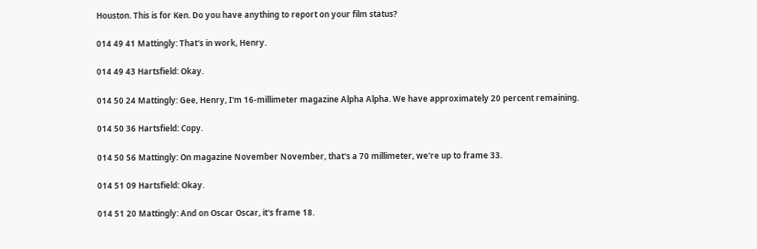Houston. This is for Ken. Do you have anything to report on your film status?

014 49 41 Mattingly: That's in work, Henry.

014 49 43 Hartsfield: Okay.

014 50 24 Mattingly: Gee, Henry, I'm 16-millimeter magazine Alpha Alpha. We have approximately 20 percent remaining.

014 50 36 Hartsfield: Copy.

014 50 56 Mattingly: On magazine November November, that's a 70 millimeter, we're up to frame 33.

014 51 09 Hartsfield: Okay.

014 51 20 Mattingly: And on Oscar Oscar, it's frame 18.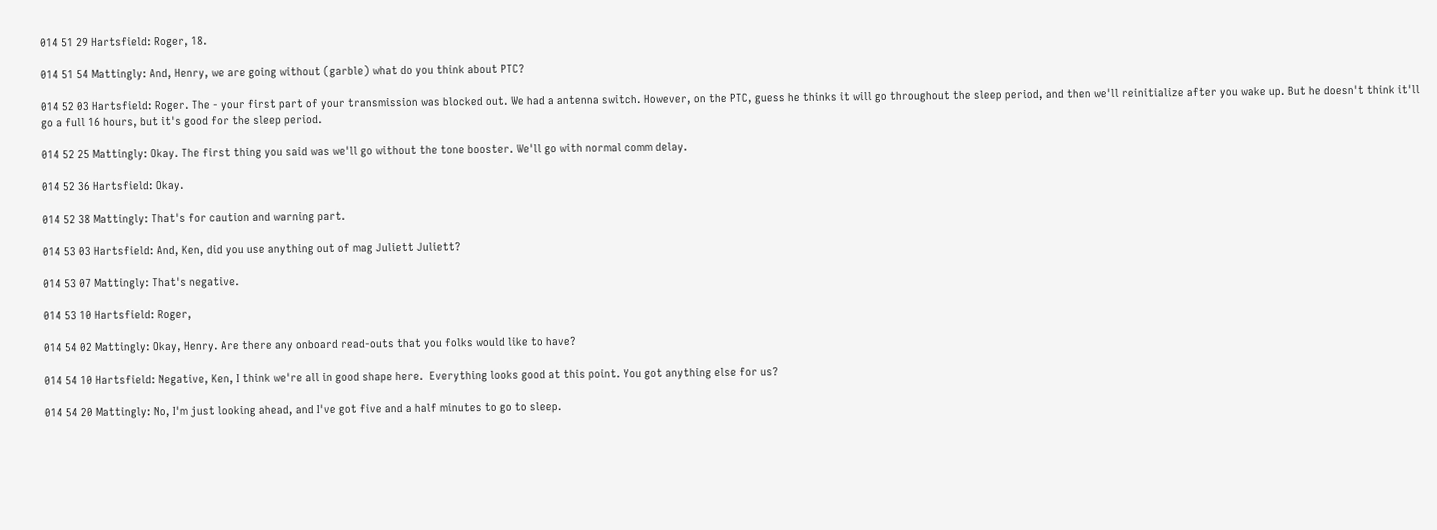014 51 29 Hartsfield: Roger, 18.

014 51 54 Mattingly: And, Henry, we are going without (garble) what do you think about PTC?

014 52 03 Hartsfield: Roger. The - your first part of your transmission was blocked out. We had a antenna switch. However, on the PTC, guess he thinks it will go throughout the sleep period, and then we'll reinitialize after you wake up. But he doesn't think it'll go a full 16 hours, but it's good for the sleep period.

014 52 25 Mattingly: Okay. The first thing you said was we'll go without the tone booster. We'll go with normal comm delay.

014 52 36 Hartsfield: Okay.

014 52 38 Mattingly: That's for caution and warning part.

014 53 03 Hartsfield: And, Ken, did you use anything out of mag Juliett Juliett?

014 53 07 Mattingly: That's negative.

014 53 10 Hartsfield: Roger,

014 54 02 Mattingly: Okay, Henry. Are there any onboard read-outs that you folks would like to have?

014 54 10 Hartsfield: Negative, Ken, I think we're all in good shape here.  Everything looks good at this point. You got anything else for us?

014 54 20 Mattingly: No, I'm just looking ahead, and I've got five and a half minutes to go to sleep.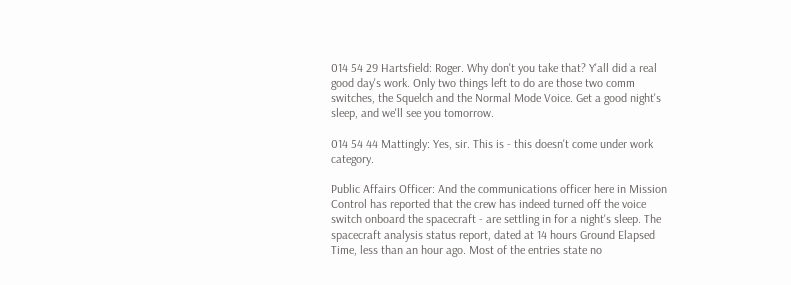014 54 29 Hartsfield: Roger. Why don't you take that? Y'all did a real good day's work. Only two things left to do are those two comm switches, the Squelch and the Normal Mode Voice. Get a good night's sleep, and we'll see you tomorrow.

014 54 44 Mattingly: Yes, sir. This is - this doesn't come under work category.

Public Affairs Officer: And the communications officer here in Mission Control has reported that the crew has indeed turned off the voice switch onboard the spacecraft - are settling in for a night's sleep. The spacecraft analysis status report, dated at 14 hours Ground Elapsed Time, less than an hour ago. Most of the entries state no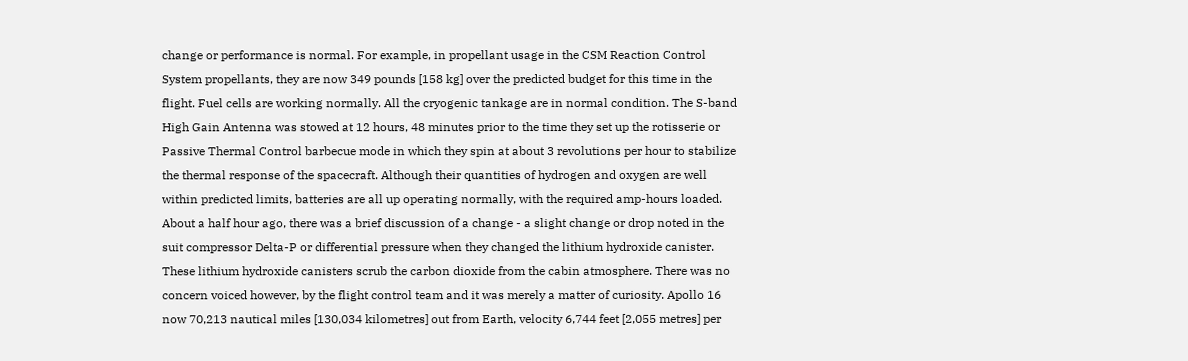change or performance is normal. For example, in propellant usage in the CSM Reaction Control System propellants, they are now 349 pounds [158 kg] over the predicted budget for this time in the flight. Fuel cells are working normally. All the cryogenic tankage are in normal condition. The S-band High Gain Antenna was stowed at 12 hours, 48 minutes prior to the time they set up the rotisserie or Passive Thermal Control barbecue mode in which they spin at about 3 revolutions per hour to stabilize the thermal response of the spacecraft. Although their quantities of hydrogen and oxygen are well within predicted limits, batteries are all up operating normally, with the required amp-hours loaded. About a half hour ago, there was a brief discussion of a change - a slight change or drop noted in the suit compressor Delta-P or differential pressure when they changed the lithium hydroxide canister. These lithium hydroxide canisters scrub the carbon dioxide from the cabin atmosphere. There was no concern voiced however, by the flight control team and it was merely a matter of curiosity. Apollo 16 now 70,213 nautical miles [130,034 kilometres] out from Earth, velocity 6,744 feet [2,055 metres] per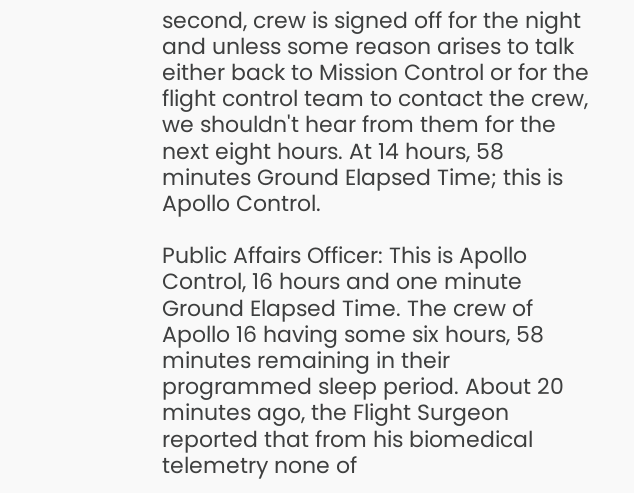second, crew is signed off for the night and unless some reason arises to talk either back to Mission Control or for the flight control team to contact the crew, we shouldn't hear from them for the next eight hours. At 14 hours, 58 minutes Ground Elapsed Time; this is Apollo Control.

Public Affairs Officer: This is Apollo Control, 16 hours and one minute Ground Elapsed Time. The crew of Apollo 16 having some six hours, 58 minutes remaining in their programmed sleep period. About 20 minutes ago, the Flight Surgeon reported that from his biomedical telemetry none of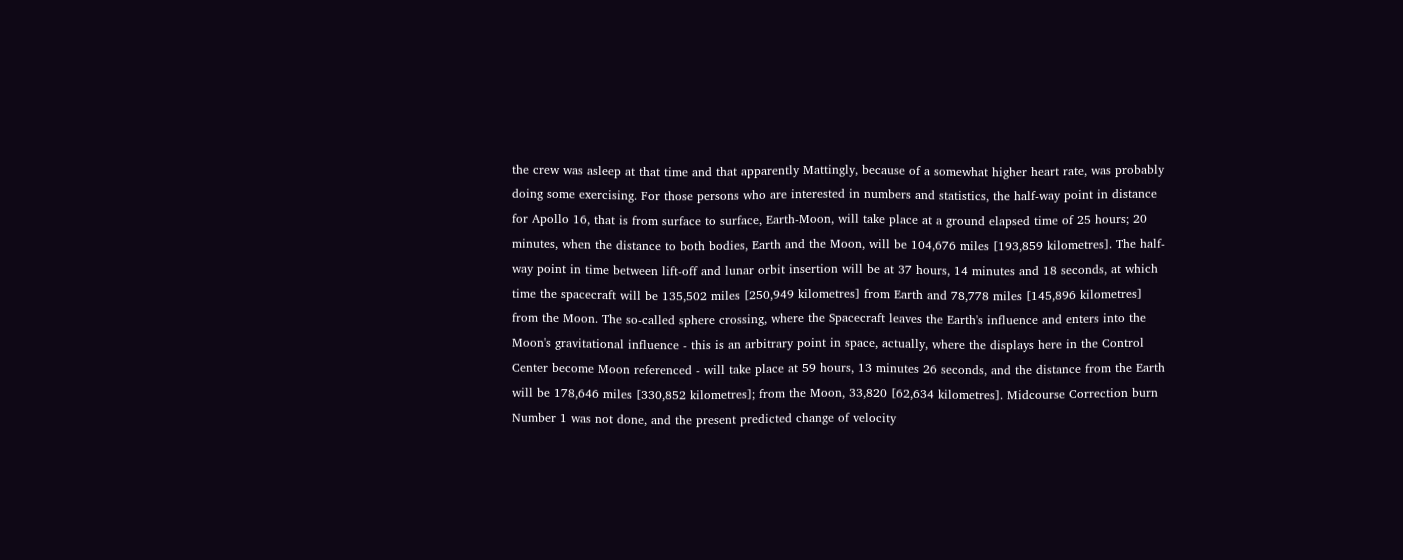the crew was asleep at that time and that apparently Mattingly, because of a somewhat higher heart rate, was probably doing some exercising. For those persons who are interested in numbers and statistics, the half-way point in distance for Apollo 16, that is from surface to surface, Earth-Moon, will take place at a ground elapsed time of 25 hours; 20 minutes, when the distance to both bodies, Earth and the Moon, will be 104,676 miles [193,859 kilometres]. The half-way point in time between lift-off and lunar orbit insertion will be at 37 hours, 14 minutes and 18 seconds, at which time the spacecraft will be 135,502 miles [250,949 kilometres] from Earth and 78,778 miles [145,896 kilometres] from the Moon. The so-called sphere crossing, where the Spacecraft leaves the Earth's influence and enters into the Moon's gravitational influence - this is an arbitrary point in space, actually, where the displays here in the Control Center become Moon referenced - will take place at 59 hours, 13 minutes 26 seconds, and the distance from the Earth will be 178,646 miles [330,852 kilometres]; from the Moon, 33,820 [62,634 kilometres]. Midcourse Correction burn Number 1 was not done, and the present predicted change of velocity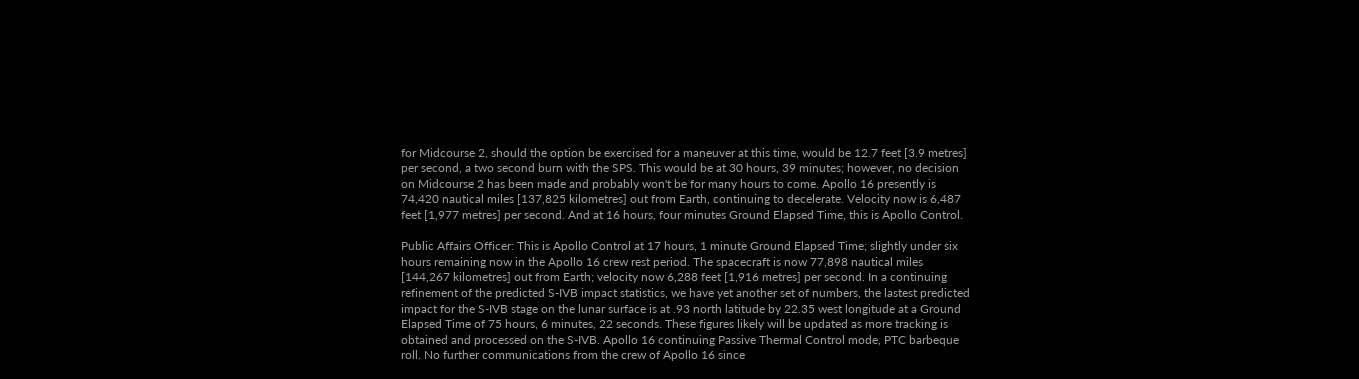for Midcourse 2, should the option be exercised for a maneuver at this time, would be 12.7 feet [3.9 metres] per second, a two second burn with the SPS. This would be at 30 hours, 39 minutes; however, no decision on Midcourse 2 has been made and probably won't be for many hours to come. Apollo 16 presently is 74,420 nautical miles [137,825 kilometres] out from Earth, continuing to decelerate. Velocity now is 6,487 feet [1,977 metres] per second. And at 16 hours, four minutes Ground Elapsed Time, this is Apollo Control.

Public Affairs Officer: This is Apollo Control at 17 hours, 1 minute Ground Elapsed Time; slightly under six hours remaining now in the Apollo 16 crew rest period. The spacecraft is now 77,898 nautical miles [144,267 kilometres] out from Earth; velocity now 6,288 feet [1,916 metres] per second. In a continuing refinement of the predicted S-IVB impact statistics, we have yet another set of numbers, the lastest predicted impact for the S-IVB stage on the lunar surface is at .93 north latitude by 22.35 west longitude at a Ground Elapsed Time of 75 hours, 6 minutes, 22 seconds. These figures likely will be updated as more tracking is obtained and processed on the S-IVB. Apollo 16 continuing Passive Thermal Control mode, PTC barbeque roll. No further communications from the crew of Apollo 16 since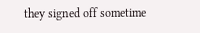they signed off sometime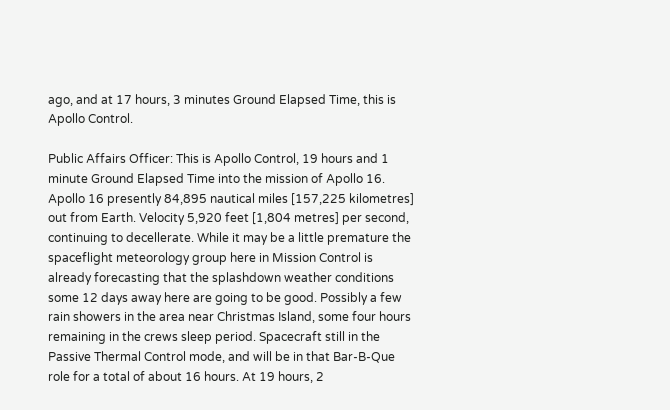ago, and at 17 hours, 3 minutes Ground Elapsed Time, this is Apollo Control.

Public Affairs Officer: This is Apollo Control, 19 hours and 1 minute Ground Elapsed Time into the mission of Apollo 16. Apollo 16 presently 84,895 nautical miles [157,225 kilometres] out from Earth. Velocity 5,920 feet [1,804 metres] per second, continuing to decellerate. While it may be a little premature the spaceflight meteorology group here in Mission Control is already forecasting that the splashdown weather conditions some 12 days away here are going to be good. Possibly a few rain showers in the area near Christmas Island, some four hours remaining in the crews sleep period. Spacecraft still in the Passive Thermal Control mode, and will be in that Bar-B-Que role for a total of about 16 hours. At 19 hours, 2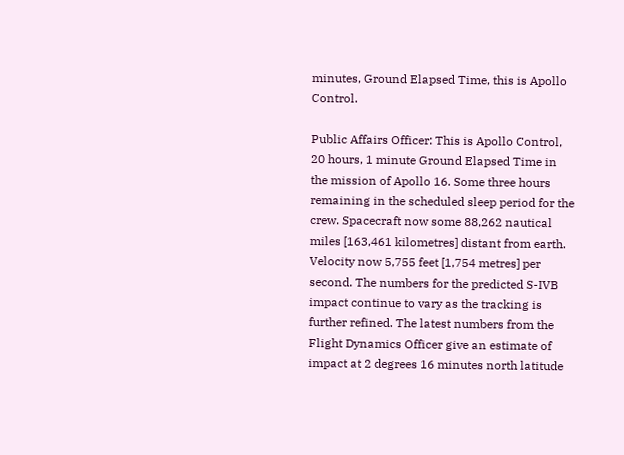minutes, Ground Elapsed Time, this is Apollo Control.

Public Affairs Officer: This is Apollo Control, 20 hours, 1 minute Ground Elapsed Time in the mission of Apollo 16. Some three hours remaining in the scheduled sleep period for the crew. Spacecraft now some 88,262 nautical miles [163,461 kilometres] distant from earth. Velocity now 5,755 feet [1,754 metres] per second. The numbers for the predicted S-IVB impact continue to vary as the tracking is further refined. The latest numbers from the Flight Dynamics Officer give an estimate of impact at 2 degrees 16 minutes north latitude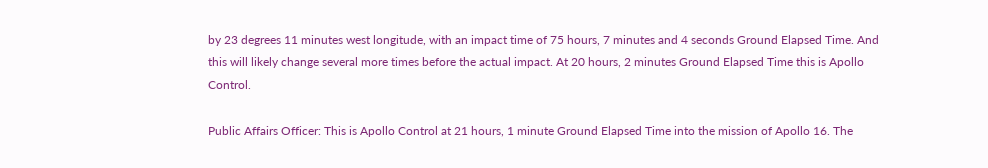by 23 degrees 11 minutes west longitude, with an impact time of 75 hours, 7 minutes and 4 seconds Ground Elapsed Time. And this will likely change several more times before the actual impact. At 20 hours, 2 minutes Ground Elapsed Time this is Apollo Control.

Public Affairs Officer: This is Apollo Control at 21 hours, 1 minute Ground Elapsed Time into the mission of Apollo 16. The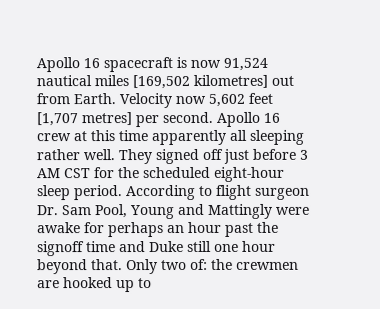Apollo 16 spacecraft is now 91,524 nautical miles [169,502 kilometres] out from Earth. Velocity now 5,602 feet [1,707 metres] per second. Apollo 16 crew at this time apparently all sleeping rather well. They signed off just before 3 AM CST for the scheduled eight-hour sleep period. According to flight surgeon Dr. Sam Pool, Young and Mattingly were awake for perhaps an hour past the signoff time and Duke still one hour beyond that. Only two of: the crewmen are hooked up to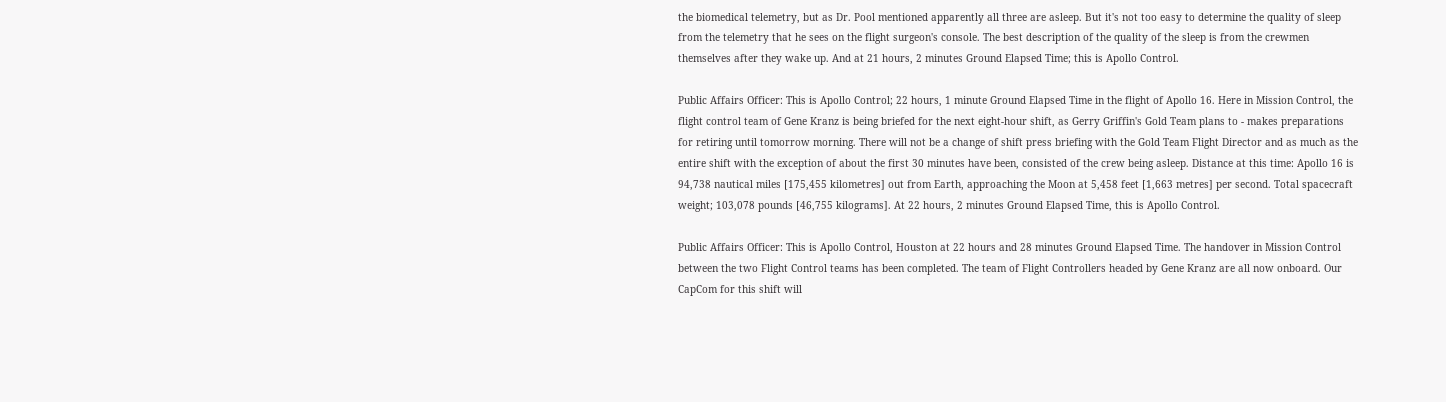the biomedical telemetry, but as Dr. Pool mentioned apparently all three are asleep. But it's not too easy to determine the quality of sleep from the telemetry that he sees on the flight surgeon's console. The best description of the quality of the sleep is from the crewmen themselves after they wake up. And at 21 hours, 2 minutes Ground Elapsed Time; this is Apollo Control.

Public Affairs Officer: This is Apollo Control; 22 hours, 1 minute Ground Elapsed Time in the flight of Apollo 16. Here in Mission Control, the flight control team of Gene Kranz is being briefed for the next eight-hour shift, as Gerry Griffin's Gold Team plans to - makes preparations for retiring until tomorrow morning. There will not be a change of shift press briefing with the Gold Team Flight Director and as much as the entire shift with the exception of about the first 30 minutes have been, consisted of the crew being asleep. Distance at this time: Apollo 16 is 94,738 nautical miles [175,455 kilometres] out from Earth, approaching the Moon at 5,458 feet [1,663 metres] per second. Total spacecraft weight; 103,078 pounds [46,755 kilograms]. At 22 hours, 2 minutes Ground Elapsed Time, this is Apollo Control.

Public Affairs Officer: This is Apollo Control, Houston at 22 hours and 28 minutes Ground Elapsed Time. The handover in Mission Control between the two Flight Control teams has been completed. The team of Flight Controllers headed by Gene Kranz are all now onboard. Our CapCom for this shift will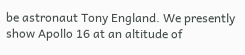be astronaut Tony England. We presently show Apollo 16 at an altitude of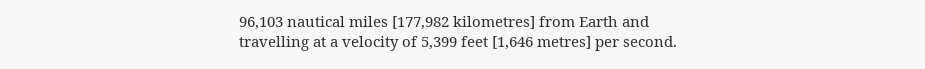96,103 nautical miles [177,982 kilometres] from Earth and travelling at a velocity of 5,399 feet [1,646 metres] per second.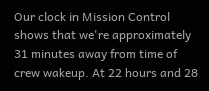Our clock in Mission Control shows that we're approximately 31 minutes away from time of crew wakeup. At 22 hours and 28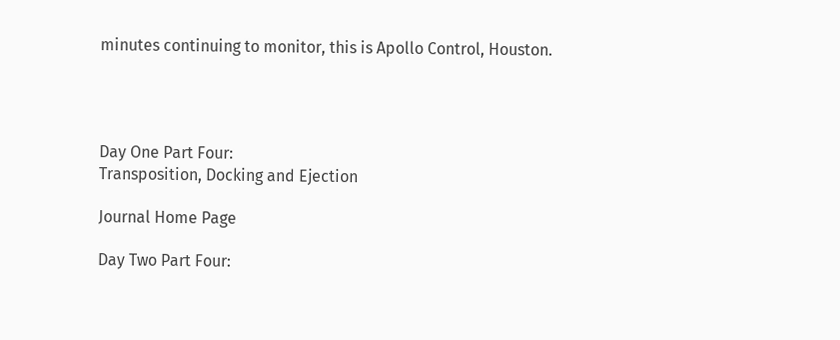minutes continuing to monitor, this is Apollo Control, Houston.




Day One Part Four:
Transposition, Docking and Ejection

Journal Home Page

Day Two Part Four: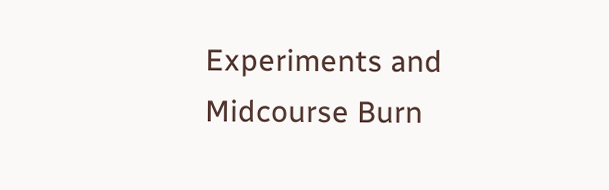Experiments and Midcourse Burn